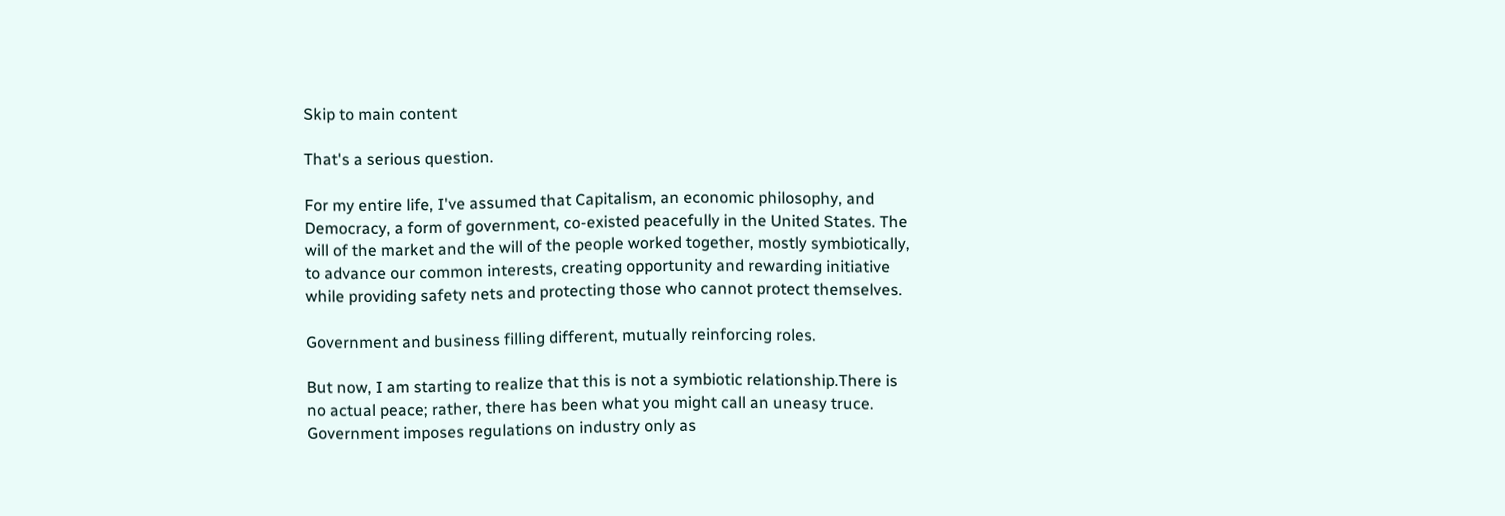Skip to main content

That's a serious question.

For my entire life, I've assumed that Capitalism, an economic philosophy, and Democracy, a form of government, co-existed peacefully in the United States. The will of the market and the will of the people worked together, mostly symbiotically, to advance our common interests, creating opportunity and rewarding initiative while providing safety nets and protecting those who cannot protect themselves.

Government and business filling different, mutually reinforcing roles.

But now, I am starting to realize that this is not a symbiotic relationship.There is no actual peace; rather, there has been what you might call an uneasy truce. Government imposes regulations on industry only as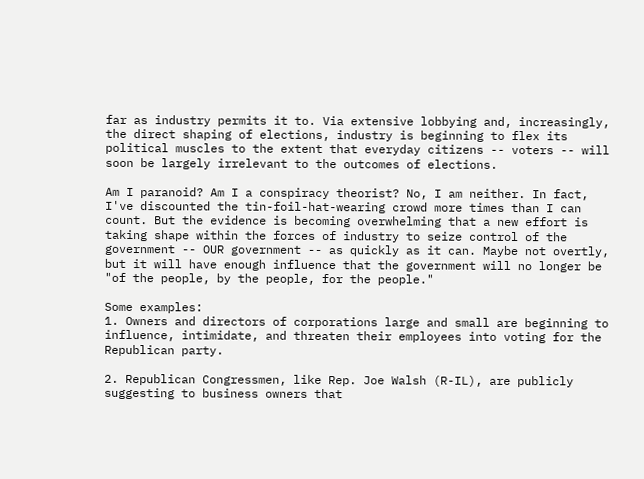far as industry permits it to. Via extensive lobbying and, increasingly, the direct shaping of elections, industry is beginning to flex its political muscles to the extent that everyday citizens -- voters -- will soon be largely irrelevant to the outcomes of elections.

Am I paranoid? Am I a conspiracy theorist? No, I am neither. In fact, I've discounted the tin-foil-hat-wearing crowd more times than I can count. But the evidence is becoming overwhelming that a new effort is taking shape within the forces of industry to seize control of the government -- OUR government -- as quickly as it can. Maybe not overtly, but it will have enough influence that the government will no longer be "of the people, by the people, for the people."

Some examples:
1. Owners and directors of corporations large and small are beginning to influence, intimidate, and threaten their employees into voting for the Republican party.

2. Republican Congressmen, like Rep. Joe Walsh (R-IL), are publicly suggesting to business owners that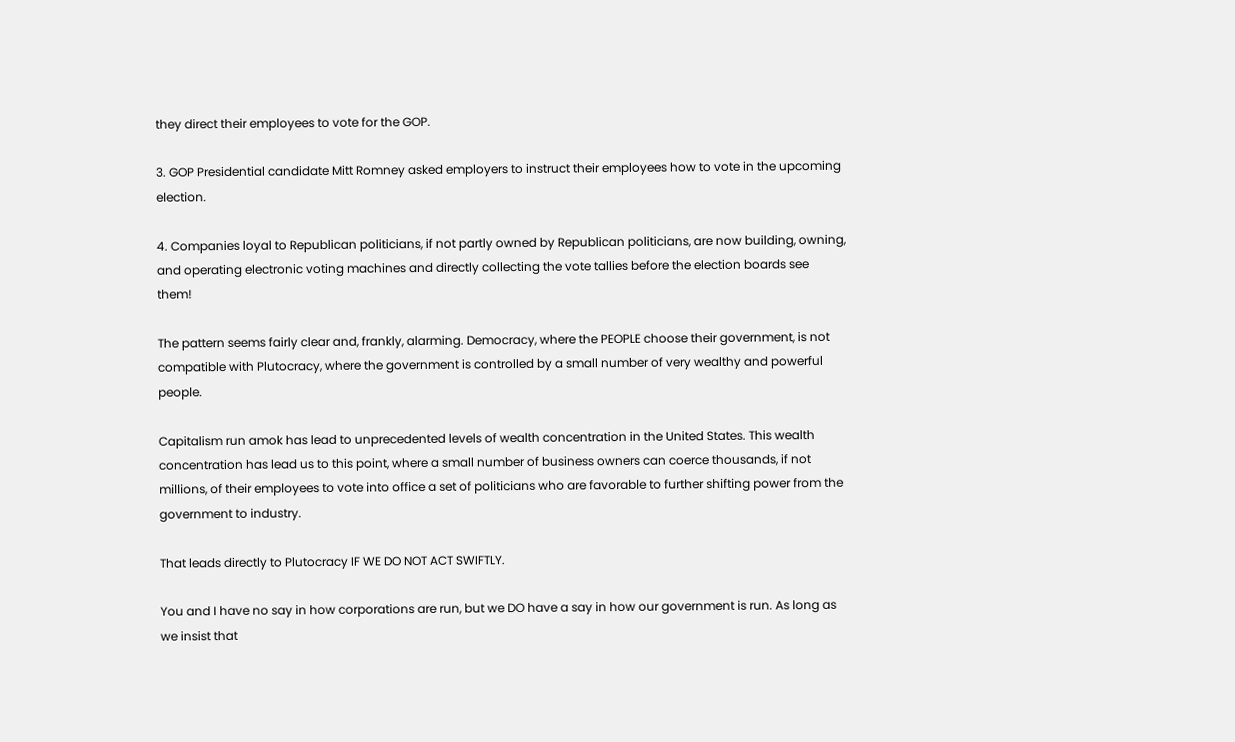they direct their employees to vote for the GOP.

3. GOP Presidential candidate Mitt Romney asked employers to instruct their employees how to vote in the upcoming election.

4. Companies loyal to Republican politicians, if not partly owned by Republican politicians, are now building, owning, and operating electronic voting machines and directly collecting the vote tallies before the election boards see them!

The pattern seems fairly clear and, frankly, alarming. Democracy, where the PEOPLE choose their government, is not compatible with Plutocracy, where the government is controlled by a small number of very wealthy and powerful people.

Capitalism run amok has lead to unprecedented levels of wealth concentration in the United States. This wealth concentration has lead us to this point, where a small number of business owners can coerce thousands, if not millions, of their employees to vote into office a set of politicians who are favorable to further shifting power from the government to industry.

That leads directly to Plutocracy IF WE DO NOT ACT SWIFTLY.

You and I have no say in how corporations are run, but we DO have a say in how our government is run. As long as we insist that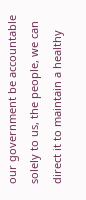our government be accountable solely to us, the people, we can direct it to maintain a healthy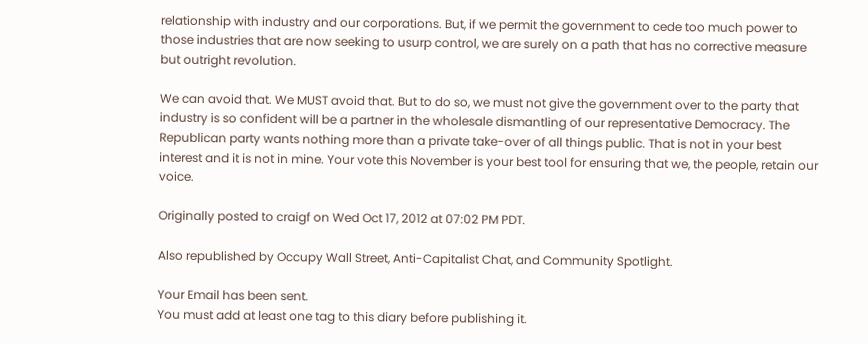relationship with industry and our corporations. But, if we permit the government to cede too much power to those industries that are now seeking to usurp control, we are surely on a path that has no corrective measure but outright revolution.

We can avoid that. We MUST avoid that. But to do so, we must not give the government over to the party that industry is so confident will be a partner in the wholesale dismantling of our representative Democracy. The Republican party wants nothing more than a private take-over of all things public. That is not in your best interest and it is not in mine. Your vote this November is your best tool for ensuring that we, the people, retain our voice.

Originally posted to craigf on Wed Oct 17, 2012 at 07:02 PM PDT.

Also republished by Occupy Wall Street, Anti-Capitalist Chat, and Community Spotlight.

Your Email has been sent.
You must add at least one tag to this diary before publishing it.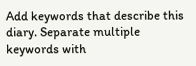Add keywords that describe this diary. Separate multiple keywords with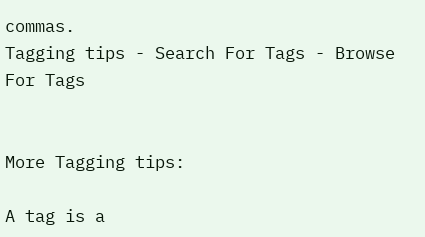commas.
Tagging tips - Search For Tags - Browse For Tags


More Tagging tips:

A tag is a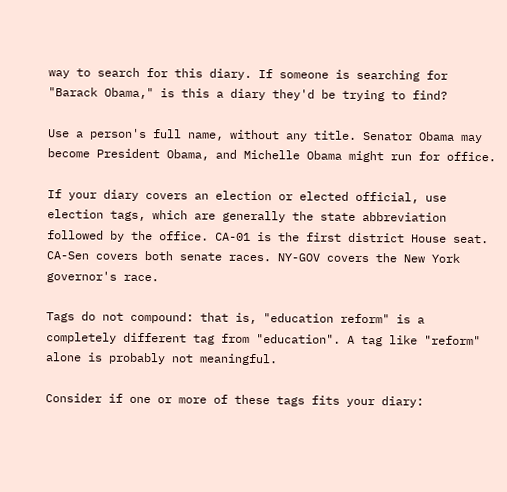way to search for this diary. If someone is searching for "Barack Obama," is this a diary they'd be trying to find?

Use a person's full name, without any title. Senator Obama may become President Obama, and Michelle Obama might run for office.

If your diary covers an election or elected official, use election tags, which are generally the state abbreviation followed by the office. CA-01 is the first district House seat. CA-Sen covers both senate races. NY-GOV covers the New York governor's race.

Tags do not compound: that is, "education reform" is a completely different tag from "education". A tag like "reform" alone is probably not meaningful.

Consider if one or more of these tags fits your diary: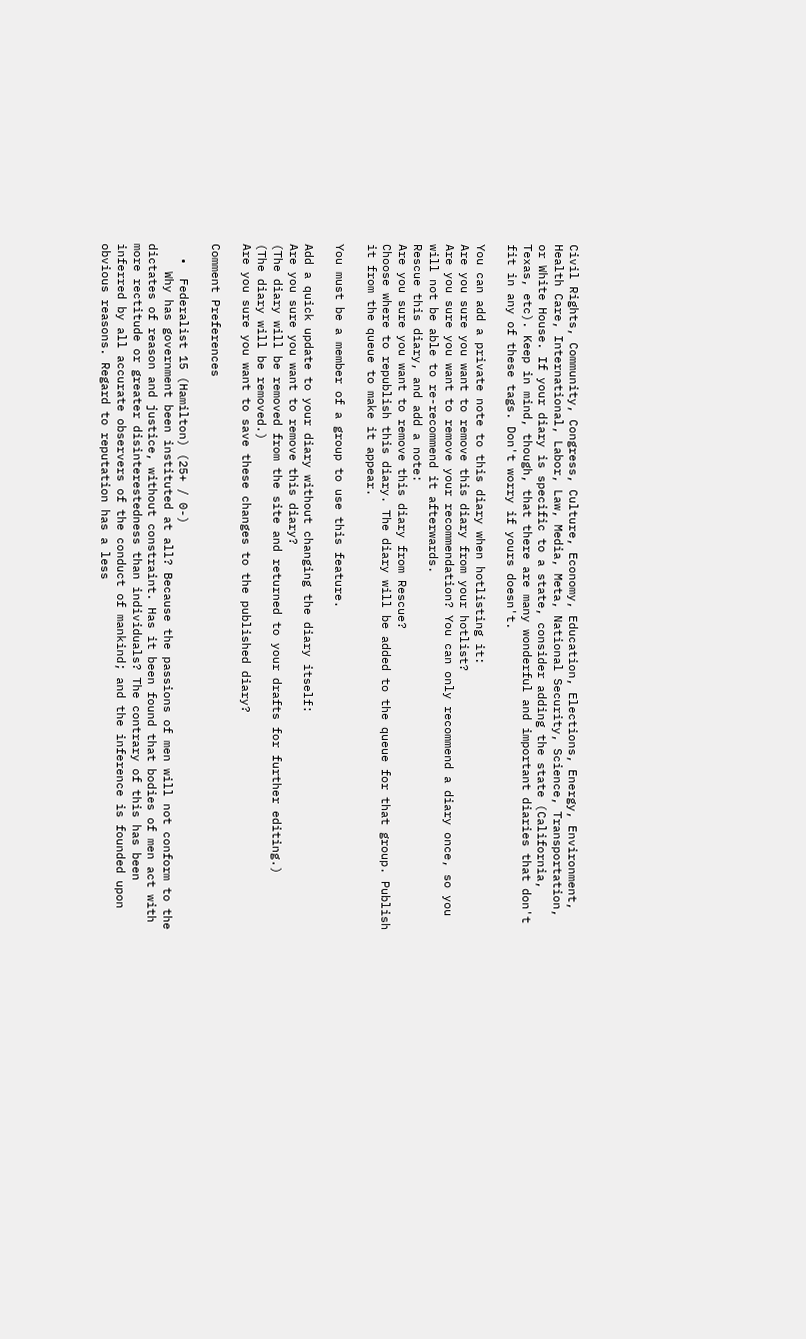Civil Rights, Community, Congress, Culture, Economy, Education, Elections, Energy, Environment, Health Care, International, Labor, Law, Media, Meta, National Security, Science, Transportation, or White House. If your diary is specific to a state, consider adding the state (California, Texas, etc). Keep in mind, though, that there are many wonderful and important diaries that don't fit in any of these tags. Don't worry if yours doesn't.

You can add a private note to this diary when hotlisting it:
Are you sure you want to remove this diary from your hotlist?
Are you sure you want to remove your recommendation? You can only recommend a diary once, so you will not be able to re-recommend it afterwards.
Rescue this diary, and add a note:
Are you sure you want to remove this diary from Rescue?
Choose where to republish this diary. The diary will be added to the queue for that group. Publish it from the queue to make it appear.

You must be a member of a group to use this feature.

Add a quick update to your diary without changing the diary itself:
Are you sure you want to remove this diary?
(The diary will be removed from the site and returned to your drafts for further editing.)
(The diary will be removed.)
Are you sure you want to save these changes to the published diary?

Comment Preferences

  •  Federalist 15 (Hamilton) (25+ / 0-)
    Why has government been instituted at all? Because the passions of men will not conform to the dictates of reason and justice, without constraint. Has it been found that bodies of men act with more rectitude or greater disinterestedness than individuals? The contrary of this has been inferred by all accurate observers of the conduct of mankind; and the inference is founded upon obvious reasons. Regard to reputation has a less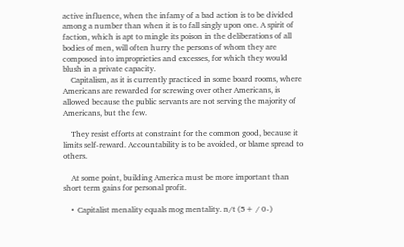active influence, when the infamy of a bad action is to be divided among a number than when it is to fall singly upon one. A spirit of faction, which is apt to mingle its poison in the deliberations of all bodies of men, will often hurry the persons of whom they are composed into improprieties and excesses, for which they would blush in a private capacity.
    Capitalism, as it is currently practiced in some board rooms, where Americans are rewarded for screwing over other Americans, is allowed because the public servants are not serving the majority of Americans, but the few.

    They resist efforts at constraint for the common good, because it limits self-reward. Accountability is to be avoided, or blame spread to others.

    At some point, building America must be more important than short term gains for personal profit.

    •  Capitalist menality equals mog mentality. n/t (5+ / 0-)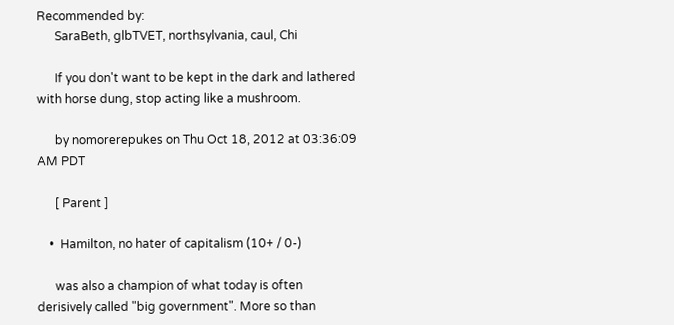Recommended by:
      SaraBeth, glbTVET, northsylvania, caul, Chi

      If you don't want to be kept in the dark and lathered with horse dung, stop acting like a mushroom.

      by nomorerepukes on Thu Oct 18, 2012 at 03:36:09 AM PDT

      [ Parent ]

    •  Hamilton, no hater of capitalism (10+ / 0-)

      was also a champion of what today is often derisively called "big government". More so than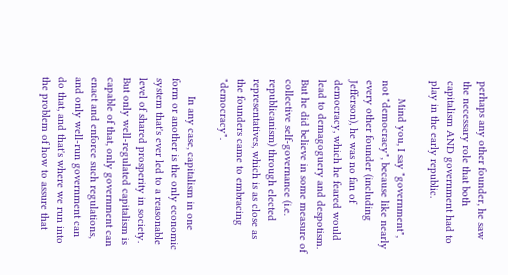perhaps any other founder, he saw the necessary role that both capitalism AND government had to play in the early republic.

      Mind you, I say "government", not "democracy", because like nearly every other founder (including Jefferson), he was no fan of democracy, which he feared would lead to demagoguery and despotism. But he did believe in some measure of collective self-governance (i.e. republicanism) through elected representatives, which is as close as the founders came to embracing "democracy".

      In any case, capitalism in one form or another is the only economic system that's ever led to a reasonable level of shared prosperity in society. But only well-regulated capitalism is capable of that, only government can enact and enforce such regulations, and only well-run government can do that, and that's where we run into the problem of how to assure that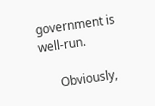government is well-run.

      Obviously,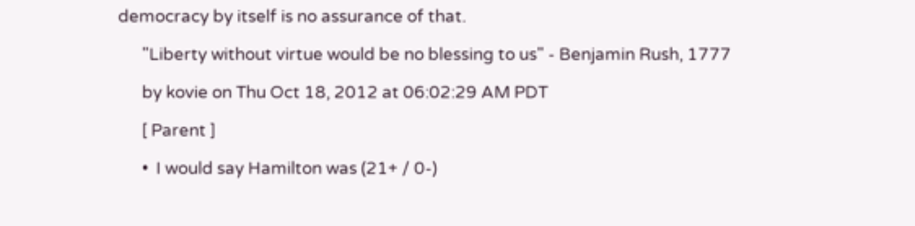democracy by itself is no assurance of that.

      "Liberty without virtue would be no blessing to us" - Benjamin Rush, 1777

      by kovie on Thu Oct 18, 2012 at 06:02:29 AM PDT

      [ Parent ]

      •  I would say Hamilton was (21+ / 0-)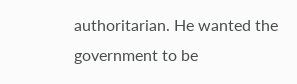authoritarian. He wanted the government to be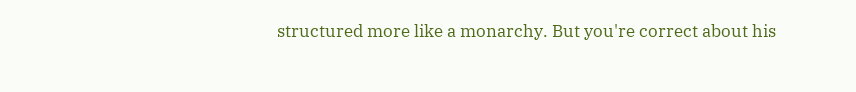structured more like a monarchy. But you're correct about his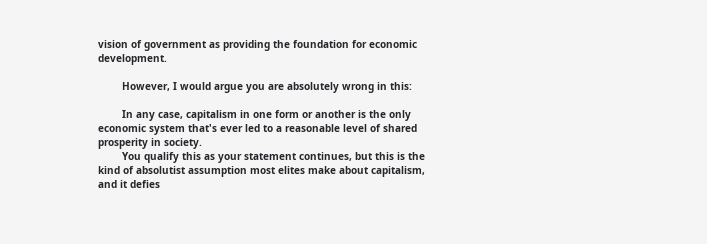vision of government as providing the foundation for economic development.

        However, I would argue you are absolutely wrong in this:

        In any case, capitalism in one form or another is the only economic system that's ever led to a reasonable level of shared prosperity in society.
        You qualify this as your statement continues, but this is the kind of absolutist assumption most elites make about capitalism, and it defies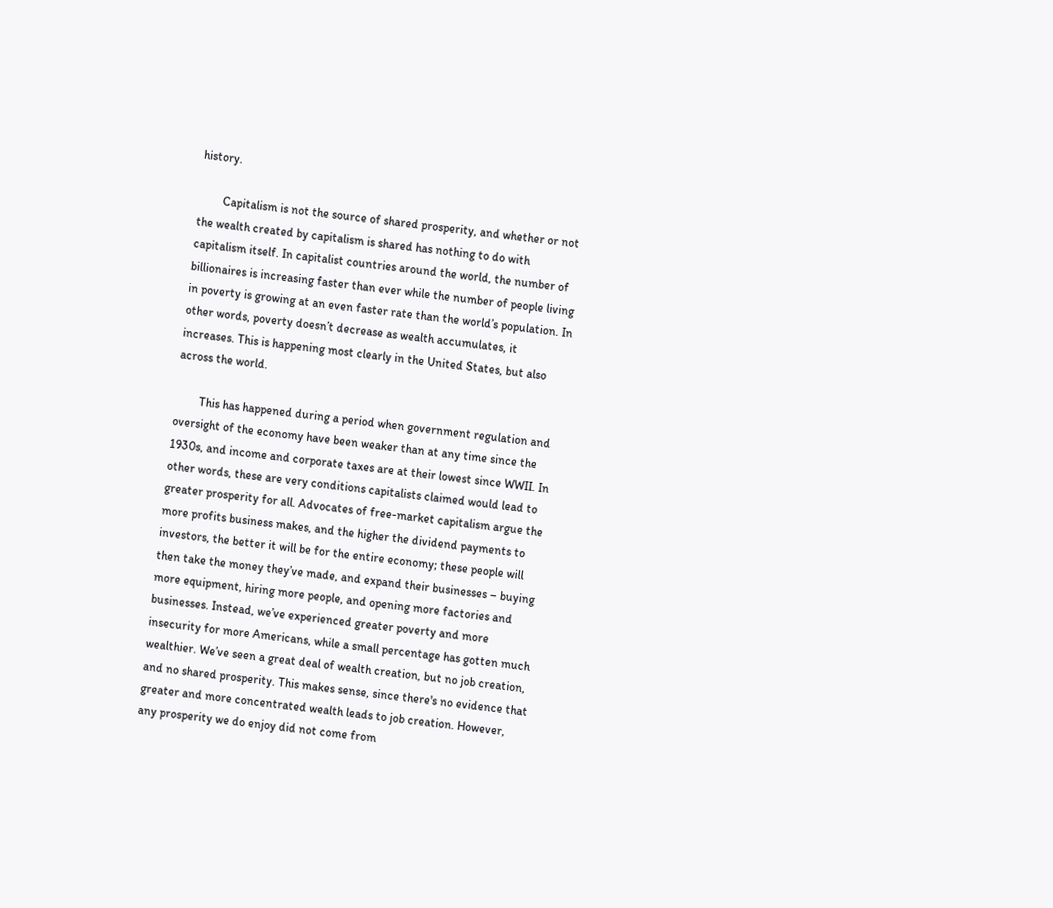history.

        Capitalism is not the source of shared prosperity, and whether or not the wealth created by capitalism is shared has nothing to do with capitalism itself. In capitalist countries around the world, the number of billionaires is increasing faster than ever while the number of people living in poverty is growing at an even faster rate than the world’s population. In other words, poverty doesn’t decrease as wealth accumulates, it increases. This is happening most clearly in the United States, but also across the world.

        This has happened during a period when government regulation and oversight of the economy have been weaker than at any time since the 1930s, and income and corporate taxes are at their lowest since WWII. In other words, these are very conditions capitalists claimed would lead to greater prosperity for all. Advocates of free-market capitalism argue the more profits business makes, and the higher the dividend payments to investors, the better it will be for the entire economy; these people will then take the money they’ve made, and expand their businesses – buying more equipment, hiring more people, and opening more factories and businesses. Instead, we’ve experienced greater poverty and more insecurity for more Americans, while a small percentage has gotten much wealthier. We’ve seen a great deal of wealth creation, but no job creation, and no shared prosperity. This makes sense, since there's no evidence that greater and more concentrated wealth leads to job creation. However, any prosperity we do enjoy did not come from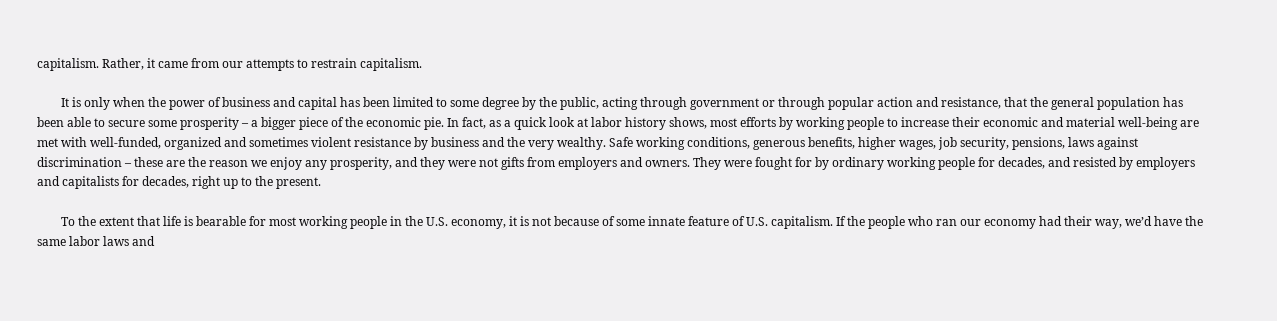capitalism. Rather, it came from our attempts to restrain capitalism.

        It is only when the power of business and capital has been limited to some degree by the public, acting through government or through popular action and resistance, that the general population has been able to secure some prosperity – a bigger piece of the economic pie. In fact, as a quick look at labor history shows, most efforts by working people to increase their economic and material well-being are met with well-funded, organized and sometimes violent resistance by business and the very wealthy. Safe working conditions, generous benefits, higher wages, job security, pensions, laws against discrimination – these are the reason we enjoy any prosperity, and they were not gifts from employers and owners. They were fought for by ordinary working people for decades, and resisted by employers and capitalists for decades, right up to the present.

        To the extent that life is bearable for most working people in the U.S. economy, it is not because of some innate feature of U.S. capitalism. If the people who ran our economy had their way, we’d have the same labor laws and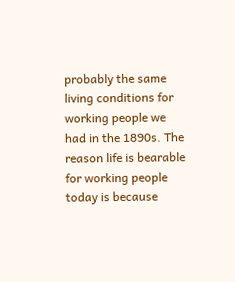probably the same living conditions for working people we had in the 1890s. The reason life is bearable for working people today is because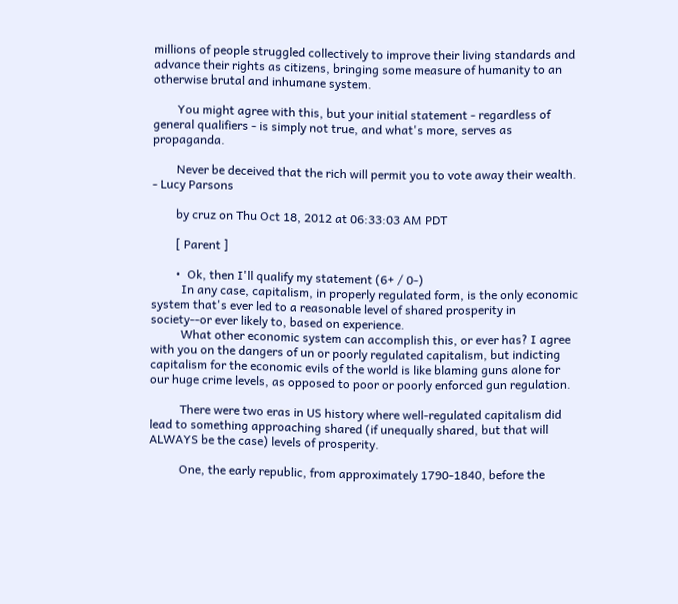millions of people struggled collectively to improve their living standards and advance their rights as citizens, bringing some measure of humanity to an otherwise brutal and inhumane system.

        You might agree with this, but your initial statement - regardless of general qualifiers - is simply not true, and what's more, serves as propaganda.

        Never be deceived that the rich will permit you to vote away their wealth. - Lucy Parsons

        by cruz on Thu Oct 18, 2012 at 06:33:03 AM PDT

        [ Parent ]

        •  Ok, then I'll qualify my statement (6+ / 0-)
          In any case, capitalism, in properly regulated form, is the only economic system that's ever led to a reasonable level of shared prosperity in society--or ever likely to, based on experience.
          What other economic system can accomplish this, or ever has? I agree with you on the dangers of un or poorly regulated capitalism, but indicting capitalism for the economic evils of the world is like blaming guns alone for our huge crime levels, as opposed to poor or poorly enforced gun regulation.

          There were two eras in US history where well-regulated capitalism did lead to something approaching shared (if unequally shared, but that will ALWAYS be the case) levels of prosperity.

          One, the early republic, from approximately 1790-1840, before the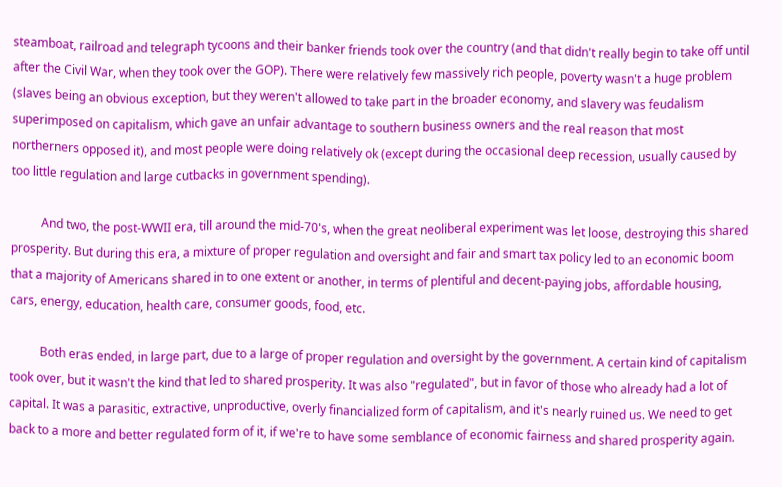steamboat, railroad and telegraph tycoons and their banker friends took over the country (and that didn't really begin to take off until after the Civil War, when they took over the GOP). There were relatively few massively rich people, poverty wasn't a huge problem (slaves being an obvious exception, but they weren't allowed to take part in the broader economy, and slavery was feudalism superimposed on capitalism, which gave an unfair advantage to southern business owners and the real reason that most northerners opposed it), and most people were doing relatively ok (except during the occasional deep recession, usually caused by too little regulation and large cutbacks in government spending).

          And two, the post-WWII era, till around the mid-70's, when the great neoliberal experiment was let loose, destroying this shared prosperity. But during this era, a mixture of proper regulation and oversight and fair and smart tax policy led to an economic boom that a majority of Americans shared in to one extent or another, in terms of plentiful and decent-paying jobs, affordable housing, cars, energy, education, health care, consumer goods, food, etc.

          Both eras ended, in large part, due to a large of proper regulation and oversight by the government. A certain kind of capitalism took over, but it wasn't the kind that led to shared prosperity. It was also "regulated", but in favor of those who already had a lot of capital. It was a parasitic, extractive, unproductive, overly financialized form of capitalism, and it's nearly ruined us. We need to get back to a more and better regulated form of it, if we're to have some semblance of economic fairness and shared prosperity again.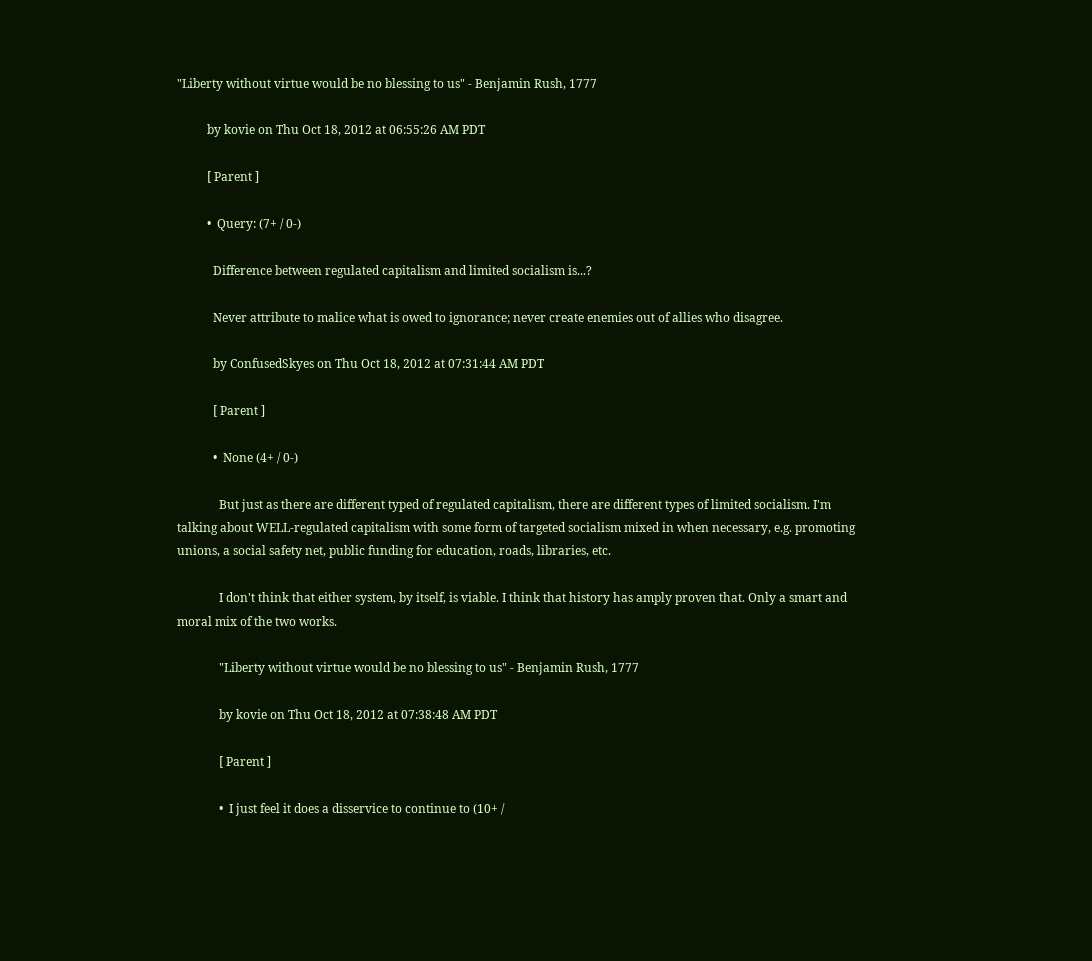"Liberty without virtue would be no blessing to us" - Benjamin Rush, 1777

          by kovie on Thu Oct 18, 2012 at 06:55:26 AM PDT

          [ Parent ]

          •  Query: (7+ / 0-)

            Difference between regulated capitalism and limited socialism is...?

            Never attribute to malice what is owed to ignorance; never create enemies out of allies who disagree.

            by ConfusedSkyes on Thu Oct 18, 2012 at 07:31:44 AM PDT

            [ Parent ]

            •  None (4+ / 0-)

              But just as there are different typed of regulated capitalism, there are different types of limited socialism. I'm talking about WELL-regulated capitalism with some form of targeted socialism mixed in when necessary, e.g. promoting unions, a social safety net, public funding for education, roads, libraries, etc.

              I don't think that either system, by itself, is viable. I think that history has amply proven that. Only a smart and moral mix of the two works.

              "Liberty without virtue would be no blessing to us" - Benjamin Rush, 1777

              by kovie on Thu Oct 18, 2012 at 07:38:48 AM PDT

              [ Parent ]

              •  I just feel it does a disservice to continue to (10+ /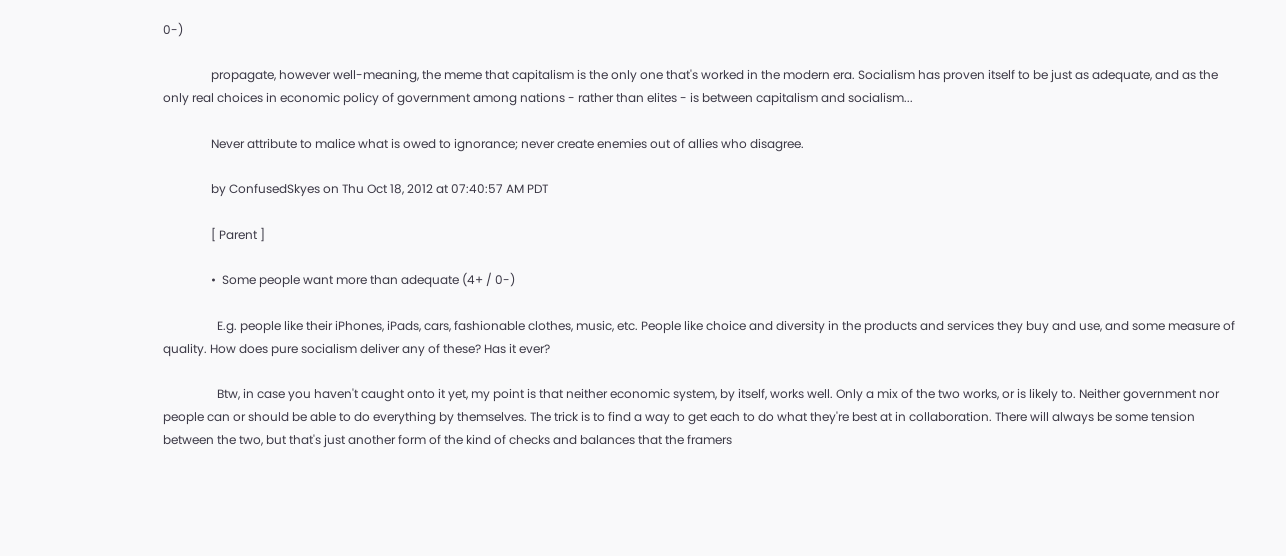0-)

                propagate, however well-meaning, the meme that capitalism is the only one that's worked in the modern era. Socialism has proven itself to be just as adequate, and as the only real choices in economic policy of government among nations - rather than elites - is between capitalism and socialism...

                Never attribute to malice what is owed to ignorance; never create enemies out of allies who disagree.

                by ConfusedSkyes on Thu Oct 18, 2012 at 07:40:57 AM PDT

                [ Parent ]

                •  Some people want more than adequate (4+ / 0-)

                  E.g. people like their iPhones, iPads, cars, fashionable clothes, music, etc. People like choice and diversity in the products and services they buy and use, and some measure of quality. How does pure socialism deliver any of these? Has it ever?

                  Btw, in case you haven't caught onto it yet, my point is that neither economic system, by itself, works well. Only a mix of the two works, or is likely to. Neither government nor people can or should be able to do everything by themselves. The trick is to find a way to get each to do what they're best at in collaboration. There will always be some tension between the two, but that's just another form of the kind of checks and balances that the framers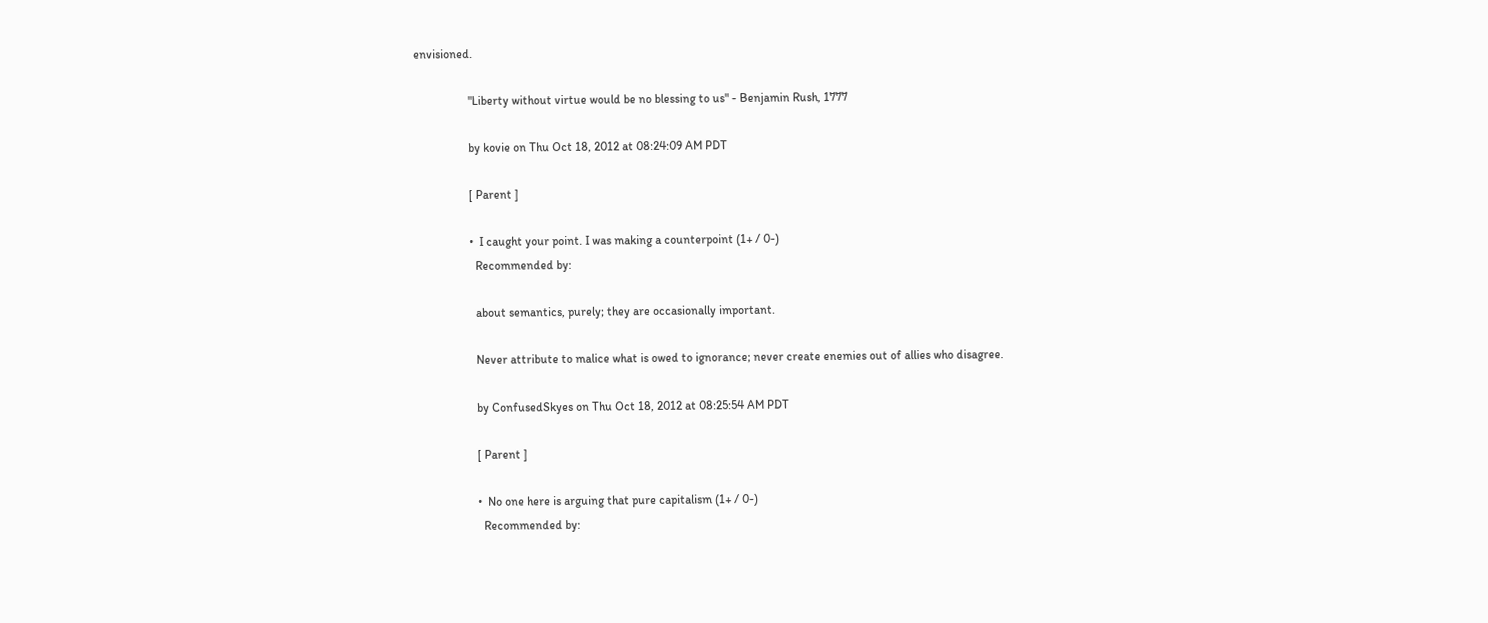envisioned.

                  "Liberty without virtue would be no blessing to us" - Benjamin Rush, 1777

                  by kovie on Thu Oct 18, 2012 at 08:24:09 AM PDT

                  [ Parent ]

                  •  I caught your point. I was making a counterpoint (1+ / 0-)
                    Recommended by:

                    about semantics, purely; they are occasionally important.

                    Never attribute to malice what is owed to ignorance; never create enemies out of allies who disagree.

                    by ConfusedSkyes on Thu Oct 18, 2012 at 08:25:54 AM PDT

                    [ Parent ]

                    •  No one here is arguing that pure capitalism (1+ / 0-)
                      Recommended by: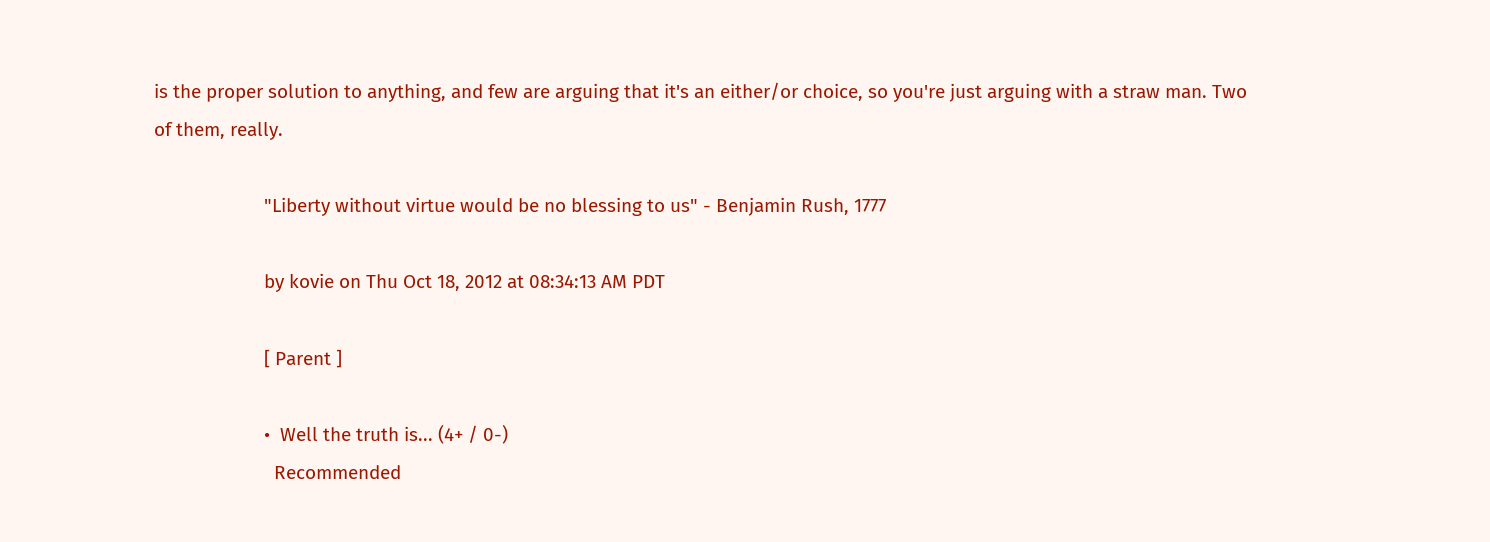is the proper solution to anything, and few are arguing that it's an either/or choice, so you're just arguing with a straw man. Two of them, really.

                      "Liberty without virtue would be no blessing to us" - Benjamin Rush, 1777

                      by kovie on Thu Oct 18, 2012 at 08:34:13 AM PDT

                      [ Parent ]

                      •  Well the truth is... (4+ / 0-)
                        Recommended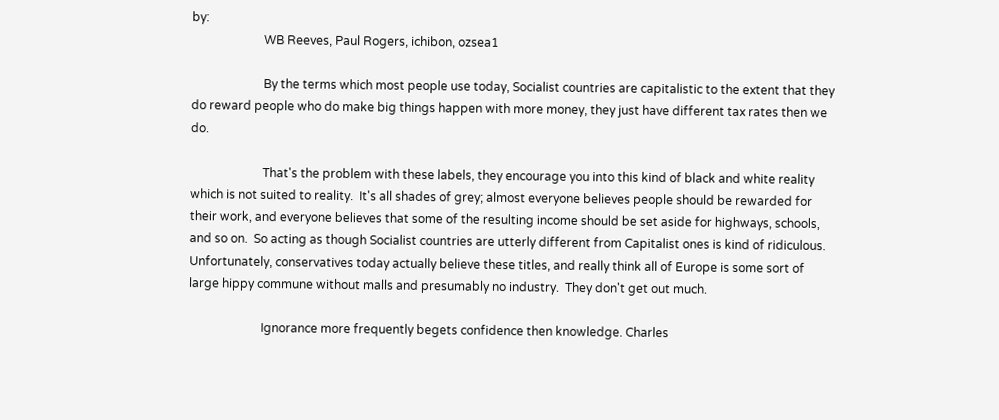by:
                        WB Reeves, Paul Rogers, ichibon, ozsea1

                        By the terms which most people use today, Socialist countries are capitalistic to the extent that they do reward people who do make big things happen with more money, they just have different tax rates then we do.

                        That's the problem with these labels, they encourage you into this kind of black and white reality which is not suited to reality.  It's all shades of grey; almost everyone believes people should be rewarded for their work, and everyone believes that some of the resulting income should be set aside for highways, schools, and so on.  So acting as though Socialist countries are utterly different from Capitalist ones is kind of ridiculous.  Unfortunately, conservatives today actually believe these titles, and really think all of Europe is some sort of large hippy commune without malls and presumably no industry.  They don't get out much.

                        Ignorance more frequently begets confidence then knowledge. Charles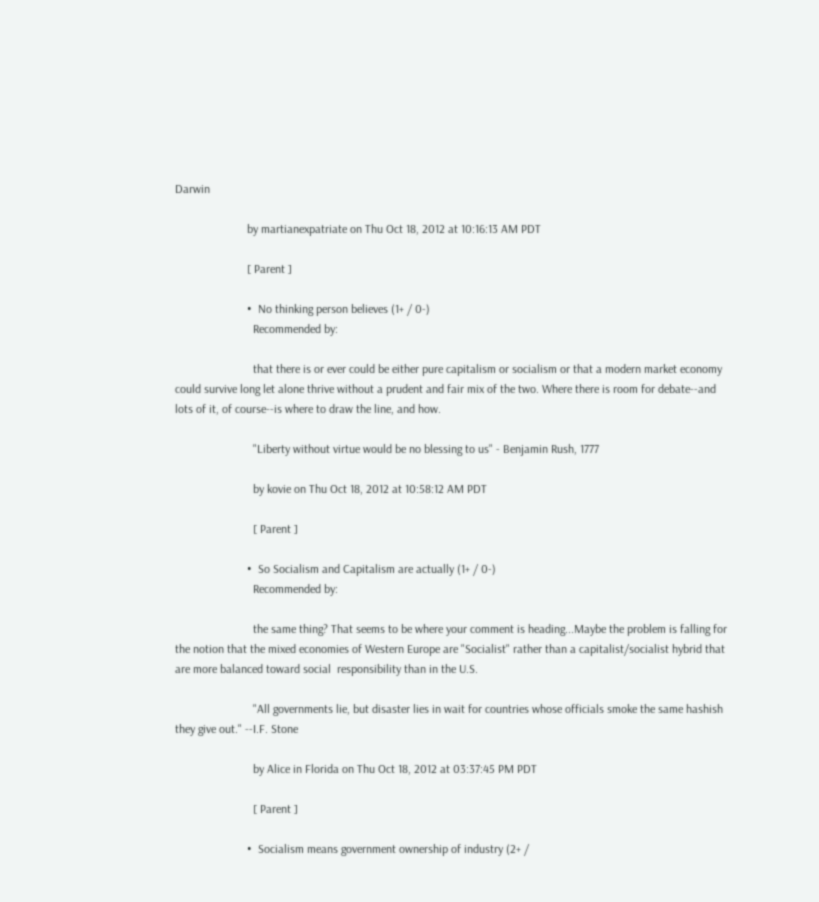Darwin

                        by martianexpatriate on Thu Oct 18, 2012 at 10:16:13 AM PDT

                        [ Parent ]

                        •  No thinking person believes (1+ / 0-)
                          Recommended by:

                          that there is or ever could be either pure capitalism or socialism or that a modern market economy could survive long let alone thrive without a prudent and fair mix of the two. Where there is room for debate--and lots of it, of course--is where to draw the line, and how.

                          "Liberty without virtue would be no blessing to us" - Benjamin Rush, 1777

                          by kovie on Thu Oct 18, 2012 at 10:58:12 AM PDT

                          [ Parent ]

                        •  So Socialism and Capitalism are actually (1+ / 0-)
                          Recommended by:

                          the same thing? That seems to be where your comment is heading...Maybe the problem is falling for the notion that the mixed economies of Western Europe are "Socialist" rather than a capitalist/socialist hybrid that are more balanced toward social  responsibility than in the U.S.

                          "All governments lie, but disaster lies in wait for countries whose officials smoke the same hashish they give out." --I.F. Stone

                          by Alice in Florida on Thu Oct 18, 2012 at 03:37:45 PM PDT

                          [ Parent ]

                        •  Socialism means government ownership of industry (2+ /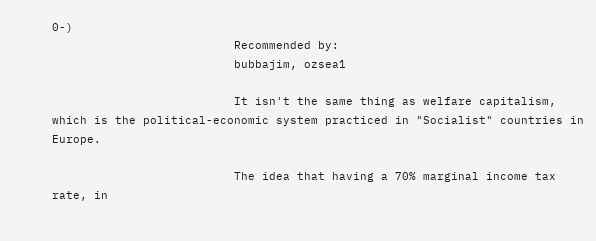0-)
                          Recommended by:
                          bubbajim, ozsea1

                          It isn't the same thing as welfare capitalism, which is the political-economic system practiced in "Socialist" countries in Europe.

                          The idea that having a 70% marginal income tax rate, in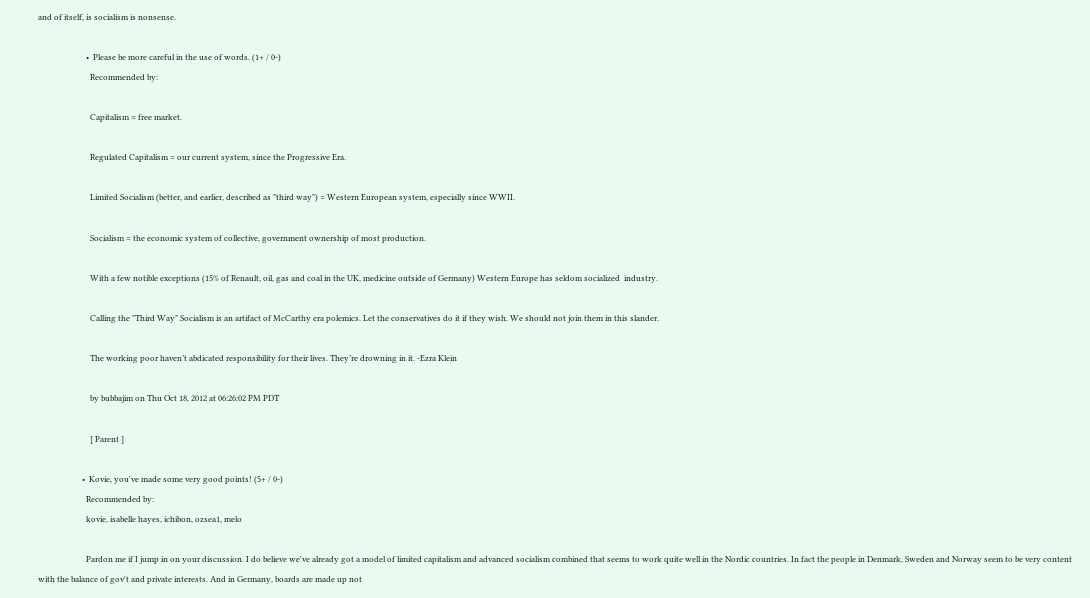and of itself, is socialism is nonsense.

                        •  Please be more careful in the use of words. (1+ / 0-)
                          Recommended by:

                          Capitalism = free market.

                          Regulated Capitalism = our current system, since the Progressive Era.

                          Limited Socialism (better, and earlier, described as "third way") = Western European system, especially since WWII.

                          Socialism = the economic system of collective, government ownership of most production.

                          With a few notible exceptions (15% of Renault, oil, gas and coal in the UK, medicine outside of Germany) Western Europe has seldom socialized  industry.

                          Calling the "Third Way" Socialism is an artifact of McCarthy era polemics. Let the conservatives do it if they wish. We should not join them in this slander.

                          The working poor haven’t abdicated responsibility for their lives. They’re drowning in it. -Ezra Klein

                          by bubbajim on Thu Oct 18, 2012 at 06:26:02 PM PDT

                          [ Parent ]

                      •  Kovie, you've made some very good points! (5+ / 0-)
                        Recommended by:
                        kovie, isabelle hayes, ichibon, ozsea1, melo

                        Pardon me if I jump in on your discussion. I do believe we've already got a model of limited capitalism and advanced socialism combined that seems to work quite well in the Nordic countries. In fact the people in Denmark, Sweden and Norway seem to be very content with the balance of gov't and private interests. And in Germany, boards are made up not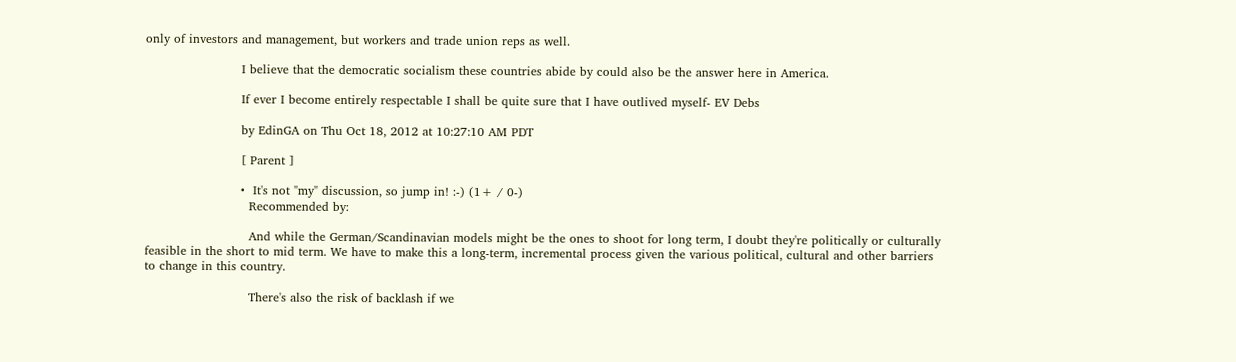only of investors and management, but workers and trade union reps as well.

                        I believe that the democratic socialism these countries abide by could also be the answer here in America.

                        If ever I become entirely respectable I shall be quite sure that I have outlived myself- EV Debs

                        by EdinGA on Thu Oct 18, 2012 at 10:27:10 AM PDT

                        [ Parent ]

                        •  It's not "my" discussion, so jump in! :-) (1+ / 0-)
                          Recommended by:

                          And while the German/Scandinavian models might be the ones to shoot for long term, I doubt they're politically or culturally feasible in the short to mid term. We have to make this a long-term, incremental process given the various political, cultural and other barriers to change in this country.

                          There's also the risk of backlash if we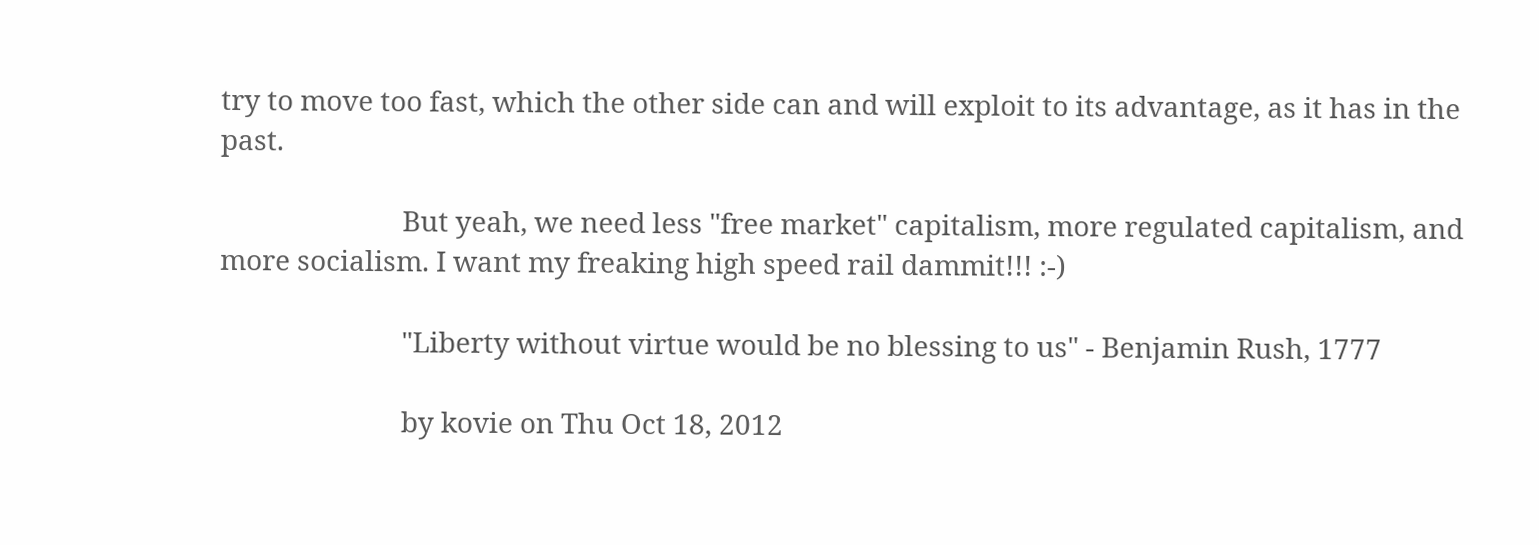try to move too fast, which the other side can and will exploit to its advantage, as it has in the past.

                          But yeah, we need less "free market" capitalism, more regulated capitalism, and more socialism. I want my freaking high speed rail dammit!!! :-)

                          "Liberty without virtue would be no blessing to us" - Benjamin Rush, 1777

                          by kovie on Thu Oct 18, 2012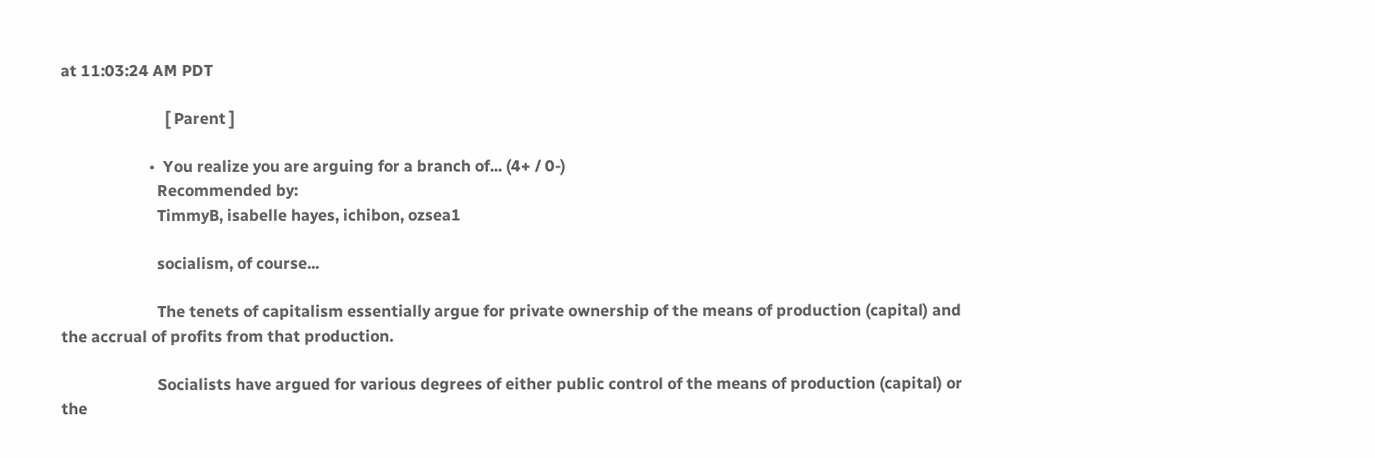at 11:03:24 AM PDT

                          [ Parent ]

                      •  You realize you are arguing for a branch of... (4+ / 0-)
                        Recommended by:
                        TimmyB, isabelle hayes, ichibon, ozsea1

                        socialism, of course...

                        The tenets of capitalism essentially argue for private ownership of the means of production (capital) and the accrual of profits from that production.

                        Socialists have argued for various degrees of either public control of the means of production (capital) or the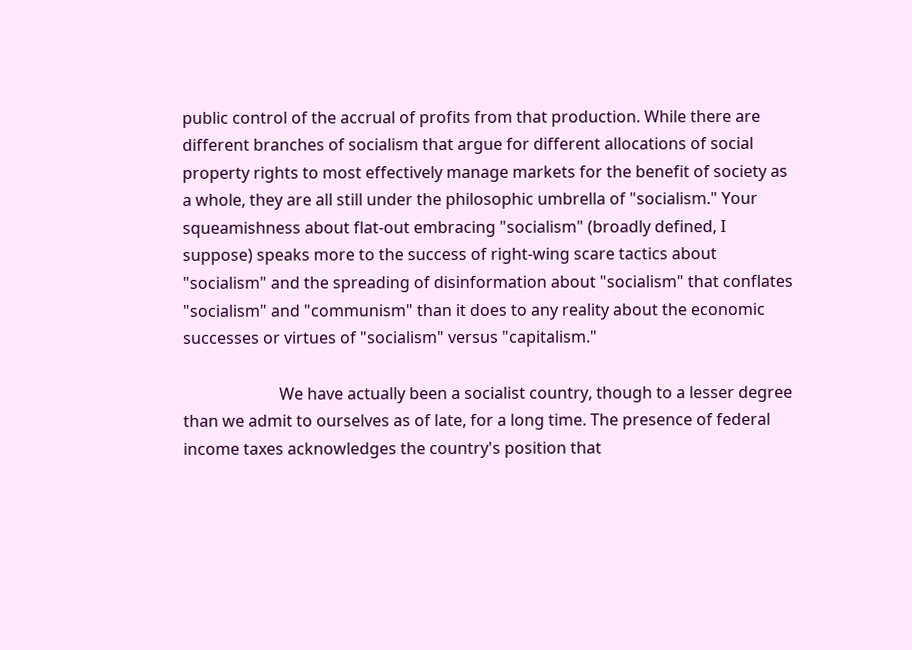public control of the accrual of profits from that production. While there are different branches of socialism that argue for different allocations of social property rights to most effectively manage markets for the benefit of society as a whole, they are all still under the philosophic umbrella of "socialism." Your squeamishness about flat-out embracing "socialism" (broadly defined, I suppose) speaks more to the success of right-wing scare tactics about "socialism" and the spreading of disinformation about "socialism" that conflates "socialism" and "communism" than it does to any reality about the economic successes or virtues of "socialism" versus "capitalism."

                        We have actually been a socialist country, though to a lesser degree than we admit to ourselves as of late, for a long time. The presence of federal income taxes acknowledges the country's position that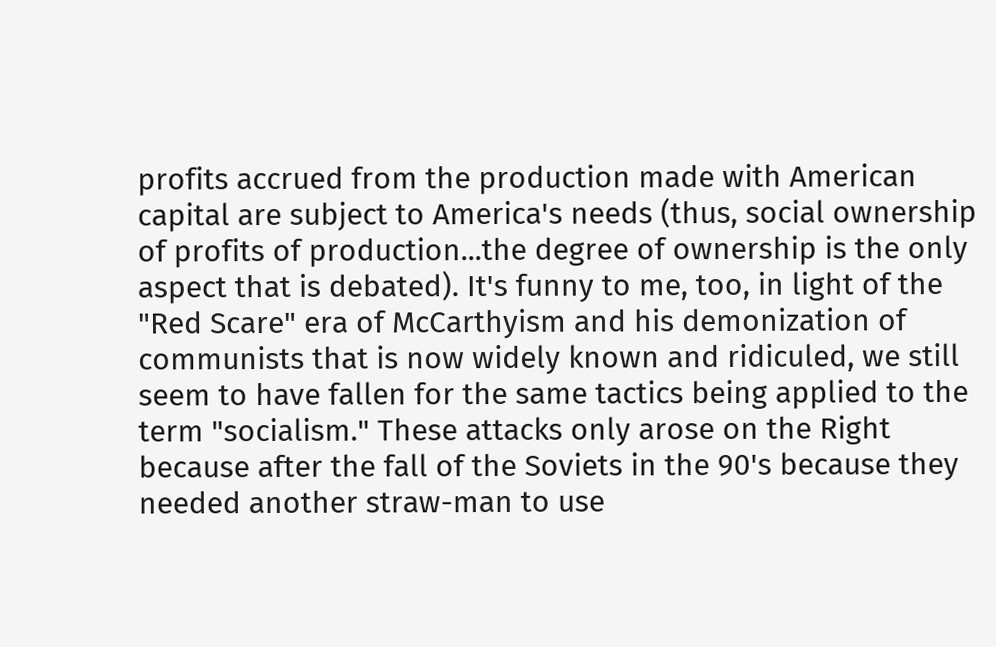profits accrued from the production made with American capital are subject to America's needs (thus, social ownership of profits of production...the degree of ownership is the only aspect that is debated). It's funny to me, too, in light of the "Red Scare" era of McCarthyism and his demonization of communists that is now widely known and ridiculed, we still seem to have fallen for the same tactics being applied to the term "socialism." These attacks only arose on the Right because after the fall of the Soviets in the 90's because they needed another straw-man to use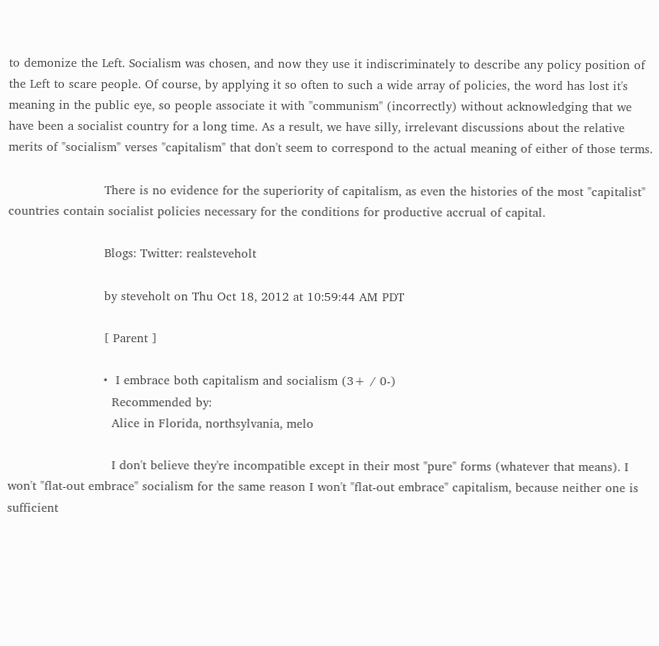to demonize the Left. Socialism was chosen, and now they use it indiscriminately to describe any policy position of the Left to scare people. Of course, by applying it so often to such a wide array of policies, the word has lost it's meaning in the public eye, so people associate it with "communism" (incorrectly) without acknowledging that we have been a socialist country for a long time. As a result, we have silly, irrelevant discussions about the relative merits of "socialism" verses "capitalism" that don't seem to correspond to the actual meaning of either of those terms.

                        There is no evidence for the superiority of capitalism, as even the histories of the most "capitalist" countries contain socialist policies necessary for the conditions for productive accrual of capital.

                        Blogs: Twitter: realsteveholt

                        by steveholt on Thu Oct 18, 2012 at 10:59:44 AM PDT

                        [ Parent ]

                        •  I embrace both capitalism and socialism (3+ / 0-)
                          Recommended by:
                          Alice in Florida, northsylvania, melo

                          I don't believe they're incompatible except in their most "pure" forms (whatever that means). I won't "flat-out embrace" socialism for the same reason I won't "flat-out embrace" capitalism, because neither one is sufficient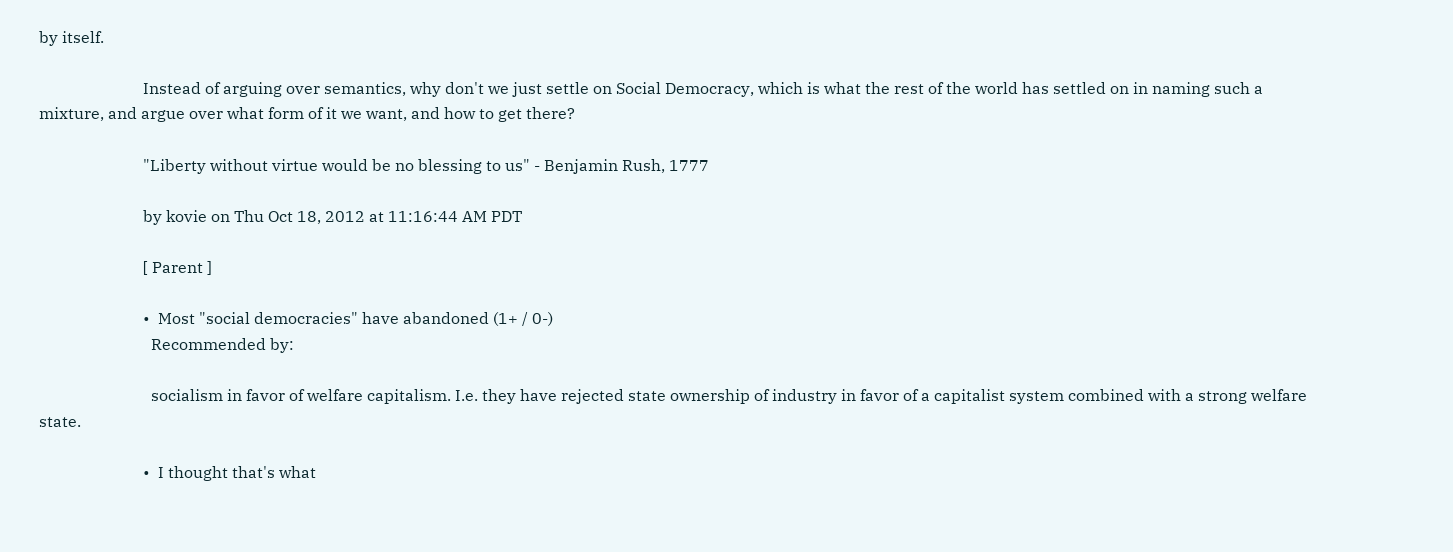by itself.

                          Instead of arguing over semantics, why don't we just settle on Social Democracy, which is what the rest of the world has settled on in naming such a mixture, and argue over what form of it we want, and how to get there?

                          "Liberty without virtue would be no blessing to us" - Benjamin Rush, 1777

                          by kovie on Thu Oct 18, 2012 at 11:16:44 AM PDT

                          [ Parent ]

                          •  Most "social democracies" have abandoned (1+ / 0-)
                            Recommended by:

                            socialism in favor of welfare capitalism. I.e. they have rejected state ownership of industry in favor of a capitalist system combined with a strong welfare state.

                          •  I thought that's what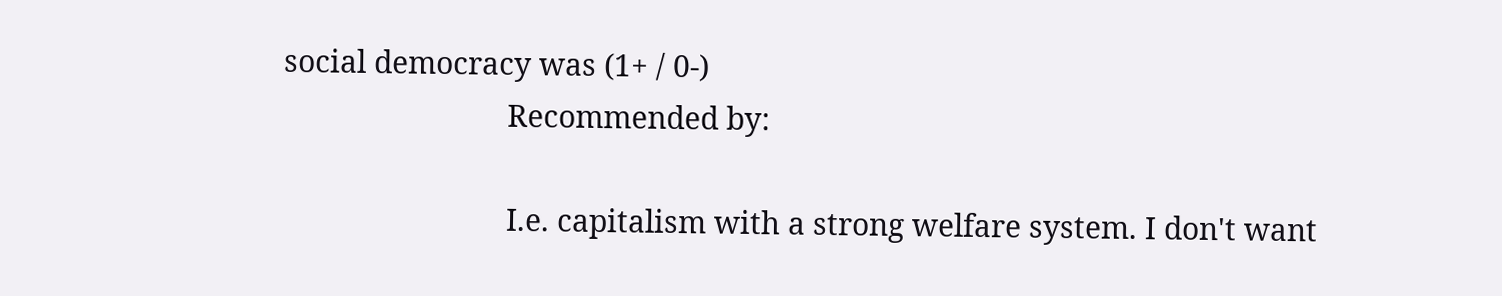social democracy was (1+ / 0-)
                            Recommended by:

                            I.e. capitalism with a strong welfare system. I don't want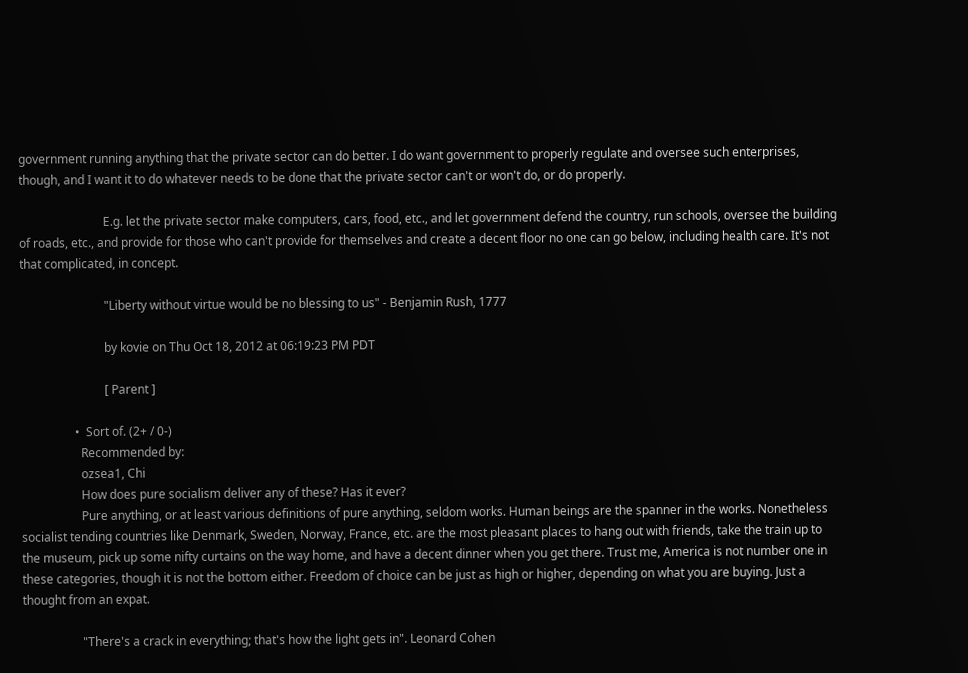government running anything that the private sector can do better. I do want government to properly regulate and oversee such enterprises, though, and I want it to do whatever needs to be done that the private sector can't or won't do, or do properly.

                            E.g. let the private sector make computers, cars, food, etc., and let government defend the country, run schools, oversee the building of roads, etc., and provide for those who can't provide for themselves and create a decent floor no one can go below, including health care. It's not that complicated, in concept.

                            "Liberty without virtue would be no blessing to us" - Benjamin Rush, 1777

                            by kovie on Thu Oct 18, 2012 at 06:19:23 PM PDT

                            [ Parent ]

                  •  Sort of. (2+ / 0-)
                    Recommended by:
                    ozsea1, Chi
                    How does pure socialism deliver any of these? Has it ever?
                    Pure anything, or at least various definitions of pure anything, seldom works. Human beings are the spanner in the works. Nonetheless socialist tending countries like Denmark, Sweden, Norway, France, etc. are the most pleasant places to hang out with friends, take the train up to the museum, pick up some nifty curtains on the way home, and have a decent dinner when you get there. Trust me, America is not number one in these categories, though it is not the bottom either. Freedom of choice can be just as high or higher, depending on what you are buying. Just a thought from an expat.

                    "There's a crack in everything; that's how the light gets in". Leonard Cohen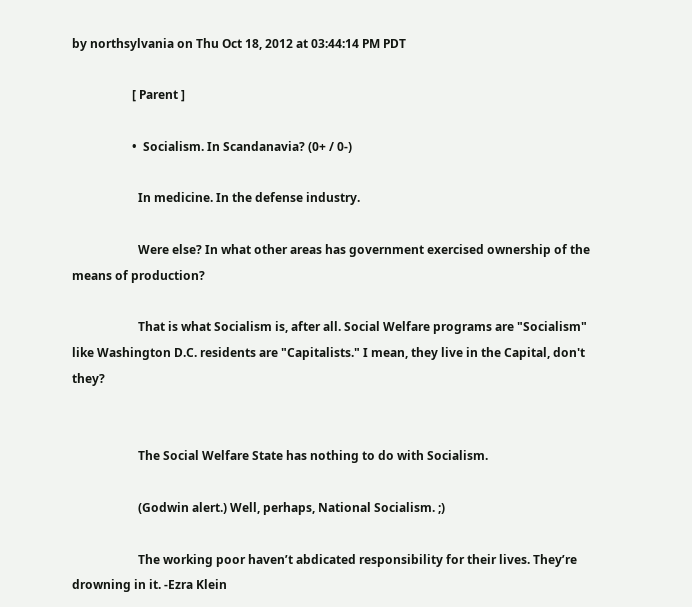by northsylvania on Thu Oct 18, 2012 at 03:44:14 PM PDT

                    [ Parent ]

                    •  Socialism. In Scandanavia? (0+ / 0-)

                      In medicine. In the defense industry.

                      Were else? In what other areas has government exercised ownership of the means of production?

                      That is what Socialism is, after all. Social Welfare programs are "Socialism" like Washington D.C. residents are "Capitalists." I mean, they live in the Capital, don't they?


                      The Social Welfare State has nothing to do with Socialism.

                      (Godwin alert.) Well, perhaps, National Socialism. ;)

                      The working poor haven’t abdicated responsibility for their lives. They’re drowning in it. -Ezra Klein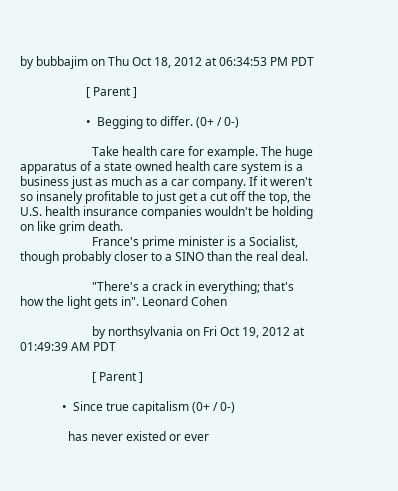by bubbajim on Thu Oct 18, 2012 at 06:34:53 PM PDT

                      [ Parent ]

                      •  Begging to differ. (0+ / 0-)

                        Take health care for example. The huge apparatus of a state owned health care system is a business just as much as a car company. If it weren't so insanely profitable to just get a cut off the top, the U.S. health insurance companies wouldn't be holding on like grim death.
                        France's prime minister is a Socialist, though probably closer to a SINO than the real deal.

                        "There's a crack in everything; that's how the light gets in". Leonard Cohen

                        by northsylvania on Fri Oct 19, 2012 at 01:49:39 AM PDT

                        [ Parent ]

              •  Since true capitalism (0+ / 0-)

                has never existed or ever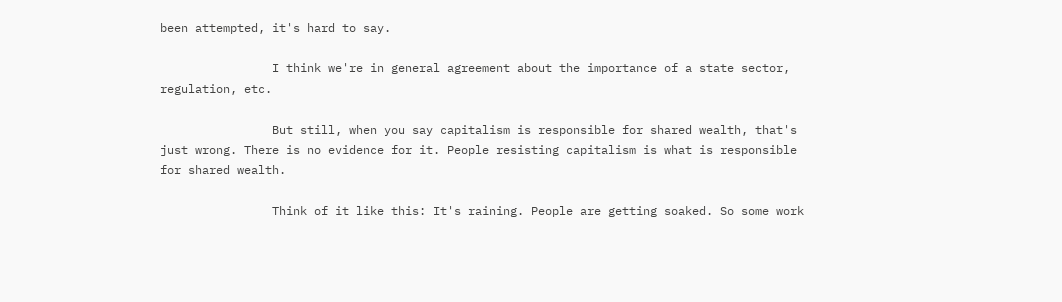been attempted, it's hard to say.

                I think we're in general agreement about the importance of a state sector, regulation, etc.

                But still, when you say capitalism is responsible for shared wealth, that's just wrong. There is no evidence for it. People resisting capitalism is what is responsible for shared wealth.

                Think of it like this: It's raining. People are getting soaked. So some work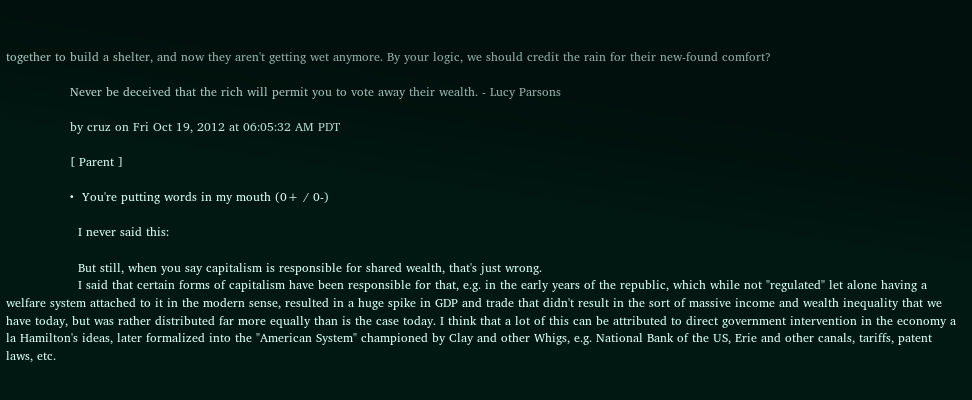together to build a shelter, and now they aren't getting wet anymore. By your logic, we should credit the rain for their new-found comfort?

                Never be deceived that the rich will permit you to vote away their wealth. - Lucy Parsons

                by cruz on Fri Oct 19, 2012 at 06:05:32 AM PDT

                [ Parent ]

                •  You're putting words in my mouth (0+ / 0-)

                  I never said this:

                  But still, when you say capitalism is responsible for shared wealth, that's just wrong.
                  I said that certain forms of capitalism have been responsible for that, e.g. in the early years of the republic, which while not "regulated" let alone having a welfare system attached to it in the modern sense, resulted in a huge spike in GDP and trade that didn't result in the sort of massive income and wealth inequality that we have today, but was rather distributed far more equally than is the case today. I think that a lot of this can be attributed to direct government intervention in the economy a la Hamilton's ideas, later formalized into the "American System" championed by Clay and other Whigs, e.g. National Bank of the US, Erie and other canals, tariffs, patent laws, etc.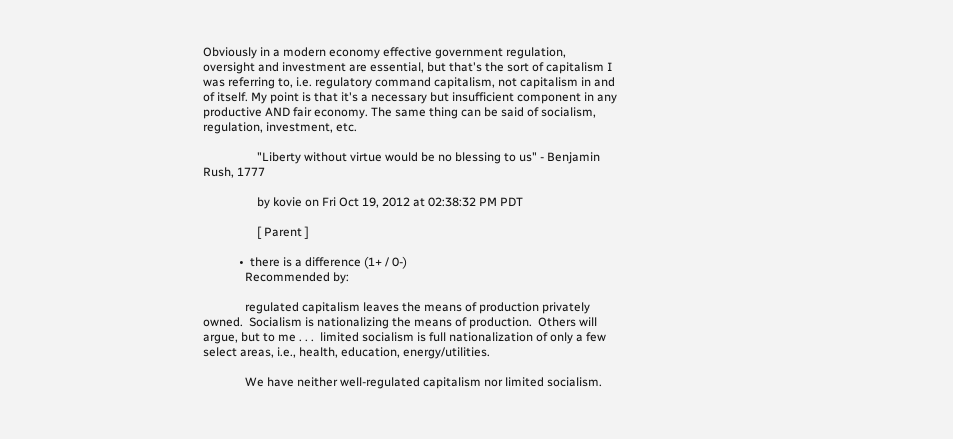Obviously in a modern economy effective government regulation, oversight and investment are essential, but that's the sort of capitalism I was referring to, i.e. regulatory command capitalism, not capitalism in and of itself. My point is that it's a necessary but insufficient component in any productive AND fair economy. The same thing can be said of socialism, regulation, investment, etc.

                  "Liberty without virtue would be no blessing to us" - Benjamin Rush, 1777

                  by kovie on Fri Oct 19, 2012 at 02:38:32 PM PDT

                  [ Parent ]

            •  there is a difference (1+ / 0-)
              Recommended by:

              regulated capitalism leaves the means of production privately owned.  Socialism is nationalizing the means of production.  Others will argue, but to me . . .  limited socialism is full nationalization of only a few select areas, i.e., health, education, energy/utilities.

              We have neither well-regulated capitalism nor limited socialism.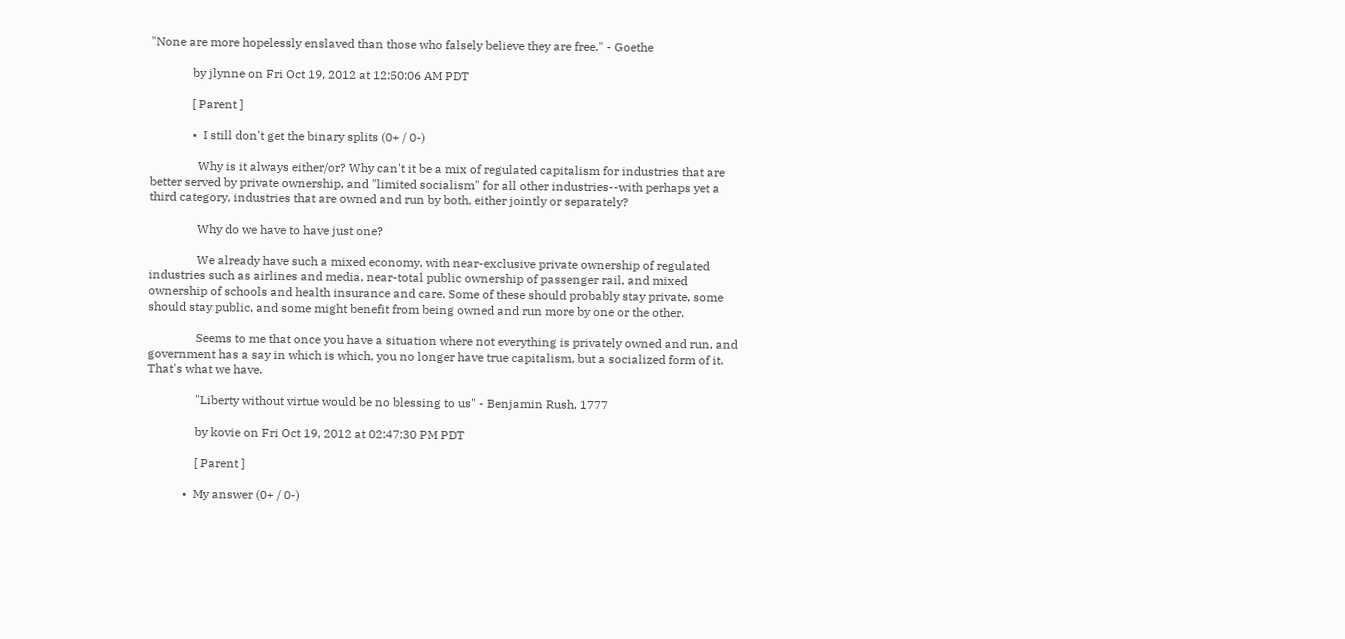"None are more hopelessly enslaved than those who falsely believe they are free." - Goethe

              by jlynne on Fri Oct 19, 2012 at 12:50:06 AM PDT

              [ Parent ]

              •  I still don't get the binary splits (0+ / 0-)

                Why is it always either/or? Why can't it be a mix of regulated capitalism for industries that are better served by private ownership, and "limited socialism" for all other industries--with perhaps yet a third category, industries that are owned and run by both, either jointly or separately?

                Why do we have to have just one?

                We already have such a mixed economy, with near-exclusive private ownership of regulated industries such as airlines and media, near-total public ownership of passenger rail, and mixed ownership of schools and health insurance and care. Some of these should probably stay private, some should stay public, and some might benefit from being owned and run more by one or the other.

                Seems to me that once you have a situation where not everything is privately owned and run, and government has a say in which is which, you no longer have true capitalism, but a socialized form of it. That's what we have.

                "Liberty without virtue would be no blessing to us" - Benjamin Rush, 1777

                by kovie on Fri Oct 19, 2012 at 02:47:30 PM PDT

                [ Parent ]

            •  My answer (0+ / 0-)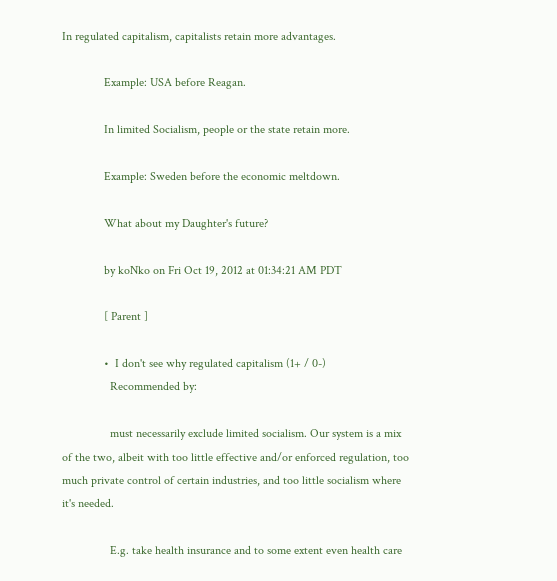In regulated capitalism, capitalists retain more advantages.

              Example: USA before Reagan.

              In limited Socialism, people or the state retain more.

              Example: Sweden before the economic meltdown.

              What about my Daughter's future?

              by koNko on Fri Oct 19, 2012 at 01:34:21 AM PDT

              [ Parent ]

              •  I don't see why regulated capitalism (1+ / 0-)
                Recommended by:

                must necessarily exclude limited socialism. Our system is a mix of the two, albeit with too little effective and/or enforced regulation, too much private control of certain industries, and too little socialism where it's needed.

                E.g. take health insurance and to some extent even health care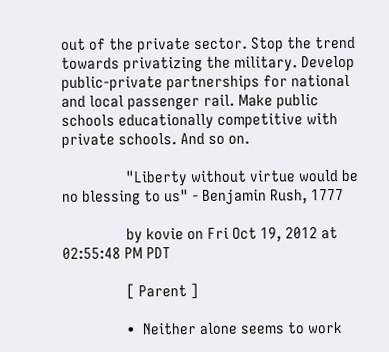out of the private sector. Stop the trend towards privatizing the military. Develop public-private partnerships for national and local passenger rail. Make public schools educationally competitive with private schools. And so on.

                "Liberty without virtue would be no blessing to us" - Benjamin Rush, 1777

                by kovie on Fri Oct 19, 2012 at 02:55:48 PM PDT

                [ Parent ]

                •  Neither alone seems to work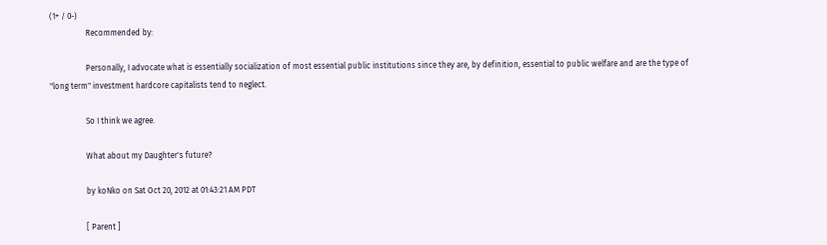(1+ / 0-)
                  Recommended by:

                  Personally, I advocate what is essentially socialization of most essential public institutions since they are, by definition, essential to public welfare and are the type of "long term" investment hardcore capitalists tend to neglect.

                  So I think we agree.

                  What about my Daughter's future?

                  by koNko on Sat Oct 20, 2012 at 01:43:21 AM PDT

                  [ Parent ]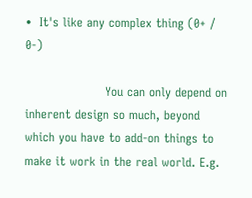•  It's like any complex thing (0+ / 0-)

                    You can only depend on inherent design so much, beyond which you have to add-on things to make it work in the real world. E.g.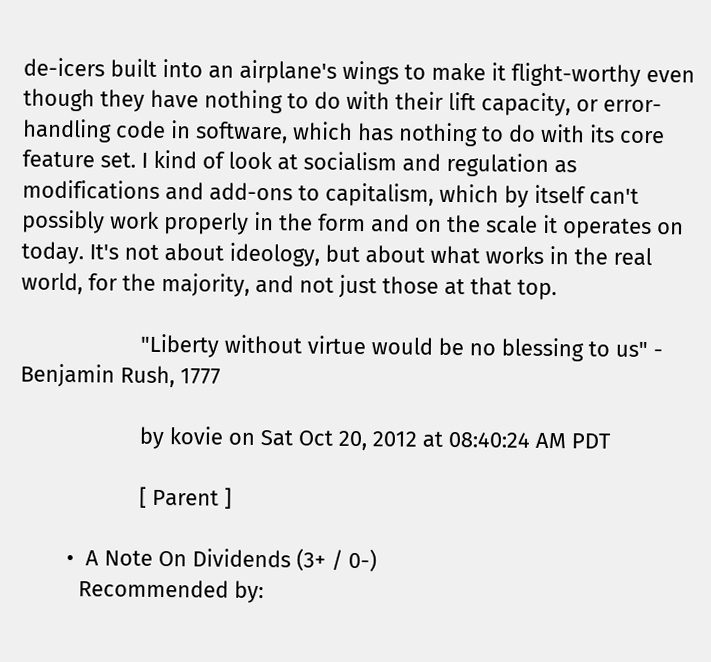de-icers built into an airplane's wings to make it flight-worthy even though they have nothing to do with their lift capacity, or error-handling code in software, which has nothing to do with its core feature set. I kind of look at socialism and regulation as modifications and add-ons to capitalism, which by itself can't possibly work properly in the form and on the scale it operates on today. It's not about ideology, but about what works in the real world, for the majority, and not just those at that top.

                    "Liberty without virtue would be no blessing to us" - Benjamin Rush, 1777

                    by kovie on Sat Oct 20, 2012 at 08:40:24 AM PDT

                    [ Parent ]

        •  A Note On Dividends (3+ / 0-)
          Recommended by: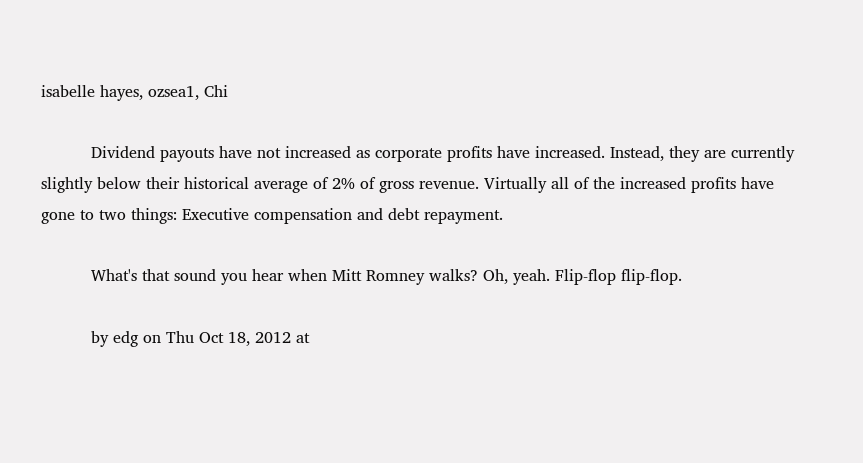isabelle hayes, ozsea1, Chi

          Dividend payouts have not increased as corporate profits have increased. Instead, they are currently slightly below their historical average of 2% of gross revenue. Virtually all of the increased profits have gone to two things: Executive compensation and debt repayment.

          What's that sound you hear when Mitt Romney walks? Oh, yeah. Flip-flop flip-flop.

          by edg on Thu Oct 18, 2012 at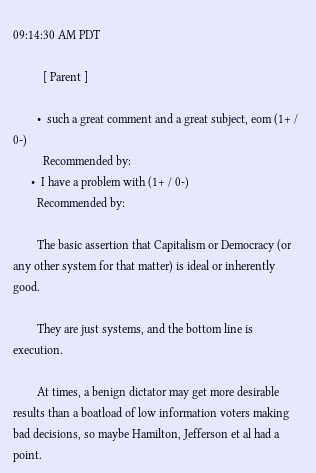09:14:30 AM PDT

          [ Parent ]

        •  such a great comment and a great subject, eom (1+ / 0-)
          Recommended by:
      •  I have a problem with (1+ / 0-)
        Recommended by:

        The basic assertion that Capitalism or Democracy (or any other system for that matter) is ideal or inherently good.

        They are just systems, and the bottom line is execution.

        At times, a benign dictator may get more desirable results than a boatload of low information voters making bad decisions, so maybe Hamilton, Jefferson et al had a point.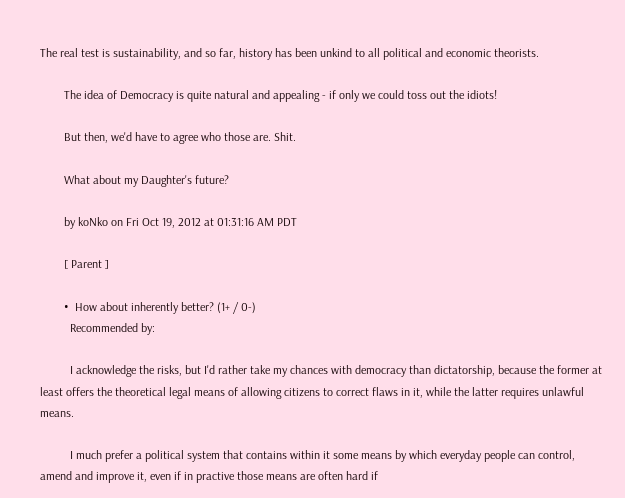The real test is sustainability, and so far, history has been unkind to all political and economic theorists.

        The idea of Democracy is quite natural and appealing - if only we could toss out the idiots!

        But then, we'd have to agree who those are. Shit.

        What about my Daughter's future?

        by koNko on Fri Oct 19, 2012 at 01:31:16 AM PDT

        [ Parent ]

        •  How about inherently better? (1+ / 0-)
          Recommended by:

          I acknowledge the risks, but I'd rather take my chances with democracy than dictatorship, because the former at least offers the theoretical legal means of allowing citizens to correct flaws in it, while the latter requires unlawful means.

          I much prefer a political system that contains within it some means by which everyday people can control, amend and improve it, even if in practive those means are often hard if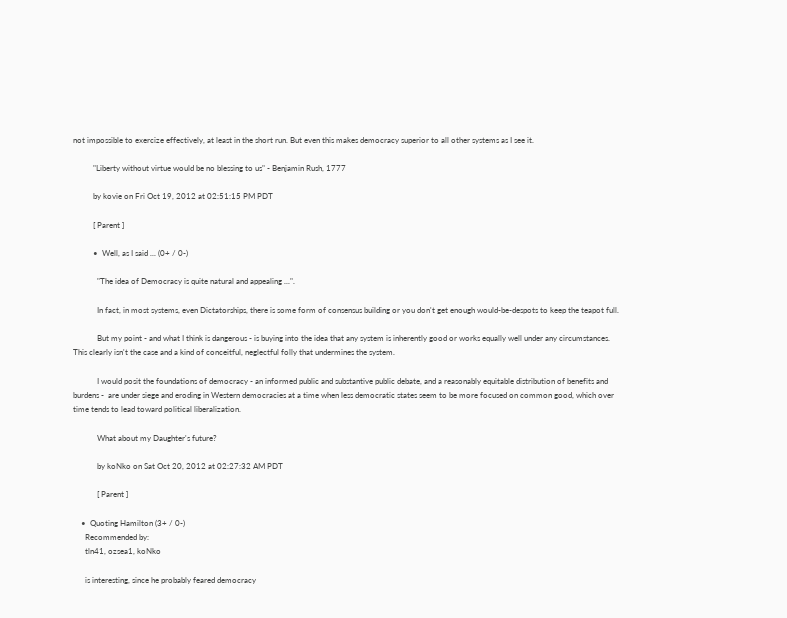not impossible to exercize effectively, at least in the short run. But even this makes democracy superior to all other systems as I see it.

          "Liberty without virtue would be no blessing to us" - Benjamin Rush, 1777

          by kovie on Fri Oct 19, 2012 at 02:51:15 PM PDT

          [ Parent ]

          •  Well, as I said ... (0+ / 0-)

            "The idea of Democracy is quite natural and appealing ...".

            In fact, in most systems, even Dictatorships, there is some form of consensus building or you don't get enough would-be-despots to keep the teapot full.

            But my point - and what I think is dangerous - is buying into the idea that any system is inherently good or works equally well under any circumstances. This clearly isn't the case and a kind of conceitful, neglectful folly that undermines the system.

            I would posit the foundations of democracy - an informed public and substantive public debate, and a reasonably equitable distribution of benefits and burdens -  are under siege and eroding in Western democracies at a time when less democratic states seem to be more focused on common good, which over time tends to lead toward political liberalization.

            What about my Daughter's future?

            by koNko on Sat Oct 20, 2012 at 02:27:32 AM PDT

            [ Parent ]

    •  Quoting Hamilton (3+ / 0-)
      Recommended by:
      tln41, ozsea1, koNko

      is interesting, since he probably feared democracy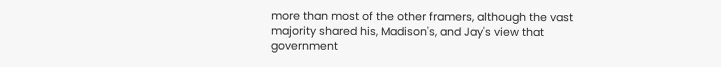more than most of the other framers, although the vast majority shared his, Madison's, and Jay's view that government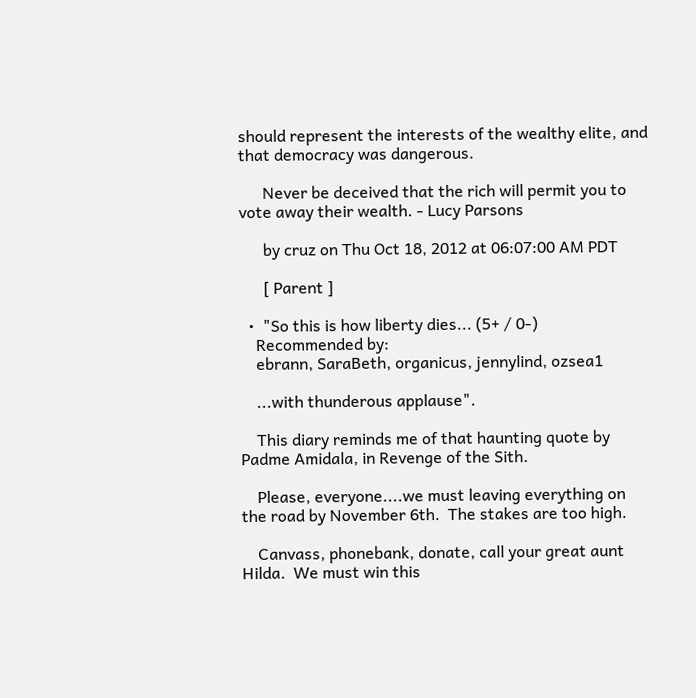should represent the interests of the wealthy elite, and that democracy was dangerous.

      Never be deceived that the rich will permit you to vote away their wealth. - Lucy Parsons

      by cruz on Thu Oct 18, 2012 at 06:07:00 AM PDT

      [ Parent ]

  •  "So this is how liberty dies... (5+ / 0-)
    Recommended by:
    ebrann, SaraBeth, organicus, jennylind, ozsea1

    ...with thunderous applause".

    This diary reminds me of that haunting quote by Padme Amidala, in Revenge of the Sith.

    Please, everyone....we must leaving everything on the road by November 6th.  The stakes are too high.

    Canvass, phonebank, donate, call your great aunt Hilda.  We must win this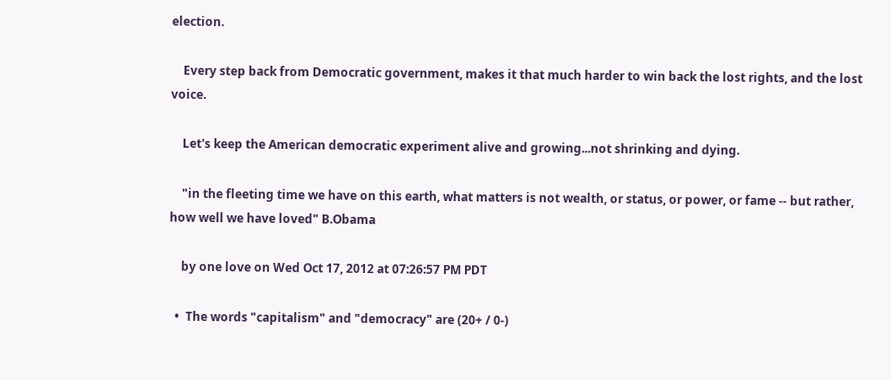election.

    Every step back from Democratic government, makes it that much harder to win back the lost rights, and the lost voice.

    Let's keep the American democratic experiment alive and growing...not shrinking and dying.

    "in the fleeting time we have on this earth, what matters is not wealth, or status, or power, or fame -- but rather, how well we have loved" B.Obama

    by one love on Wed Oct 17, 2012 at 07:26:57 PM PDT

  •  The words "capitalism" and "democracy" are (20+ / 0-)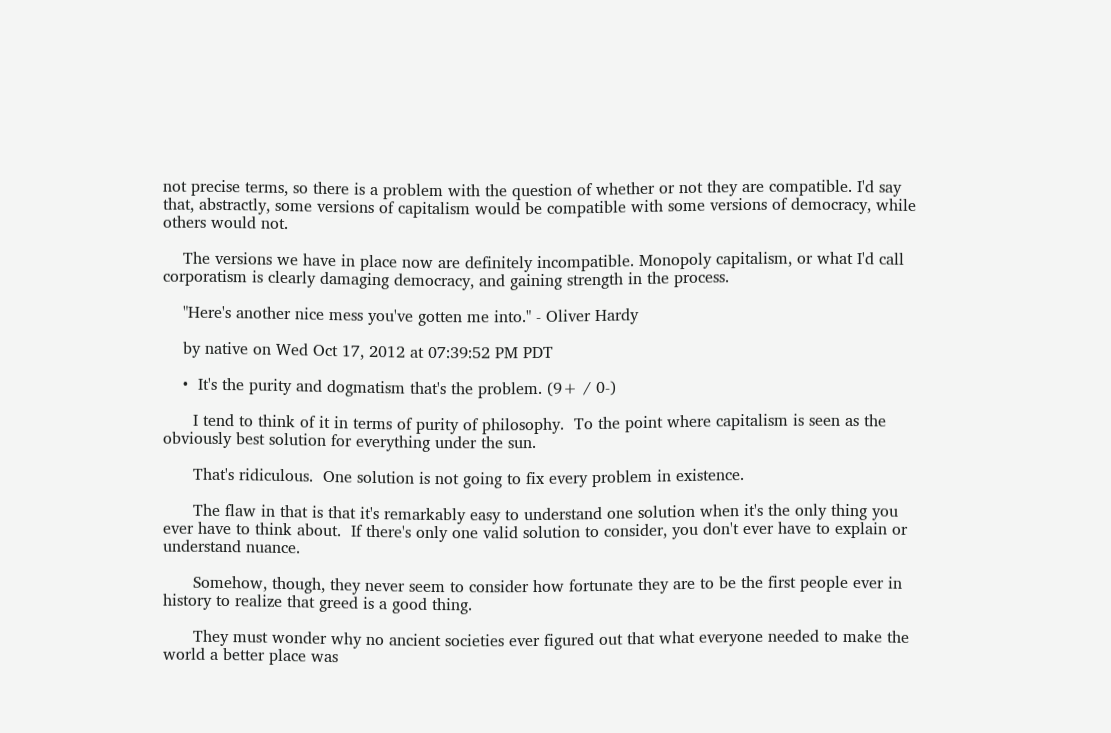not precise terms, so there is a problem with the question of whether or not they are compatible. I'd say that, abstractly, some versions of capitalism would be compatible with some versions of democracy, while others would not.

    The versions we have in place now are definitely incompatible. Monopoly capitalism, or what I'd call corporatism is clearly damaging democracy, and gaining strength in the process.

    "Here's another nice mess you've gotten me into." - Oliver Hardy

    by native on Wed Oct 17, 2012 at 07:39:52 PM PDT

    •  It's the purity and dogmatism that's the problem. (9+ / 0-)

      I tend to think of it in terms of purity of philosophy.  To the point where capitalism is seen as the obviously best solution for everything under the sun.

      That's ridiculous.  One solution is not going to fix every problem in existence.

      The flaw in that is that it's remarkably easy to understand one solution when it's the only thing you ever have to think about.  If there's only one valid solution to consider, you don't ever have to explain or understand nuance.

      Somehow, though, they never seem to consider how fortunate they are to be the first people ever in history to realize that greed is a good thing.

      They must wonder why no ancient societies ever figured out that what everyone needed to make the world a better place was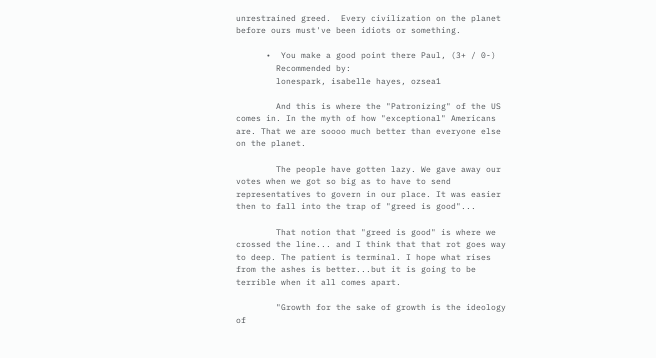unrestrained greed.  Every civilization on the planet before ours must've been idiots or something.

      •  You make a good point there Paul, (3+ / 0-)
        Recommended by:
        lonespark, isabelle hayes, ozsea1

        And this is where the "Patronizing" of the US comes in. In the myth of how "exceptional" Americans are. That we are soooo much better than everyone else on the planet.

        The people have gotten lazy. We gave away our votes when we got so big as to have to send representatives to govern in our place. It was easier then to fall into the trap of "greed is good"...

        That notion that "greed is good" is where we crossed the line... and I think that that rot goes way to deep. The patient is terminal. I hope what rises from the ashes is better...but it is going to be terrible when it all comes apart.

        "Growth for the sake of growth is the ideology of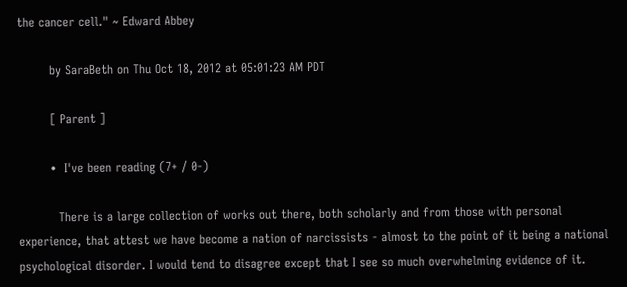the cancer cell." ~ Edward Abbey

        by SaraBeth on Thu Oct 18, 2012 at 05:01:23 AM PDT

        [ Parent ]

        •  I've been reading (7+ / 0-)

          There is a large collection of works out there, both scholarly and from those with personal experience, that attest we have become a nation of narcissists - almost to the point of it being a national psychological disorder. I would tend to disagree except that I see so much overwhelming evidence of it.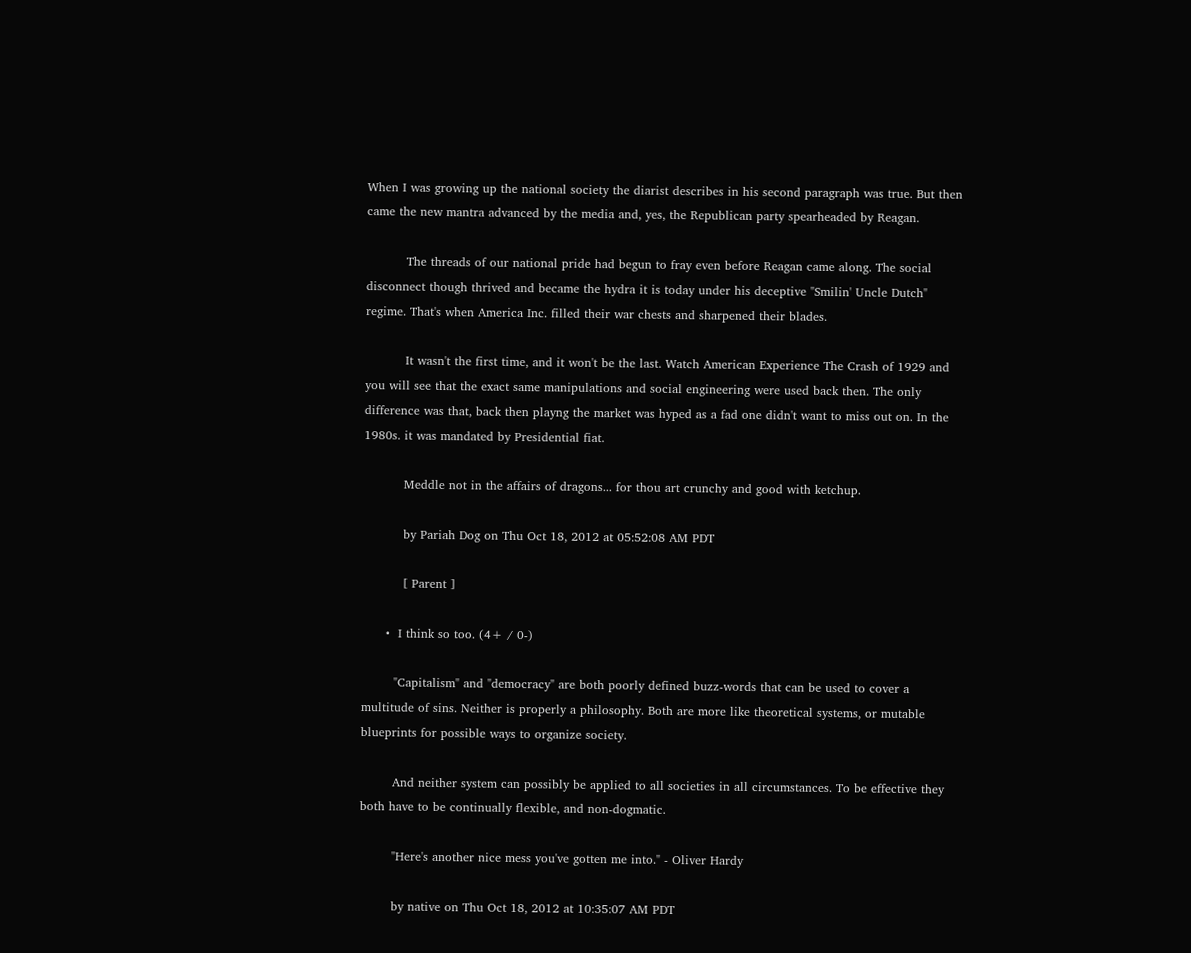When I was growing up the national society the diarist describes in his second paragraph was true. But then came the new mantra advanced by the media and, yes, the Republican party spearheaded by Reagan.

          The threads of our national pride had begun to fray even before Reagan came along. The social disconnect though thrived and became the hydra it is today under his deceptive "Smilin' Uncle Dutch" regime. That's when America Inc. filled their war chests and sharpened their blades.

          It wasn't the first time, and it won't be the last. Watch American Experience The Crash of 1929 and you will see that the exact same manipulations and social engineering were used back then. The only difference was that, back then playng the market was hyped as a fad one didn't want to miss out on. In the 1980s. it was mandated by Presidential fiat.

          Meddle not in the affairs of dragons... for thou art crunchy and good with ketchup.

          by Pariah Dog on Thu Oct 18, 2012 at 05:52:08 AM PDT

          [ Parent ]

      •  I think so too. (4+ / 0-)

        "Capitalism" and "democracy" are both poorly defined buzz-words that can be used to cover a multitude of sins. Neither is properly a philosophy. Both are more like theoretical systems, or mutable blueprints for possible ways to organize society.

        And neither system can possibly be applied to all societies in all circumstances. To be effective they both have to be continually flexible, and non-dogmatic.

        "Here's another nice mess you've gotten me into." - Oliver Hardy

        by native on Thu Oct 18, 2012 at 10:35:07 AM PDT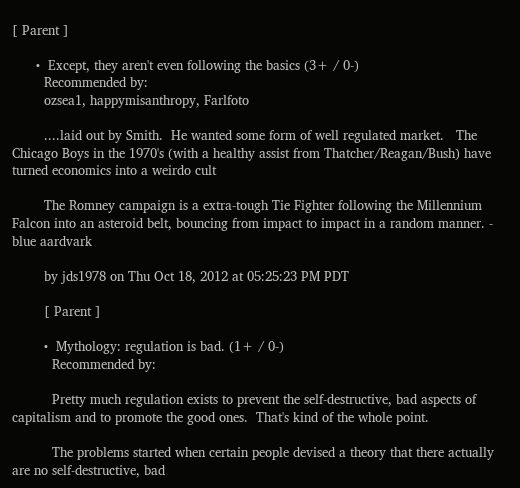[ Parent ]

      •  Except, they aren't even following the basics (3+ / 0-)
        Recommended by:
        ozsea1, happymisanthropy, Farlfoto

        ....laid out by Smith.  He wanted some form of well regulated market.   The Chicago Boys in the 1970's (with a healthy assist from Thatcher/Reagan/Bush) have turned economics into a weirdo cult

        The Romney campaign is a extra-tough Tie Fighter following the Millennium Falcon into an asteroid belt, bouncing from impact to impact in a random manner. - blue aardvark

        by jds1978 on Thu Oct 18, 2012 at 05:25:23 PM PDT

        [ Parent ]

        •  Mythology: regulation is bad. (1+ / 0-)
          Recommended by:

          Pretty much regulation exists to prevent the self-destructive, bad aspects of capitalism and to promote the good ones.  That's kind of the whole point.

          The problems started when certain people devised a theory that there actually are no self-destructive, bad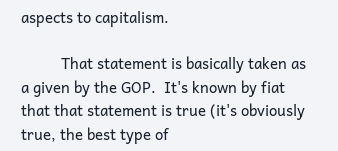aspects to capitalism.

          That statement is basically taken as a given by the GOP.  It's known by fiat that that statement is true (it's obviously true, the best type of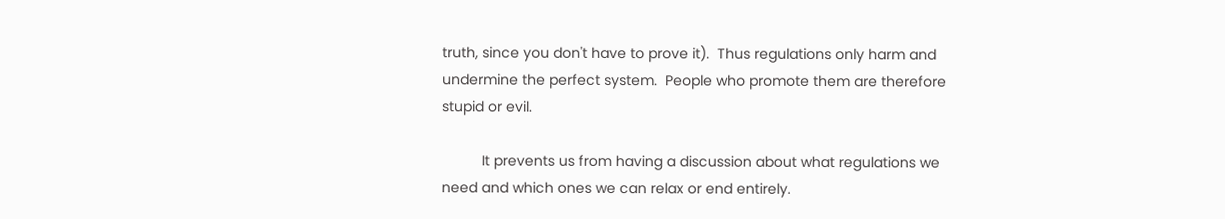truth, since you don't have to prove it).  Thus regulations only harm and undermine the perfect system.  People who promote them are therefore stupid or evil.

          It prevents us from having a discussion about what regulations we need and which ones we can relax or end entirely.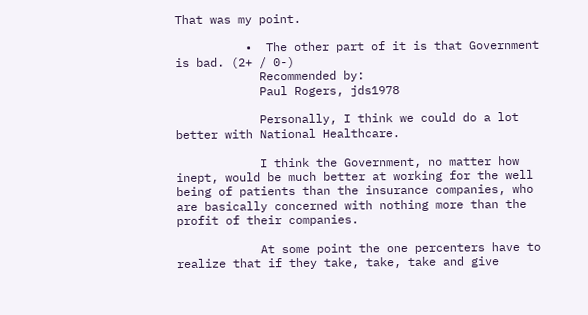That was my point.

          •  The other part of it is that Government is bad. (2+ / 0-)
            Recommended by:
            Paul Rogers, jds1978

            Personally, I think we could do a lot better with National Healthcare.

            I think the Government, no matter how inept, would be much better at working for the well being of patients than the insurance companies, who are basically concerned with nothing more than the profit of their companies.

            At some point the one percenters have to realize that if they take, take, take and give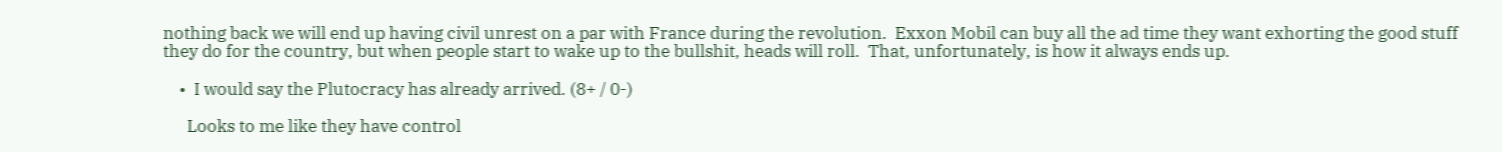nothing back we will end up having civil unrest on a par with France during the revolution.  Exxon Mobil can buy all the ad time they want exhorting the good stuff they do for the country, but when people start to wake up to the bullshit, heads will roll.  That, unfortunately, is how it always ends up.

    •  I would say the Plutocracy has already arrived. (8+ / 0-)

      Looks to me like they have control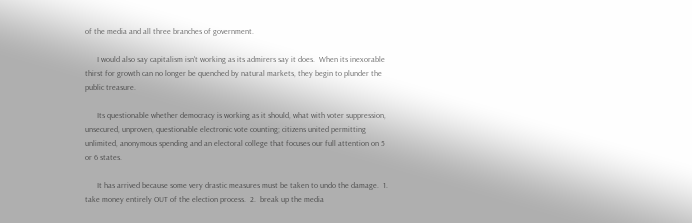of the media and all three branches of government.

      I would also say capitalism isn't working as its admirers say it does.  When its inexorable thirst for growth can no longer be quenched by natural markets, they begin to plunder the public treasure.

      Its questionable whether democracy is working as it should, what with voter suppression, unsecured, unproven, questionable electronic vote counting; citizens united permitting unlimited, anonymous spending and an electoral college that focuses our full attention on 5 or 6 states.

      It has arrived because some very drastic measures must be taken to undo the damage.  1.  take money entirely OUT of the election process.  2.  break up the media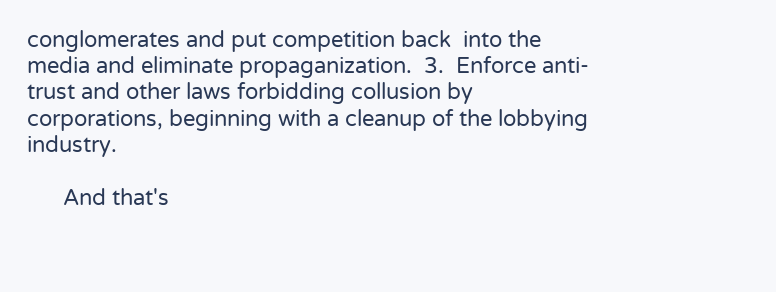conglomerates and put competition back  into the media and eliminate propaganization.  3.  Enforce anti-trust and other laws forbidding collusion by corporations, beginning with a cleanup of the lobbying industry.

      And that's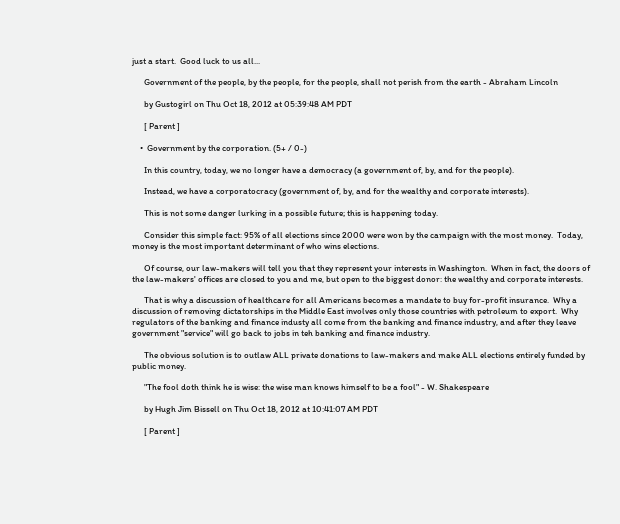just a start.  Good luck to us all...

      Government of the people, by the people, for the people, shall not perish from the earth - Abraham Lincoln

      by Gustogirl on Thu Oct 18, 2012 at 05:39:48 AM PDT

      [ Parent ]

    •  Government by the corporation. (5+ / 0-)

      In this country, today, we no longer have a democracy (a government of, by, and for the people).

      Instead, we have a corporatocracy (government of, by, and for the wealthy and corporate interests).

      This is not some danger lurking in a possible future; this is happening today.

      Consider this simple fact: 95% of all elections since 2000 were won by the campaign with the most money.  Today, money is the most important determinant of who wins elections.

      Of course, our law-makers will tell you that they represent your interests in Washington.  When in fact, the doors of the law-makers' offices are closed to you and me, but open to the biggest donor: the wealthy and corporate interests.

      That is why a discussion of healthcare for all Americans becomes a mandate to buy for-profit insurance.  Why a discussion of removing dictatorships in the Middle East involves only those countries with petroleum to export.  Why regulators of the banking and finance industy all come from the banking and finance industry, and after they leave government "service" will go back to jobs in teh banking and finance industry.

      The obvious solution is to outlaw ALL private donations to law-makers and make ALL elections entirely funded by public money.

      "The fool doth think he is wise: the wise man knows himself to be a fool" - W. Shakespeare

      by Hugh Jim Bissell on Thu Oct 18, 2012 at 10:41:07 AM PDT

      [ Parent ]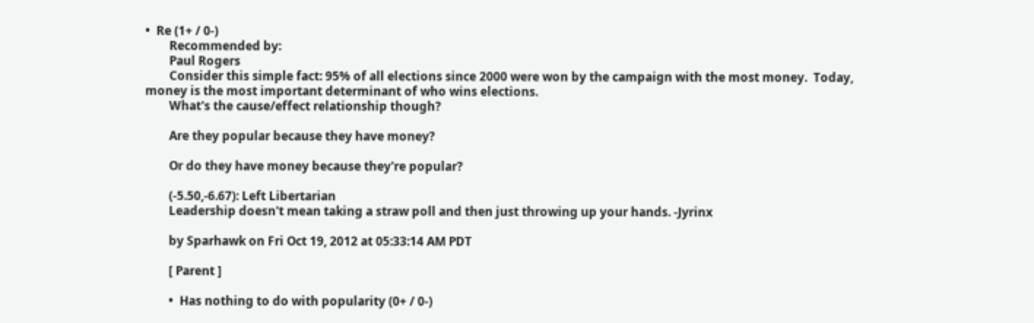•  Re (1+ / 0-)
        Recommended by:
        Paul Rogers
        Consider this simple fact: 95% of all elections since 2000 were won by the campaign with the most money.  Today, money is the most important determinant of who wins elections.
        What's the cause/effect relationship though?

        Are they popular because they have money?

        Or do they have money because they're popular?

        (-5.50,-6.67): Left Libertarian
        Leadership doesn't mean taking a straw poll and then just throwing up your hands. -Jyrinx

        by Sparhawk on Fri Oct 19, 2012 at 05:33:14 AM PDT

        [ Parent ]

        •  Has nothing to do with popularity (0+ / 0-)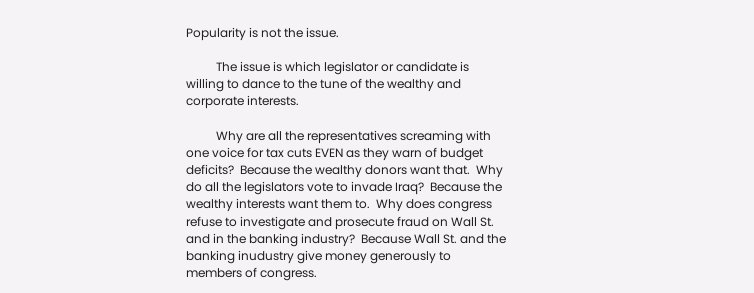Popularity is not the issue.

          The issue is which legislator or candidate is willing to dance to the tune of the wealthy and corporate interests.

          Why are all the representatives screaming with one voice for tax cuts EVEN as they warn of budget deficits?  Because the wealthy donors want that.  Why do all the legislators vote to invade Iraq?  Because the wealthy interests want them to.  Why does congress refuse to investigate and prosecute fraud on Wall St. and in the banking industry?  Because Wall St. and the banking inudustry give money generously to members of congress.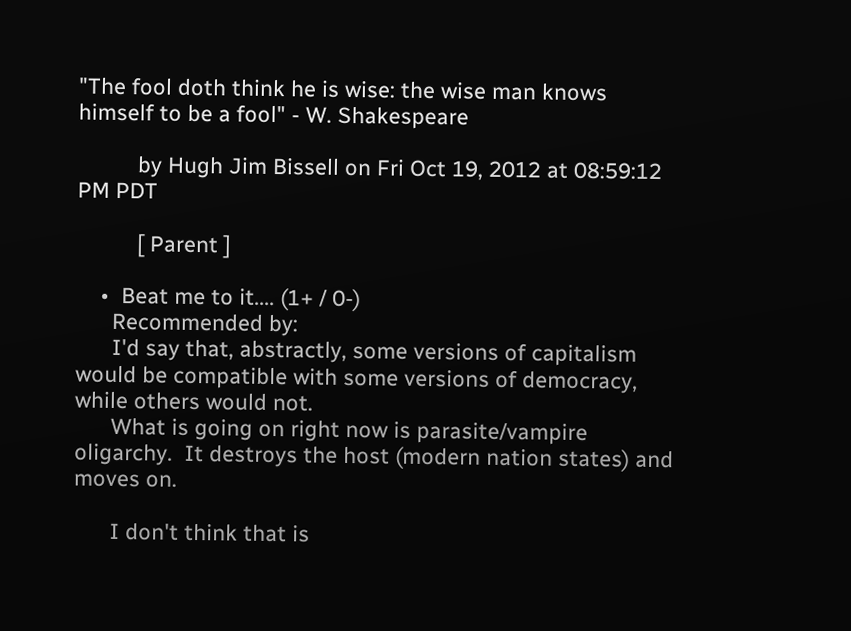"The fool doth think he is wise: the wise man knows himself to be a fool" - W. Shakespeare

          by Hugh Jim Bissell on Fri Oct 19, 2012 at 08:59:12 PM PDT

          [ Parent ]

    •  Beat me to it.... (1+ / 0-)
      Recommended by:
      I'd say that, abstractly, some versions of capitalism would be compatible with some versions of democracy, while others would not.
      What is going on right now is parasite/vampire oligarchy.  It destroys the host (modern nation states) and moves on.

      I don't think that is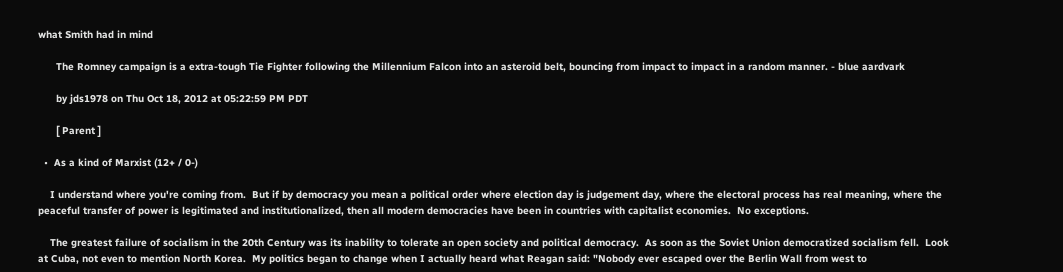what Smith had in mind

      The Romney campaign is a extra-tough Tie Fighter following the Millennium Falcon into an asteroid belt, bouncing from impact to impact in a random manner. - blue aardvark

      by jds1978 on Thu Oct 18, 2012 at 05:22:59 PM PDT

      [ Parent ]

  •  As a kind of Marxist (12+ / 0-)

    I understand where you're coming from.  But if by democracy you mean a political order where election day is judgement day, where the electoral process has real meaning, where the peaceful transfer of power is legitimated and institutionalized, then all modern democracies have been in countries with capitalist economies.  No exceptions.

    The greatest failure of socialism in the 20th Century was its inability to tolerate an open society and political democracy.  As soon as the Soviet Union democratized socialism fell.  Look at Cuba, not even to mention North Korea.  My politics began to change when I actually heard what Reagan said: "Nobody ever escaped over the Berlin Wall from west to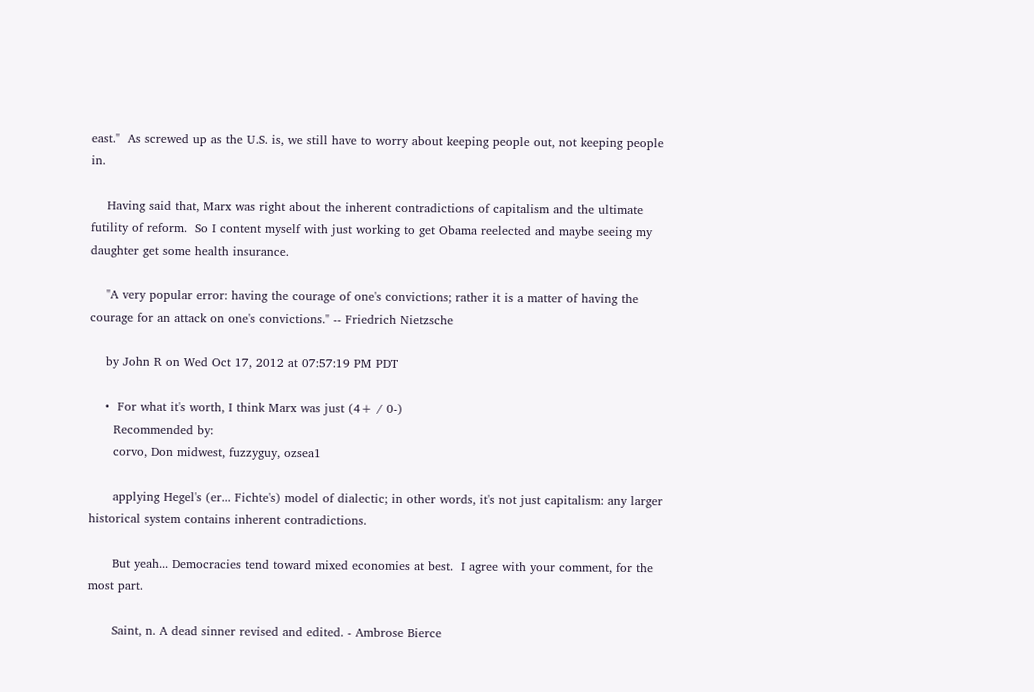east."  As screwed up as the U.S. is, we still have to worry about keeping people out, not keeping people in.

    Having said that, Marx was right about the inherent contradictions of capitalism and the ultimate futility of reform.  So I content myself with just working to get Obama reelected and maybe seeing my daughter get some health insurance.

    "A very popular error: having the courage of one's convictions; rather it is a matter of having the courage for an attack on one's convictions." -- Friedrich Nietzsche

    by John R on Wed Oct 17, 2012 at 07:57:19 PM PDT

    •  For what it's worth, I think Marx was just (4+ / 0-)
      Recommended by:
      corvo, Don midwest, fuzzyguy, ozsea1

      applying Hegel's (er... Fichte's) model of dialectic; in other words, it's not just capitalism: any larger historical system contains inherent contradictions.

      But yeah... Democracies tend toward mixed economies at best.  I agree with your comment, for the most part.

      Saint, n. A dead sinner revised and edited. - Ambrose Bierce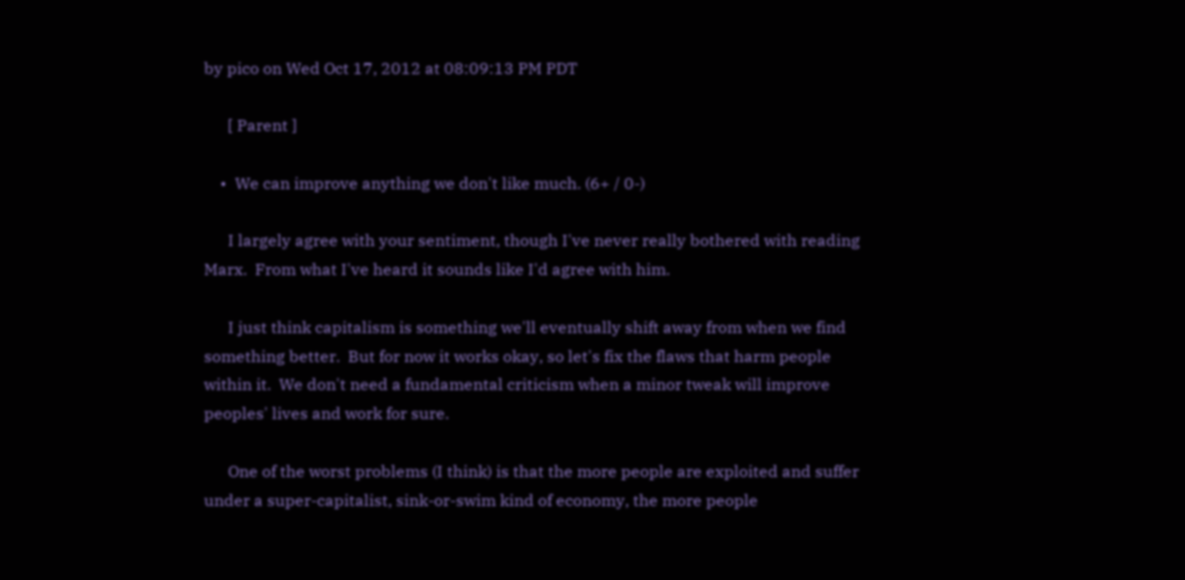by pico on Wed Oct 17, 2012 at 08:09:13 PM PDT

      [ Parent ]

    •  We can improve anything we don't like much. (6+ / 0-)

      I largely agree with your sentiment, though I've never really bothered with reading Marx.  From what I've heard it sounds like I'd agree with him.

      I just think capitalism is something we'll eventually shift away from when we find something better.  But for now it works okay, so let's fix the flaws that harm people within it.  We don't need a fundamental criticism when a minor tweak will improve peoples' lives and work for sure.

      One of the worst problems (I think) is that the more people are exploited and suffer under a super-capitalist, sink-or-swim kind of economy, the more people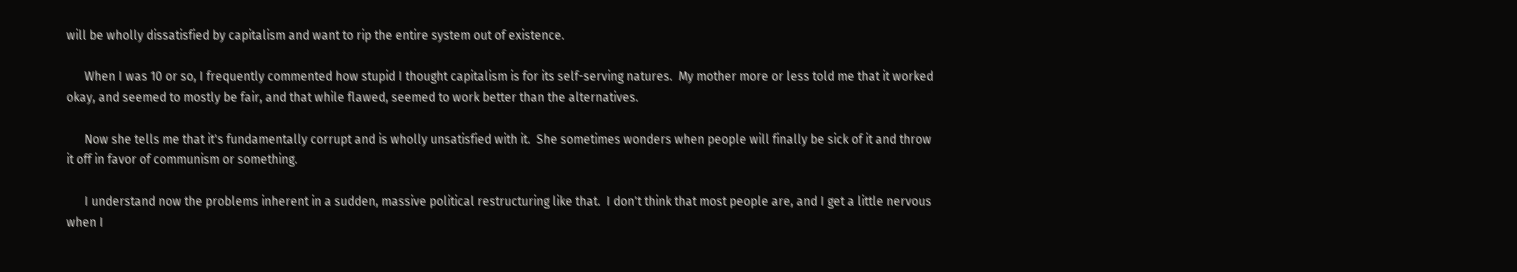will be wholly dissatisfied by capitalism and want to rip the entire system out of existence.

      When I was 10 or so, I frequently commented how stupid I thought capitalism is for its self-serving natures.  My mother more or less told me that it worked okay, and seemed to mostly be fair, and that while flawed, seemed to work better than the alternatives.

      Now she tells me that it's fundamentally corrupt and is wholly unsatisfied with it.  She sometimes wonders when people will finally be sick of it and throw it off in favor of communism or something.

      I understand now the problems inherent in a sudden, massive political restructuring like that.  I don't think that most people are, and I get a little nervous when I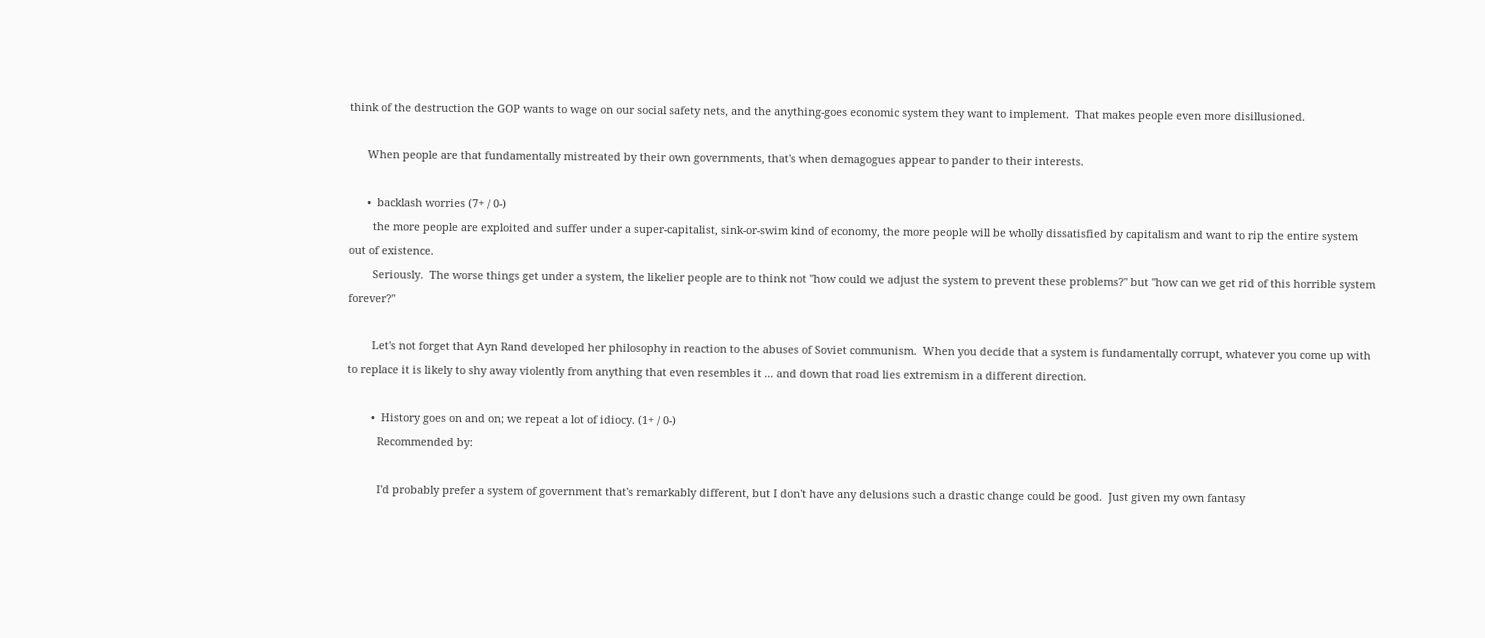think of the destruction the GOP wants to wage on our social safety nets, and the anything-goes economic system they want to implement.  That makes people even more disillusioned.

      When people are that fundamentally mistreated by their own governments, that's when demagogues appear to pander to their interests.

      •  backlash worries (7+ / 0-)
        the more people are exploited and suffer under a super-capitalist, sink-or-swim kind of economy, the more people will be wholly dissatisfied by capitalism and want to rip the entire system out of existence.
        Seriously.  The worse things get under a system, the likelier people are to think not "how could we adjust the system to prevent these problems?" but "how can we get rid of this horrible system forever?"

        Let's not forget that Ayn Rand developed her philosophy in reaction to the abuses of Soviet communism.  When you decide that a system is fundamentally corrupt, whatever you come up with to replace it is likely to shy away violently from anything that even resembles it ... and down that road lies extremism in a different direction.

        •  History goes on and on; we repeat a lot of idiocy. (1+ / 0-)
          Recommended by:

          I'd probably prefer a system of government that's remarkably different, but I don't have any delusions such a drastic change could be good.  Just given my own fantasy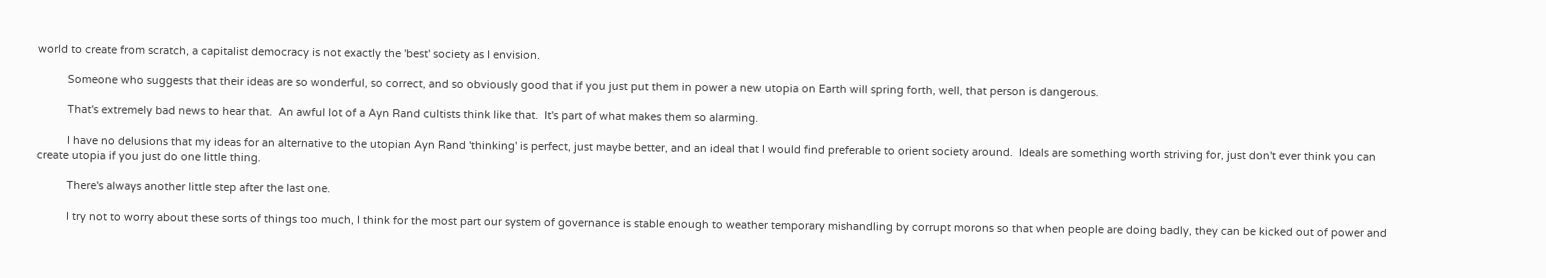world to create from scratch, a capitalist democracy is not exactly the 'best' society as I envision.

          Someone who suggests that their ideas are so wonderful, so correct, and so obviously good that if you just put them in power a new utopia on Earth will spring forth, well, that person is dangerous.

          That's extremely bad news to hear that.  An awful lot of a Ayn Rand cultists think like that.  It's part of what makes them so alarming.

          I have no delusions that my ideas for an alternative to the utopian Ayn Rand 'thinking' is perfect, just maybe better, and an ideal that I would find preferable to orient society around.  Ideals are something worth striving for, just don't ever think you can create utopia if you just do one little thing.

          There's always another little step after the last one.

          I try not to worry about these sorts of things too much, I think for the most part our system of governance is stable enough to weather temporary mishandling by corrupt morons so that when people are doing badly, they can be kicked out of power and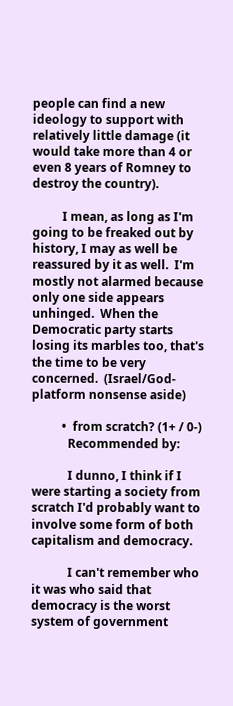people can find a new ideology to support with relatively little damage (it would take more than 4 or even 8 years of Romney to destroy the country).

          I mean, as long as I'm going to be freaked out by history, I may as well be reassured by it as well.  I'm mostly not alarmed because only one side appears unhinged.  When the Democratic party starts losing its marbles too, that's the time to be very concerned.  (Israel/God-platform nonsense aside)

          •  from scratch? (1+ / 0-)
            Recommended by:

            I dunno, I think if I were starting a society from scratch I'd probably want to involve some form of both capitalism and democracy.

            I can't remember who it was who said that democracy is the worst system of government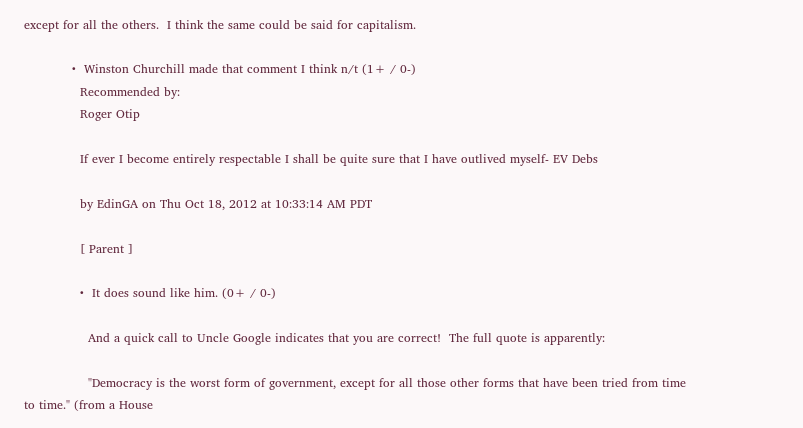except for all the others.  I think the same could be said for capitalism.

            •  Winston Churchill made that comment I think n/t (1+ / 0-)
              Recommended by:
              Roger Otip

              If ever I become entirely respectable I shall be quite sure that I have outlived myself- EV Debs

              by EdinGA on Thu Oct 18, 2012 at 10:33:14 AM PDT

              [ Parent ]

              •  It does sound like him. (0+ / 0-)

                And a quick call to Uncle Google indicates that you are correct!  The full quote is apparently:

                "Democracy is the worst form of government, except for all those other forms that have been tried from time to time." (from a House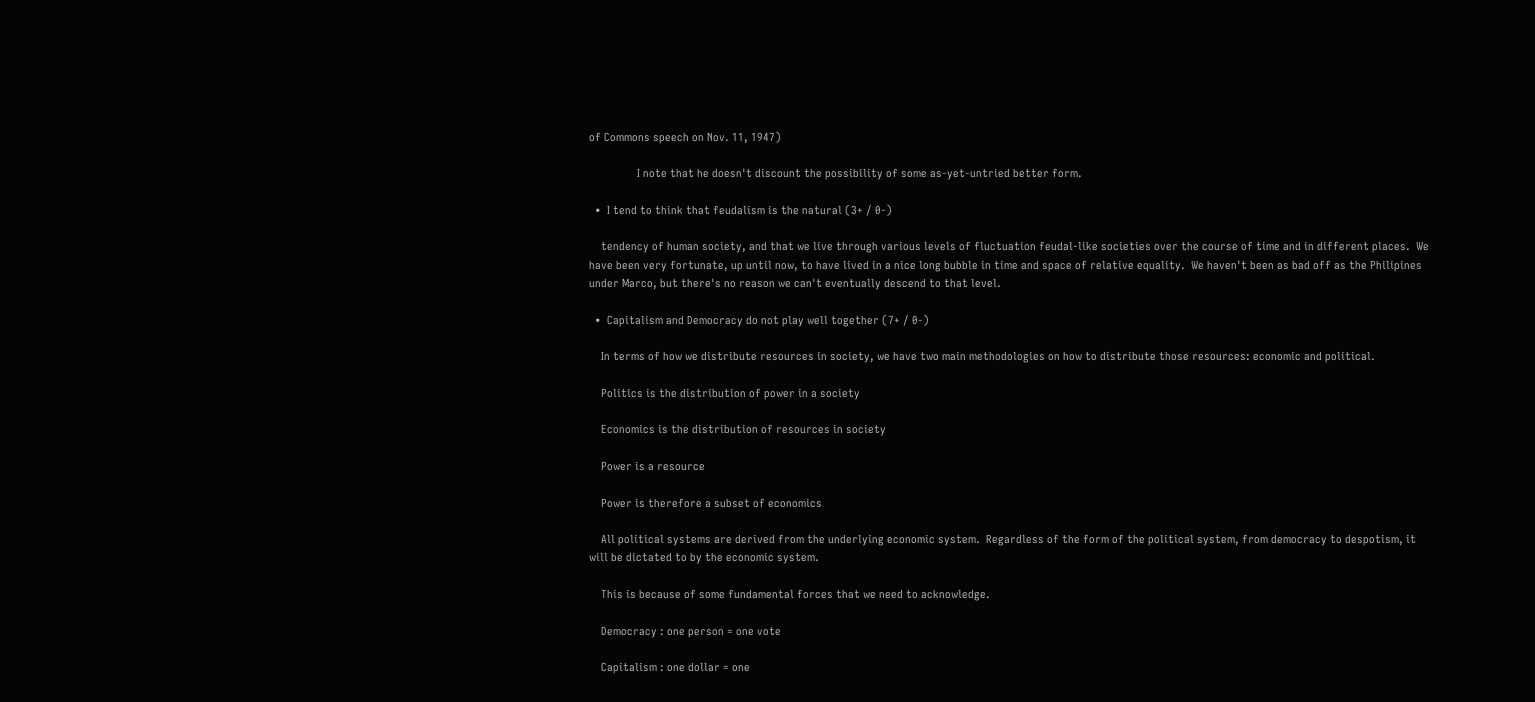of Commons speech on Nov. 11, 1947)

                I note that he doesn't discount the possibility of some as-yet-untried better form.

  •  I tend to think that feudalism is the natural (3+ / 0-)

    tendency of human society, and that we live through various levels of fluctuation feudal-like societies over the course of time and in different places.  We have been very fortunate, up until now, to have lived in a nice long bubble in time and space of relative equality.  We haven't been as bad off as the Philipines under Marco, but there's no reason we can't eventually descend to that level.

  •  Capitalism and Democracy do not play well together (7+ / 0-)

    In terms of how we distribute resources in society, we have two main methodologies on how to distribute those resources: economic and political.

    Politics is the distribution of power in a society

    Economics is the distribution of resources in society

    Power is a resource

    Power is therefore a subset of economics

    All political systems are derived from the underlying economic system.  Regardless of the form of the political system, from democracy to despotism, it will be dictated to by the economic system.

    This is because of some fundamental forces that we need to acknowledge.

    Democracy : one person = one vote

    Capitalism : one dollar = one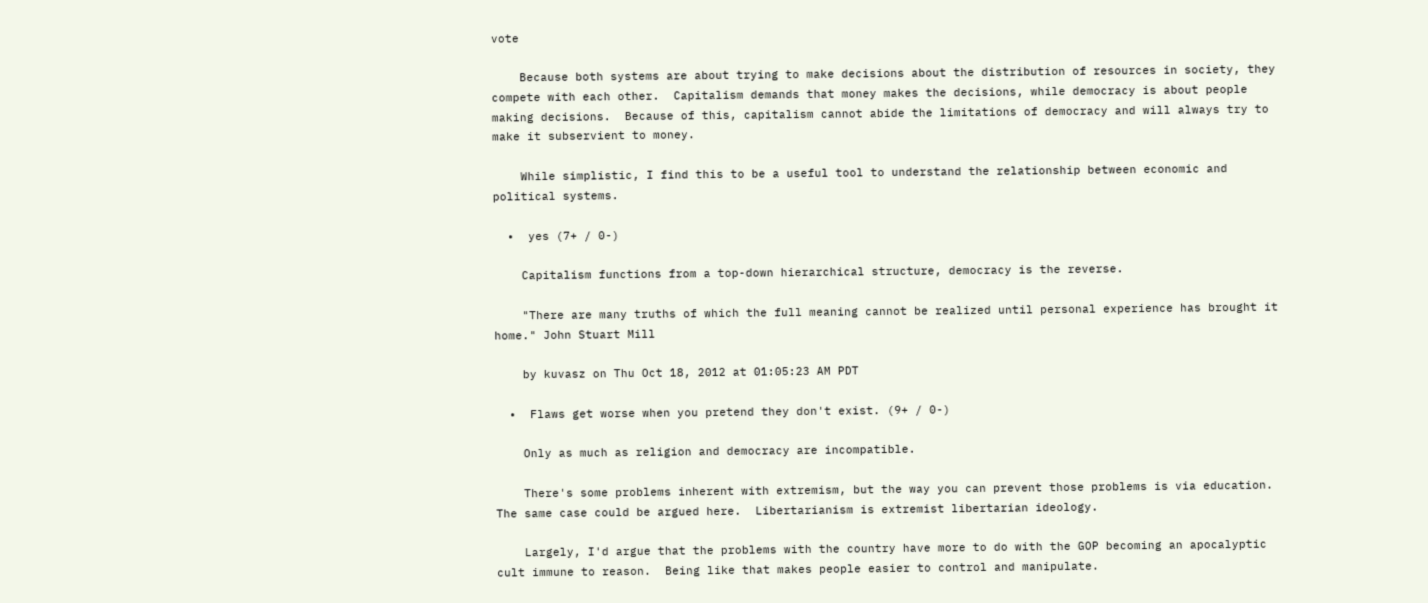vote

    Because both systems are about trying to make decisions about the distribution of resources in society, they compete with each other.  Capitalism demands that money makes the decisions, while democracy is about people making decisions.  Because of this, capitalism cannot abide the limitations of democracy and will always try to make it subservient to money.

    While simplistic, I find this to be a useful tool to understand the relationship between economic and political systems.

  •  yes (7+ / 0-)

    Capitalism functions from a top-down hierarchical structure, democracy is the reverse.

    "There are many truths of which the full meaning cannot be realized until personal experience has brought it home." John Stuart Mill

    by kuvasz on Thu Oct 18, 2012 at 01:05:23 AM PDT

  •  Flaws get worse when you pretend they don't exist. (9+ / 0-)

    Only as much as religion and democracy are incompatible.

    There's some problems inherent with extremism, but the way you can prevent those problems is via education.  The same case could be argued here.  Libertarianism is extremist libertarian ideology.

    Largely, I'd argue that the problems with the country have more to do with the GOP becoming an apocalyptic cult immune to reason.  Being like that makes people easier to control and manipulate.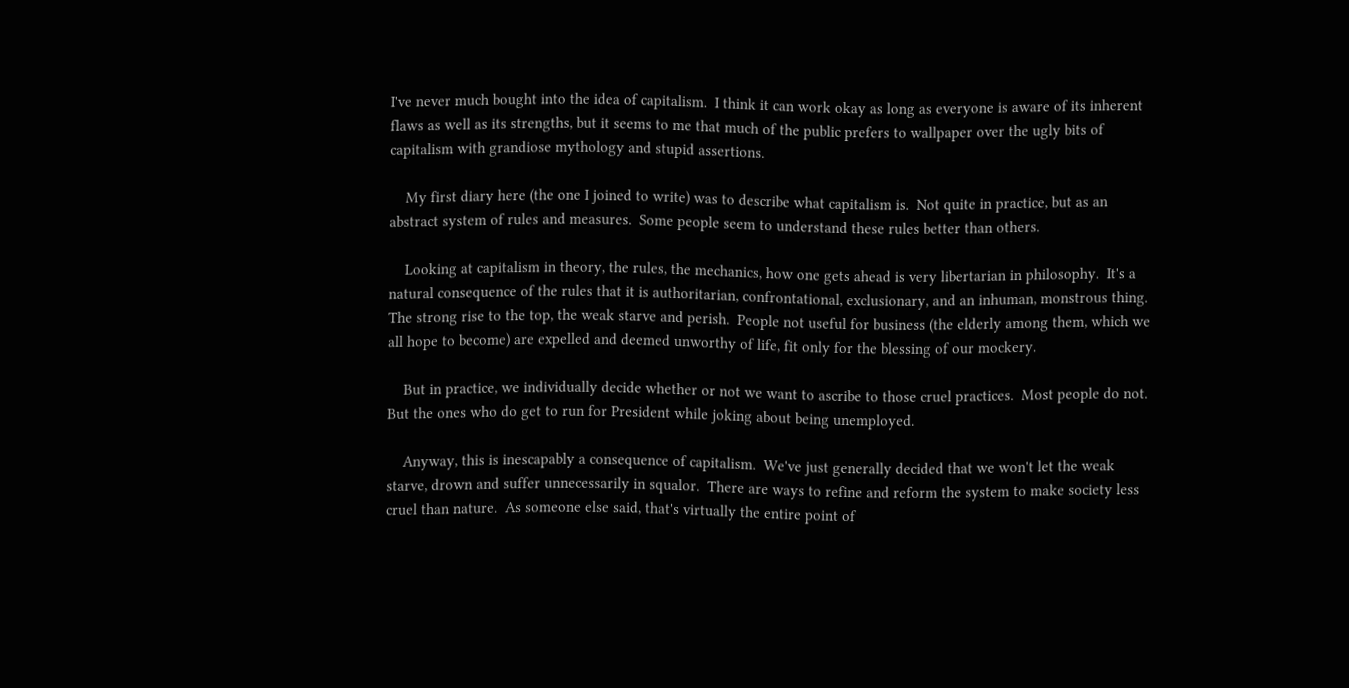I've never much bought into the idea of capitalism.  I think it can work okay as long as everyone is aware of its inherent flaws as well as its strengths, but it seems to me that much of the public prefers to wallpaper over the ugly bits of capitalism with grandiose mythology and stupid assertions.

    My first diary here (the one I joined to write) was to describe what capitalism is.  Not quite in practice, but as an abstract system of rules and measures.  Some people seem to understand these rules better than others.

    Looking at capitalism in theory, the rules, the mechanics, how one gets ahead is very libertarian in philosophy.  It's a natural consequence of the rules that it is authoritarian, confrontational, exclusionary, and an inhuman, monstrous thing.  The strong rise to the top, the weak starve and perish.  People not useful for business (the elderly among them, which we all hope to become) are expelled and deemed unworthy of life, fit only for the blessing of our mockery.

    But in practice, we individually decide whether or not we want to ascribe to those cruel practices.  Most people do not.  But the ones who do get to run for President while joking about being unemployed.

    Anyway, this is inescapably a consequence of capitalism.  We've just generally decided that we won't let the weak starve, drown and suffer unnecessarily in squalor.  There are ways to refine and reform the system to make society less cruel than nature.  As someone else said, that's virtually the entire point of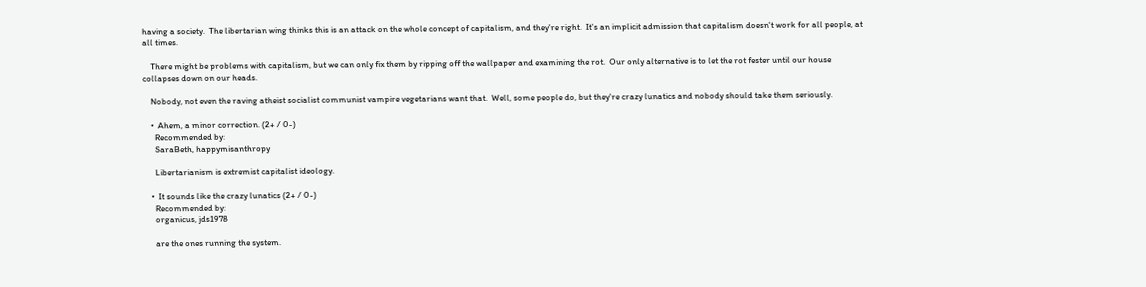having a society.  The libertarian wing thinks this is an attack on the whole concept of capitalism, and they're right.  It's an implicit admission that capitalism doesn't work for all people, at all times.

    There might be problems with capitalism, but we can only fix them by ripping off the wallpaper and examining the rot.  Our only alternative is to let the rot fester until our house collapses down on our heads.

    Nobody, not even the raving atheist socialist communist vampire vegetarians want that.  Well, some people do, but they're crazy lunatics and nobody should take them seriously.

    •  Ahem, a minor correction. (2+ / 0-)
      Recommended by:
      SaraBeth, happymisanthropy

      Libertarianism is extremist capitalist ideology.

    •  It sounds like the crazy lunatics (2+ / 0-)
      Recommended by:
      organicus, jds1978

      are the ones running the system.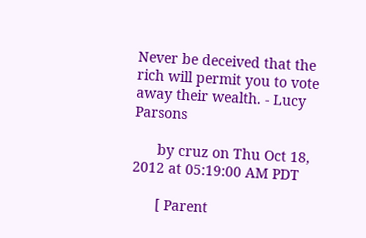Never be deceived that the rich will permit you to vote away their wealth. - Lucy Parsons

      by cruz on Thu Oct 18, 2012 at 05:19:00 AM PDT

      [ Parent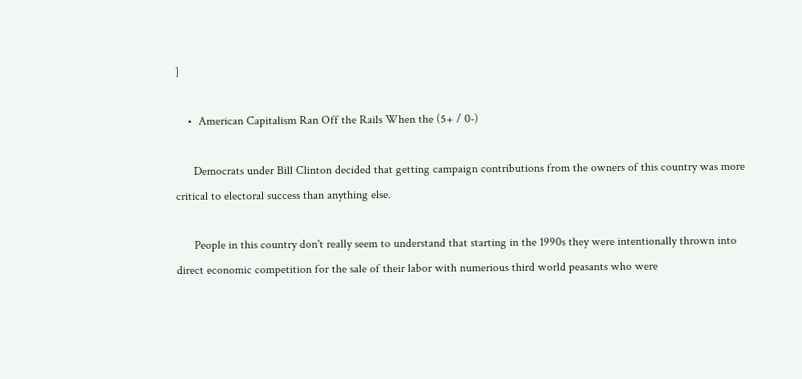]

    •  American Capitalism Ran Off the Rails When the (5+ / 0-)

      Democrats under Bill Clinton decided that getting campaign contributions from the owners of this country was more critical to electoral success than anything else.

      People in this country don't really seem to understand that starting in the 1990s they were intentionally thrown into direct economic competition for the sale of their labor with numerious third world peasants who were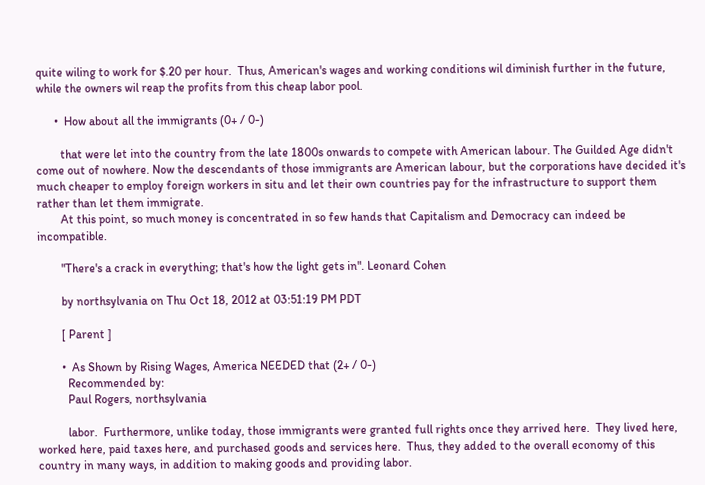quite wiling to work for $.20 per hour.  Thus, American's wages and working conditions wil diminish further in the future, while the owners wil reap the profits from this cheap labor pool.

      •  How about all the immigrants (0+ / 0-)

        that were let into the country from the late 1800s onwards to compete with American labour. The Guilded Age didn't come out of nowhere. Now the descendants of those immigrants are American labour, but the corporations have decided it's much cheaper to employ foreign workers in situ and let their own countries pay for the infrastructure to support them rather than let them immigrate.
        At this point, so much money is concentrated in so few hands that Capitalism and Democracy can indeed be incompatible.

        "There's a crack in everything; that's how the light gets in". Leonard Cohen

        by northsylvania on Thu Oct 18, 2012 at 03:51:19 PM PDT

        [ Parent ]

        •  As Shown by Rising Wages, America NEEDED that (2+ / 0-)
          Recommended by:
          Paul Rogers, northsylvania

          labor.  Furthermore, unlike today, those immigrants were granted full rights once they arrived here.  They lived here, worked here, paid taxes here, and purchased goods and services here.  Thus, they added to the overall economy of this country in many ways, in addition to making goods and providing labor.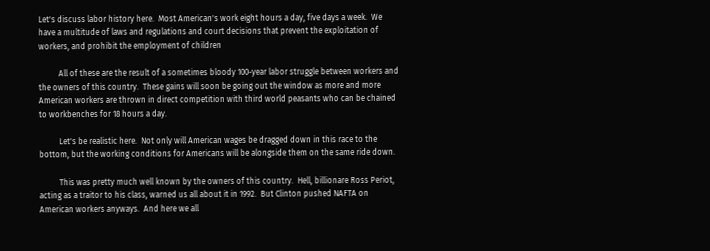Let's discuss labor history here.  Most American's work eight hours a day, five days a week.  We have a multitude of laws and regulations and court decisions that prevent the exploitation of workers, and prohibit the employment of children

          All of these are the result of a sometimes bloody 100-year labor struggle between workers and the owners of this country.  These gains will soon be going out the window as more and more American workers are thrown in direct competition with third world peasants who can be chained to workbenches for 18 hours a day.

          Let's be realistic here.  Not only will American wages be dragged down in this race to the bottom, but the working conditions for Americans will be alongside them on the same ride down.

          This was pretty much well known by the owners of this country.  Hell, billionare Ross Periot, acting as a traitor to his class, warned us all about it in 1992.  But Clinton pushed NAFTA on American workers anyways.  And here we all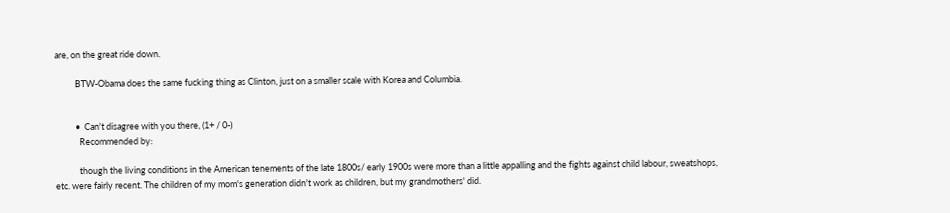are, on the great ride down.

          BTW-Obama does the same fucking thing as Clinton, just on a smaller scale with Korea and Columbia.


          •  Can't disagree with you there, (1+ / 0-)
            Recommended by:

            though the living conditions in the American tenements of the late 1800s/ early 1900s were more than a little appalling and the fights against child labour, sweatshops, etc. were fairly recent. The children of my mom's generation didn't work as children, but my grandmothers' did.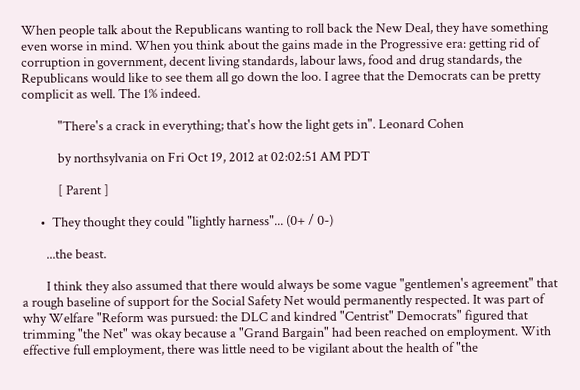When people talk about the Republicans wanting to roll back the New Deal, they have something even worse in mind. When you think about the gains made in the Progressive era: getting rid of corruption in government, decent living standards, labour laws, food and drug standards, the Republicans would like to see them all go down the loo. I agree that the Democrats can be pretty complicit as well. The 1% indeed.

            "There's a crack in everything; that's how the light gets in". Leonard Cohen

            by northsylvania on Fri Oct 19, 2012 at 02:02:51 AM PDT

            [ Parent ]

      •  They thought they could "lightly harness"... (0+ / 0-)

        ...the beast.

        I think they also assumed that there would always be some vague "gentlemen's agreement" that a rough baseline of support for the Social Safety Net would permanently respected. It was part of why Welfare "Reform was pursued: the DLC and kindred "Centrist" Democrats" figured that trimming "the Net" was okay because a "Grand Bargain" had been reached on employment. With effective full employment, there was little need to be vigilant about the health of "the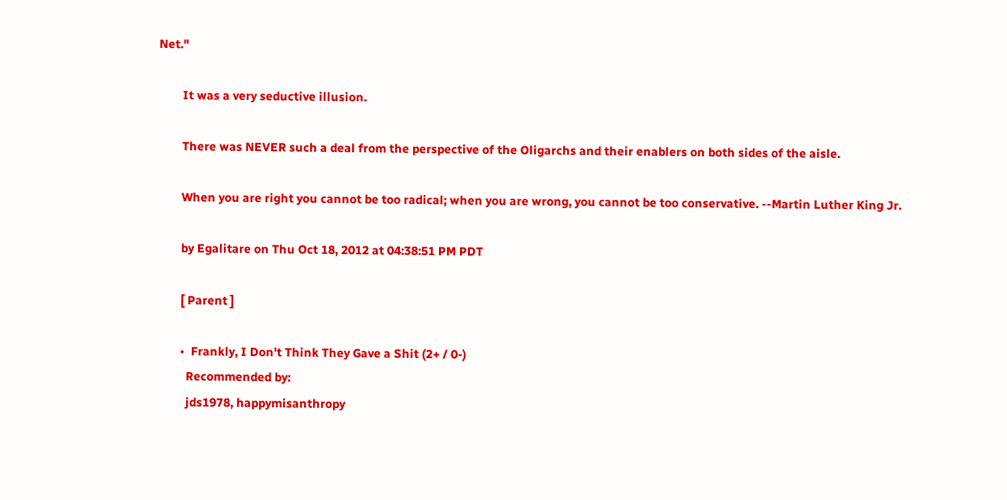Net."

        It was a very seductive illusion.

        There was NEVER such a deal from the perspective of the Oligarchs and their enablers on both sides of the aisle.

        When you are right you cannot be too radical; when you are wrong, you cannot be too conservative. --Martin Luther King Jr.

        by Egalitare on Thu Oct 18, 2012 at 04:38:51 PM PDT

        [ Parent ]

        •  Frankly, I Don't Think They Gave a Shit (2+ / 0-)
          Recommended by:
          jds1978, happymisanthropy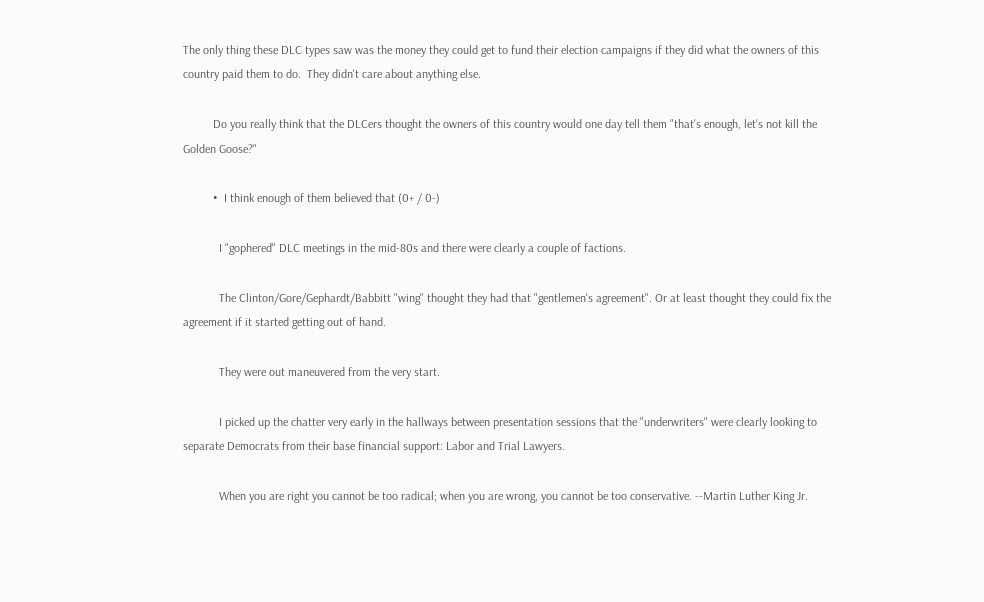The only thing these DLC types saw was the money they could get to fund their election campaigns if they did what the owners of this country paid them to do.  They didn't care about anything else.

          Do you really think that the DLCers thought the owners of this country would one day tell them "that's enough, let's not kill the Golden Goose?"

          •  I think enough of them believed that (0+ / 0-)

            I "gophered" DLC meetings in the mid-80s and there were clearly a couple of factions.

            The Clinton/Gore/Gephardt/Babbitt "wing" thought they had that "gentlemen's agreement". Or at least thought they could fix the agreement if it started getting out of hand.

            They were out maneuvered from the very start.

            I picked up the chatter very early in the hallways between presentation sessions that the "underwriters" were clearly looking to separate Democrats from their base financial support: Labor and Trial Lawyers.

            When you are right you cannot be too radical; when you are wrong, you cannot be too conservative. --Martin Luther King Jr.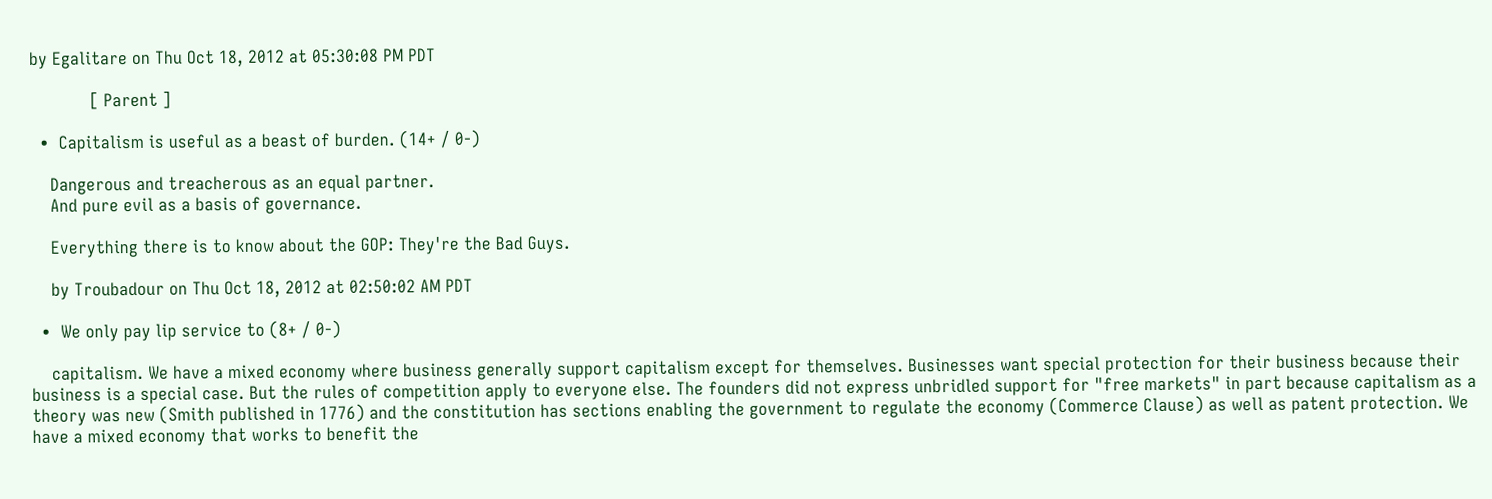by Egalitare on Thu Oct 18, 2012 at 05:30:08 PM PDT

            [ Parent ]

  •  Capitalism is useful as a beast of burden. (14+ / 0-)

    Dangerous and treacherous as an equal partner.
    And pure evil as a basis of governance.

    Everything there is to know about the GOP: They're the Bad Guys.

    by Troubadour on Thu Oct 18, 2012 at 02:50:02 AM PDT

  •  We only pay lip service to (8+ / 0-)

    capitalism. We have a mixed economy where business generally support capitalism except for themselves. Businesses want special protection for their business because their business is a special case. But the rules of competition apply to everyone else. The founders did not express unbridled support for "free markets" in part because capitalism as a theory was new (Smith published in 1776) and the constitution has sections enabling the government to regulate the economy (Commerce Clause) as well as patent protection. We have a mixed economy that works to benefit the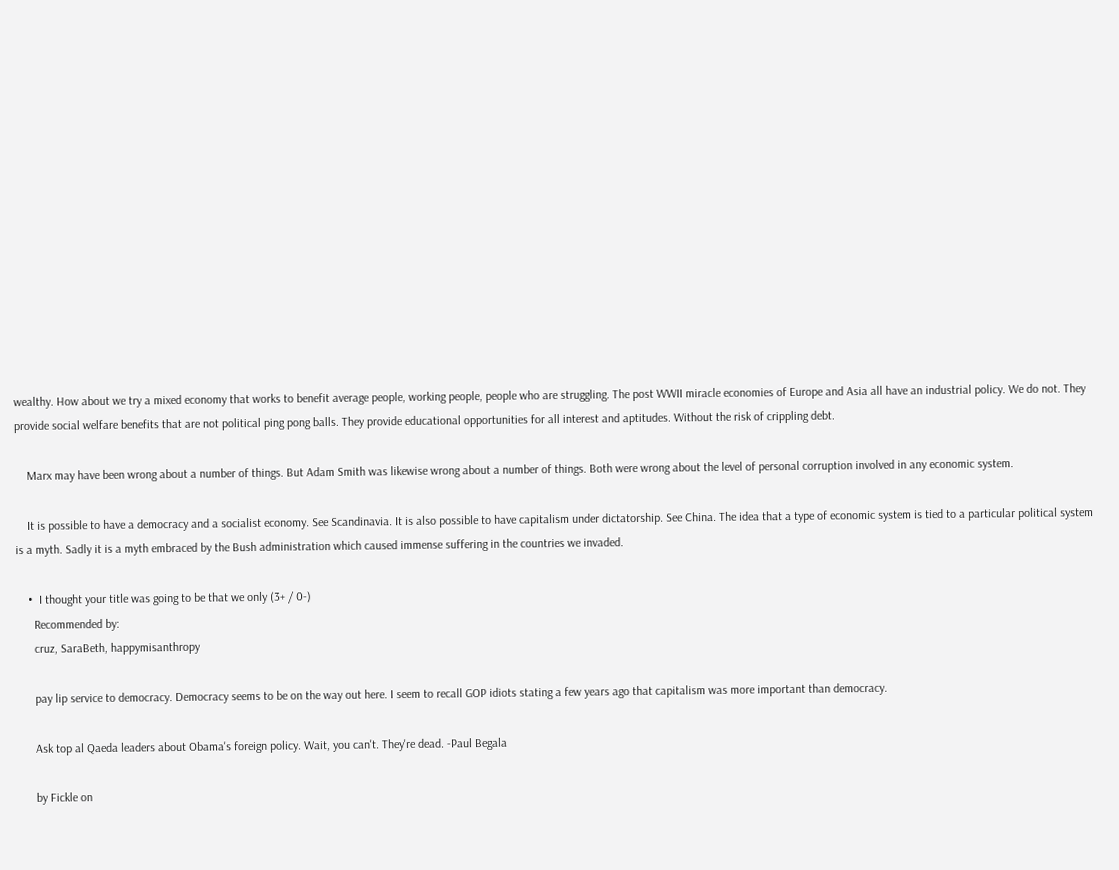wealthy. How about we try a mixed economy that works to benefit average people, working people, people who are struggling. The post WWII miracle economies of Europe and Asia all have an industrial policy. We do not. They provide social welfare benefits that are not political ping pong balls. They provide educational opportunities for all interest and aptitudes. Without the risk of crippling debt.

    Marx may have been wrong about a number of things. But Adam Smith was likewise wrong about a number of things. Both were wrong about the level of personal corruption involved in any economic system.

    It is possible to have a democracy and a socialist economy. See Scandinavia. It is also possible to have capitalism under dictatorship. See China. The idea that a type of economic system is tied to a particular political system is a myth. Sadly it is a myth embraced by the Bush administration which caused immense suffering in the countries we invaded.

    •  I thought your title was going to be that we only (3+ / 0-)
      Recommended by:
      cruz, SaraBeth, happymisanthropy

      pay lip service to democracy. Democracy seems to be on the way out here. I seem to recall GOP idiots stating a few years ago that capitalism was more important than democracy.

      Ask top al Qaeda leaders about Obama's foreign policy. Wait, you can't. They're dead. -Paul Begala

      by Fickle on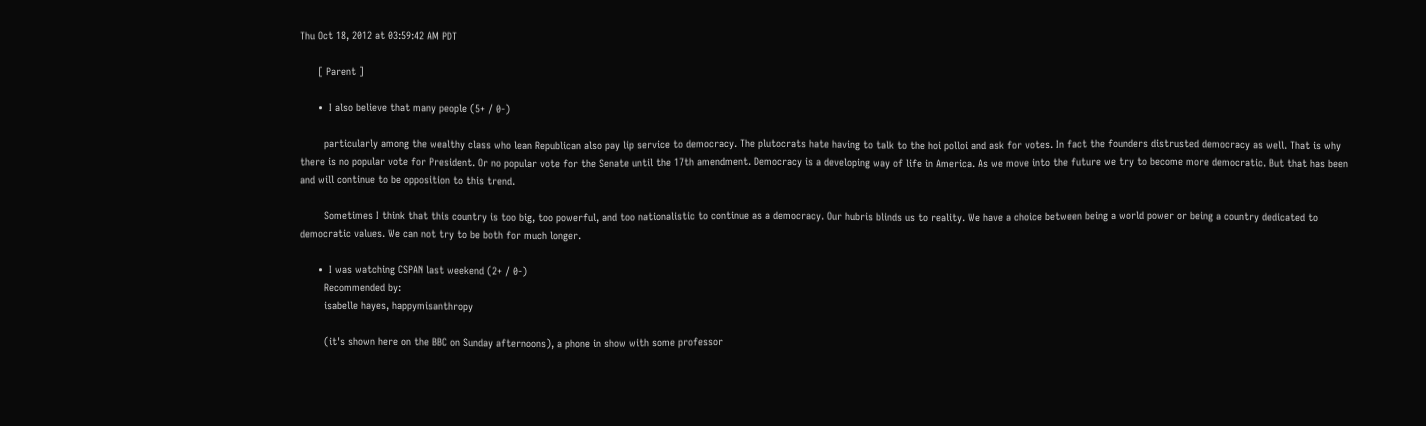Thu Oct 18, 2012 at 03:59:42 AM PDT

      [ Parent ]

      •  I also believe that many people (5+ / 0-)

        particularly among the wealthy class who lean Republican also pay lip service to democracy. The plutocrats hate having to talk to the hoi polloi and ask for votes. In fact the founders distrusted democracy as well. That is why there is no popular vote for President. Or no popular vote for the Senate until the 17th amendment. Democracy is a developing way of life in America. As we move into the future we try to become more democratic. But that has been and will continue to be opposition to this trend.

        Sometimes I think that this country is too big, too powerful, and too nationalistic to continue as a democracy. Our hubris blinds us to reality. We have a choice between being a world power or being a country dedicated to democratic values. We can not try to be both for much longer.

      •  I was watching CSPAN last weekend (2+ / 0-)
        Recommended by:
        isabelle hayes, happymisanthropy

        (it's shown here on the BBC on Sunday afternoons), a phone in show with some professor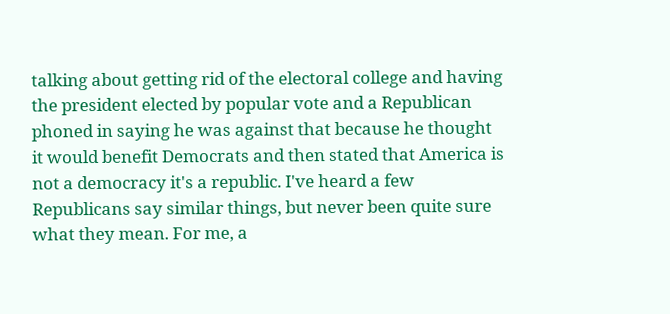talking about getting rid of the electoral college and having the president elected by popular vote and a Republican phoned in saying he was against that because he thought it would benefit Democrats and then stated that America is not a democracy it's a republic. I've heard a few Republicans say similar things, but never been quite sure what they mean. For me, a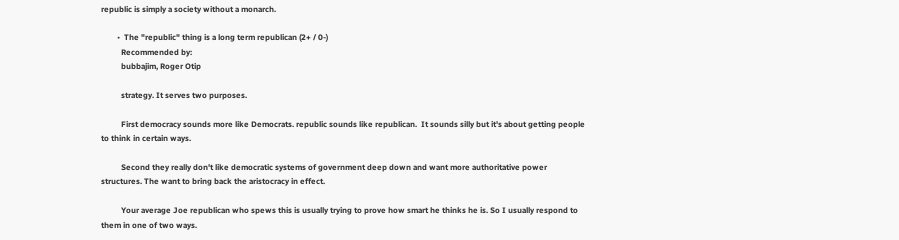republic is simply a society without a monarch.

        •  The "republic" thing is a long term republican (2+ / 0-)
          Recommended by:
          bubbajim, Roger Otip

          strategy. It serves two purposes.

          First democracy sounds more like Democrats. republic sounds like republican.  It sounds silly but it's about getting people to think in certain ways.

          Second they really don't like democratic systems of government deep down and want more authoritative power structures. The want to bring back the aristocracy in effect.

          Your average Joe republican who spews this is usually trying to prove how smart he thinks he is. So I usually respond to them in one of two ways.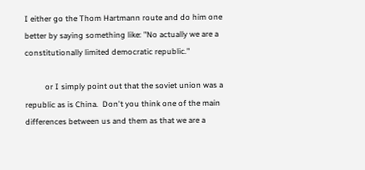I either go the Thom Hartmann route and do him one better by saying something like: "No actually we are a constitutionally limited democratic republic."

          or I simply point out that the soviet union was a republic as is China.  Don't you think one of the main differences between us and them as that we are a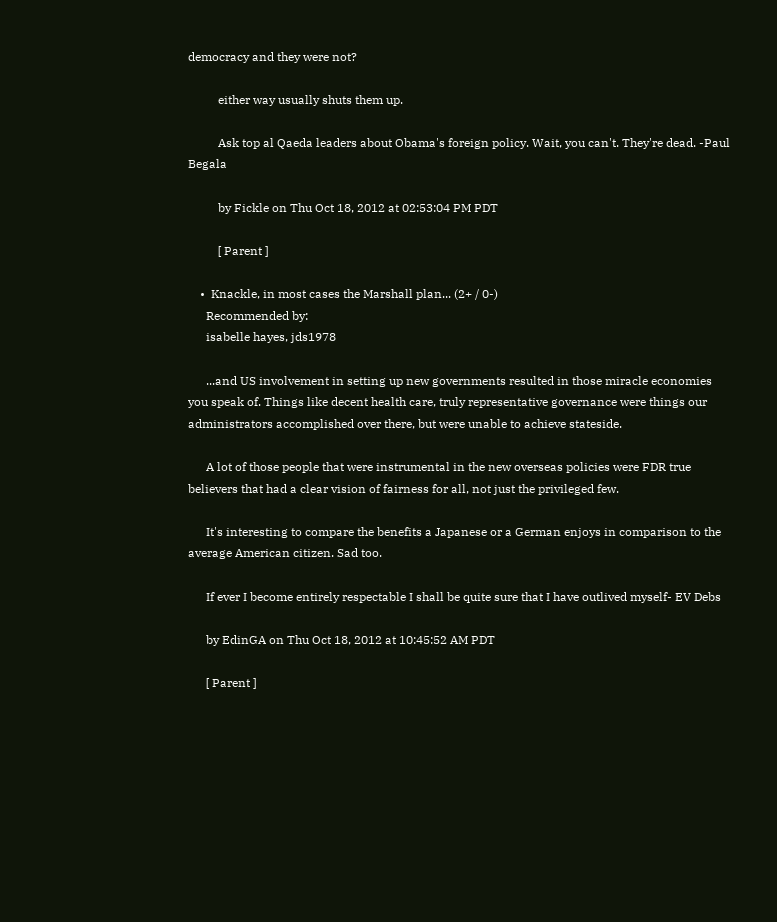democracy and they were not?

          either way usually shuts them up.

          Ask top al Qaeda leaders about Obama's foreign policy. Wait, you can't. They're dead. -Paul Begala

          by Fickle on Thu Oct 18, 2012 at 02:53:04 PM PDT

          [ Parent ]

    •  Knackle, in most cases the Marshall plan... (2+ / 0-)
      Recommended by:
      isabelle hayes, jds1978

      ...and US involvement in setting up new governments resulted in those miracle economies you speak of. Things like decent health care, truly representative governance were things our administrators accomplished over there, but were unable to achieve stateside.

      A lot of those people that were instrumental in the new overseas policies were FDR true believers that had a clear vision of fairness for all, not just the privileged few.

      It's interesting to compare the benefits a Japanese or a German enjoys in comparison to the average American citizen. Sad too.

      If ever I become entirely respectable I shall be quite sure that I have outlived myself- EV Debs

      by EdinGA on Thu Oct 18, 2012 at 10:45:52 AM PDT

      [ Parent ]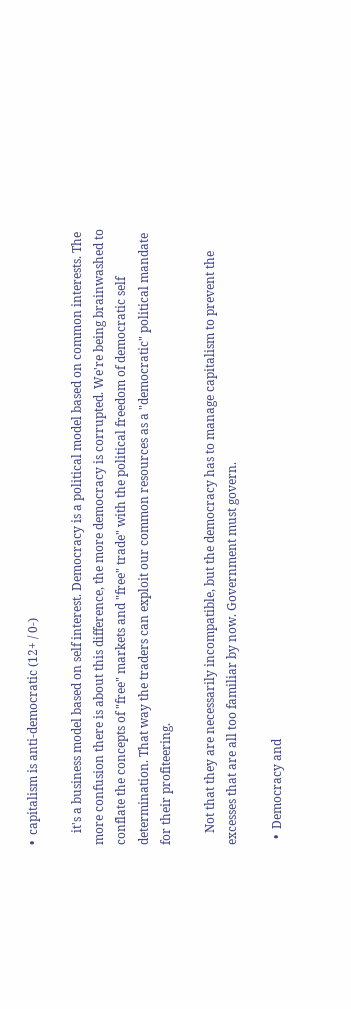•  capitalism is anti-democratic (12+ / 0-)

    it's a business model based on self interest. Democracy is a political model based on common interests. The more confusion there is about this difference, the more democracy is corrupted. We're being brainwashed to conflate the concepts of "free" markets and "free" trade" with the political freedom of democratic self determination. That way the traders can exploit our common resources as a "democratic" political mandate for their profiteering.

    Not that they are necessarily incompatible, but the democracy has to manage capitalism to prevent the excesses that are all too familiar by now. Government must govern.

  •  Democracy and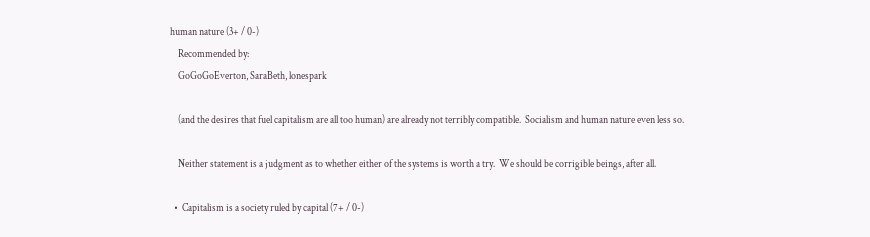human nature (3+ / 0-)
    Recommended by:
    GoGoGoEverton, SaraBeth, lonespark

    (and the desires that fuel capitalism are all too human) are already not terribly compatible.  Socialism and human nature even less so.

    Neither statement is a judgment as to whether either of the systems is worth a try.  We should be corrigible beings, after all.

  •  Capitalism is a society ruled by capital (7+ / 0-)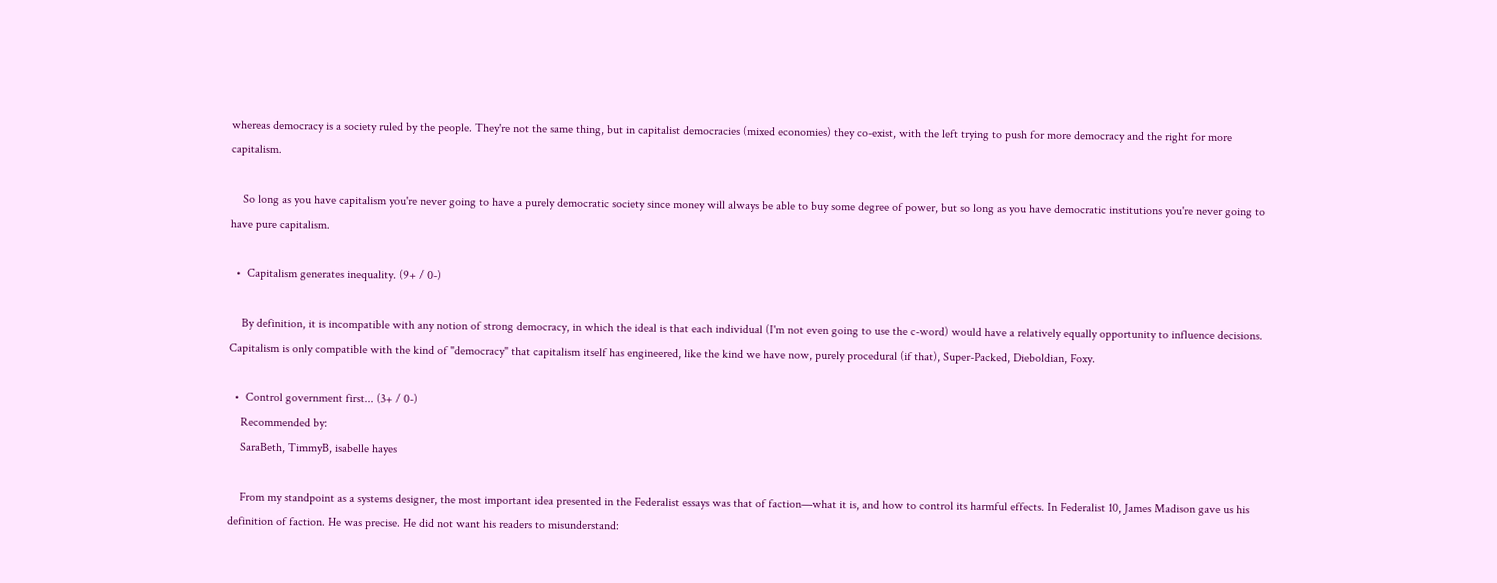whereas democracy is a society ruled by the people. They're not the same thing, but in capitalist democracies (mixed economies) they co-exist, with the left trying to push for more democracy and the right for more capitalism.

    So long as you have capitalism you're never going to have a purely democratic society since money will always be able to buy some degree of power, but so long as you have democratic institutions you're never going to have pure capitalism.

  •  Capitalism generates inequality. (9+ / 0-)

    By definition, it is incompatible with any notion of strong democracy, in which the ideal is that each individual (I'm not even going to use the c-word) would have a relatively equally opportunity to influence decisions.  Capitalism is only compatible with the kind of "democracy" that capitalism itself has engineered, like the kind we have now, purely procedural (if that), Super-Packed, Dieboldian, Foxy.

  •  Control government first... (3+ / 0-)
    Recommended by:
    SaraBeth, TimmyB, isabelle hayes

    From my standpoint as a systems designer, the most important idea presented in the Federalist essays was that of faction—what it is, and how to control its harmful effects. In Federalist 10, James Madison gave us his definition of faction. He was precise. He did not want his readers to misunderstand: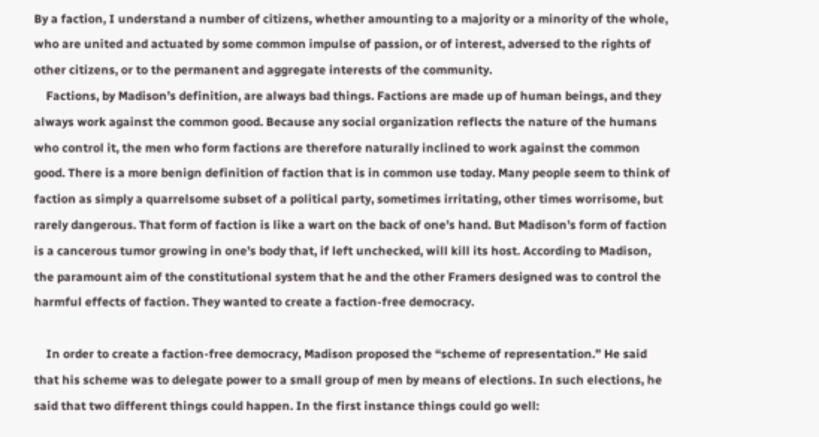By a faction, I understand a number of citizens, whether amounting to a majority or a minority of the whole, who are united and actuated by some common impulse of passion, or of interest, adversed to the rights of other citizens, or to the permanent and aggregate interests of the community.
    Factions, by Madison’s definition, are always bad things. Factions are made up of human beings, and they always work against the common good. Because any social organization reflects the nature of the humans who control it, the men who form factions are therefore naturally inclined to work against the common good. There is a more benign definition of faction that is in common use today. Many people seem to think of faction as simply a quarrelsome subset of a political party, sometimes irritating, other times worrisome, but rarely dangerous. That form of faction is like a wart on the back of one’s hand. But Madison’s form of faction is a cancerous tumor growing in one’s body that, if left unchecked, will kill its host. According to Madison, the paramount aim of the constitutional system that he and the other Framers designed was to control the harmful effects of faction. They wanted to create a faction-free democracy.

    In order to create a faction-free democracy, Madison proposed the “scheme of representation.” He said that his scheme was to delegate power to a small group of men by means of elections. In such elections, he said that two different things could happen. In the first instance things could go well: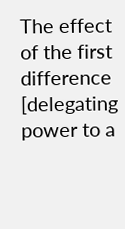The effect of the first difference [delegating power to a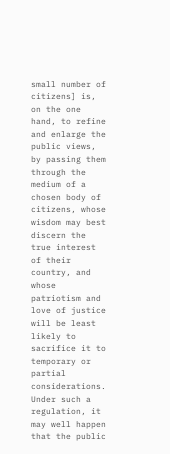small number of citizens] is, on the one hand, to refine and enlarge the public views, by passing them through the medium of a chosen body of citizens, whose wisdom may best discern the true interest of their country, and whose patriotism and love of justice will be least likely to sacrifice it to temporary or partial considerations. Under such a regulation, it may well happen that the public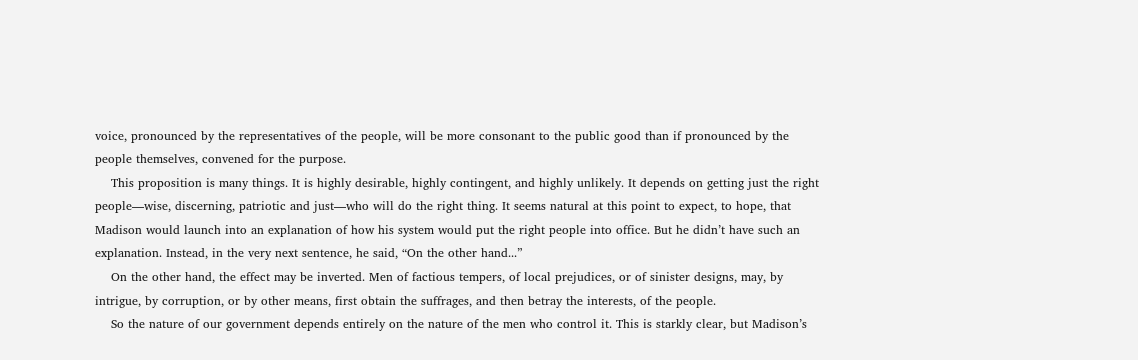voice, pronounced by the representatives of the people, will be more consonant to the public good than if pronounced by the people themselves, convened for the purpose.
    This proposition is many things. It is highly desirable, highly contingent, and highly unlikely. It depends on getting just the right people—wise, discerning, patriotic and just—who will do the right thing. It seems natural at this point to expect, to hope, that Madison would launch into an explanation of how his system would put the right people into office. But he didn’t have such an explanation. Instead, in the very next sentence, he said, “On the other hand...”
    On the other hand, the effect may be inverted. Men of factious tempers, of local prejudices, or of sinister designs, may, by intrigue, by corruption, or by other means, first obtain the suffrages, and then betray the interests, of the people.
    So the nature of our government depends entirely on the nature of the men who control it. This is starkly clear, but Madison’s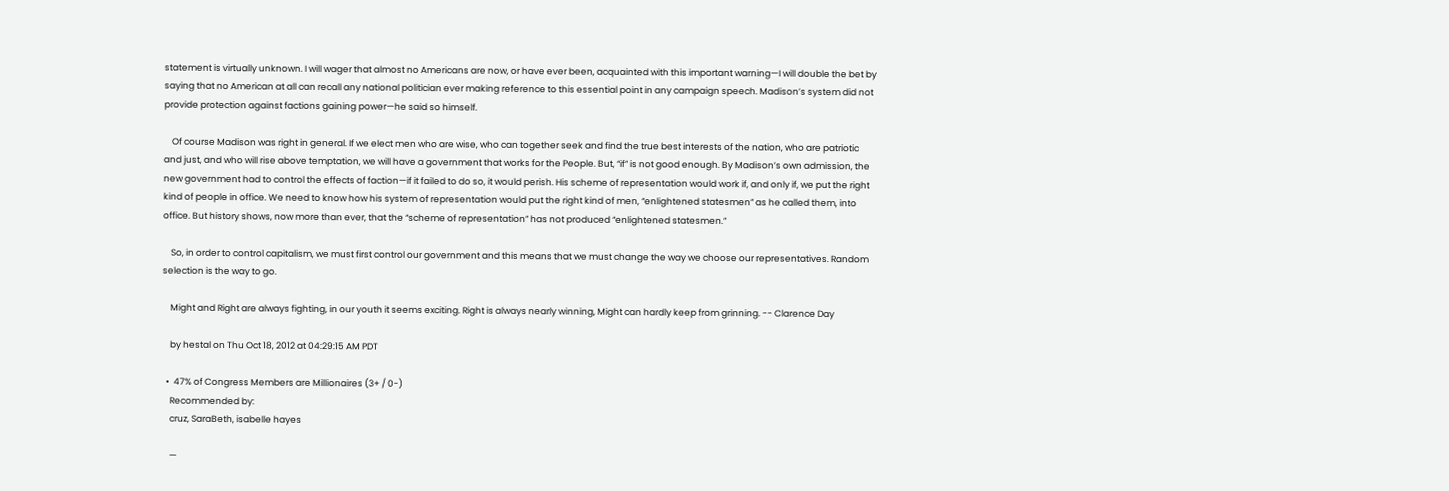statement is virtually unknown. I will wager that almost no Americans are now, or have ever been, acquainted with this important warning—I will double the bet by saying that no American at all can recall any national politician ever making reference to this essential point in any campaign speech. Madison’s system did not provide protection against factions gaining power—he said so himself.

    Of course Madison was right in general. If we elect men who are wise, who can together seek and find the true best interests of the nation, who are patriotic and just, and who will rise above temptation, we will have a government that works for the People. But, “if” is not good enough. By Madison’s own admission, the new government had to control the effects of faction—if it failed to do so, it would perish. His scheme of representation would work if, and only if, we put the right kind of people in office. We need to know how his system of representation would put the right kind of men, “enlightened statesmen” as he called them, into office. But history shows, now more than ever, that the “scheme of representation” has not produced “enlightened statesmen.”

    So, in order to control capitalism, we must first control our government and this means that we must change the way we choose our representatives. Random selection is the way to go.

    Might and Right are always fighting, in our youth it seems exciting. Right is always nearly winning, Might can hardly keep from grinning. -- Clarence Day

    by hestal on Thu Oct 18, 2012 at 04:29:15 AM PDT

  •  47% of Congress Members are Millionaires (3+ / 0-)
    Recommended by:
    cruz, SaraBeth, isabelle hayes

    —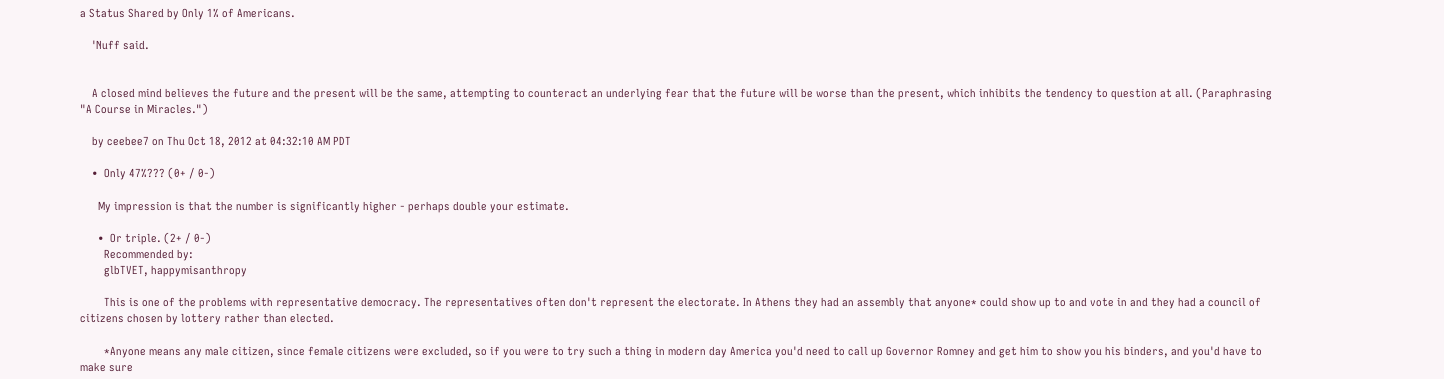a Status Shared by Only 1% of Americans.

    'Nuff said.


    A closed mind believes the future and the present will be the same, attempting to counteract an underlying fear that the future will be worse than the present, which inhibits the tendency to question at all. (Paraphrasing "A Course in Miracles.")

    by ceebee7 on Thu Oct 18, 2012 at 04:32:10 AM PDT

    •  Only 47%??? (0+ / 0-)

      My impression is that the number is significantly higher - perhaps double your estimate.

      •  Or triple. (2+ / 0-)
        Recommended by:
        glbTVET, happymisanthropy

        This is one of the problems with representative democracy. The representatives often don't represent the electorate. In Athens they had an assembly that anyone* could show up to and vote in and they had a council of citizens chosen by lottery rather than elected.

        *Anyone means any male citizen, since female citizens were excluded, so if you were to try such a thing in modern day America you'd need to call up Governor Romney and get him to show you his binders, and you'd have to make sure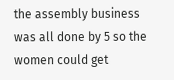the assembly business was all done by 5 so the women could get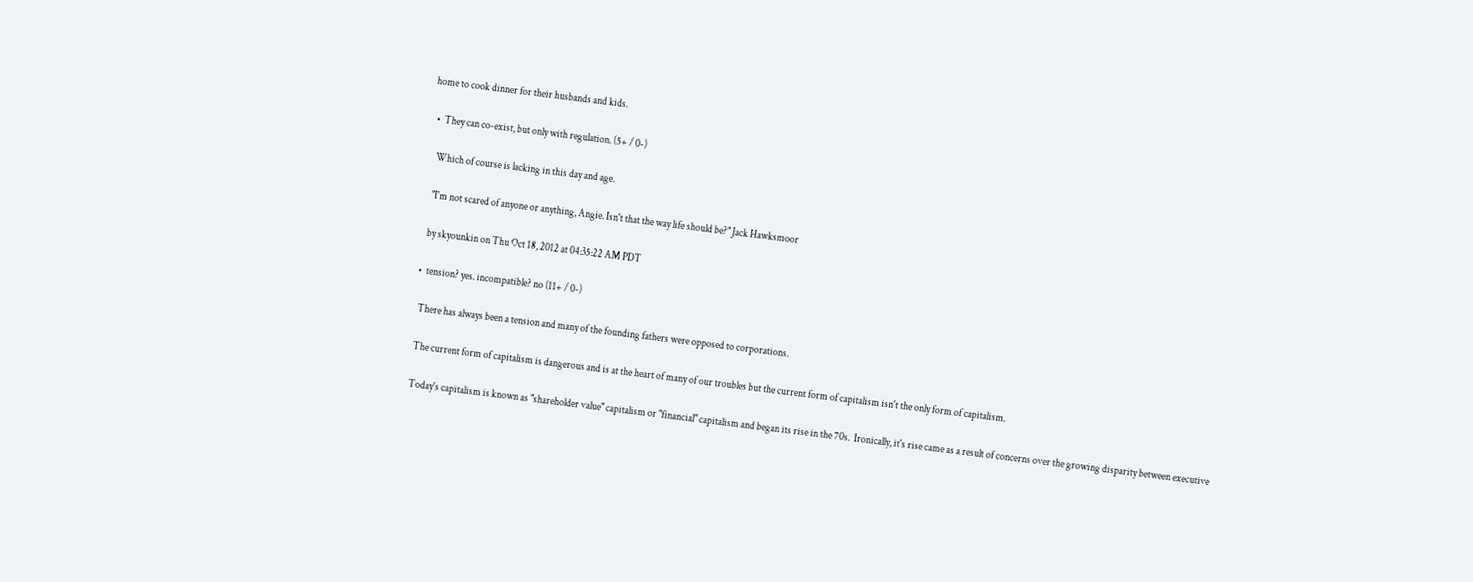home to cook dinner for their husbands and kids.

  •  They can co-exist, but only with regulation. (5+ / 0-)

    Which of course is lacking in this day and age.

    "I'm not scared of anyone or anything, Angie. Isn't that the way life should be?" Jack Hawksmoor

    by skyounkin on Thu Oct 18, 2012 at 04:35:22 AM PDT

  •  tension? yes. incompatible? no (11+ / 0-)

    There has always been a tension and many of the founding fathers were opposed to corporations.

    The current form of capitalism is dangerous and is at the heart of many of our troubles but the current form of capitalism isn't the only form of capitalism.

    Today's capitalism is known as "shareholder value" capitalism or "financial" capitalism and began its rise in the 70s.  Ironically, it's rise came as a result of concerns over the growing disparity between executive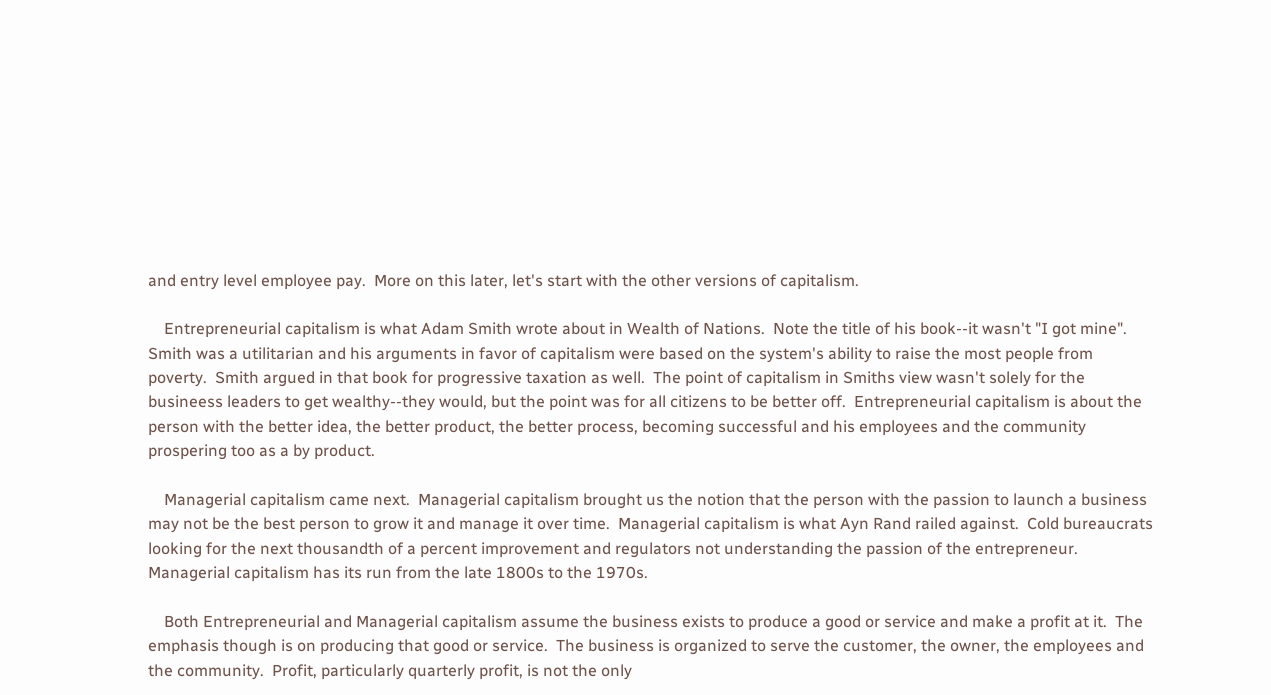and entry level employee pay.  More on this later, let's start with the other versions of capitalism.

    Entrepreneurial capitalism is what Adam Smith wrote about in Wealth of Nations.  Note the title of his book--it wasn't "I got mine".  Smith was a utilitarian and his arguments in favor of capitalism were based on the system's ability to raise the most people from poverty.  Smith argued in that book for progressive taxation as well.  The point of capitalism in Smiths view wasn't solely for the busineess leaders to get wealthy--they would, but the point was for all citizens to be better off.  Entrepreneurial capitalism is about the person with the better idea, the better product, the better process, becoming successful and his employees and the community prospering too as a by product.

    Managerial capitalism came next.  Managerial capitalism brought us the notion that the person with the passion to launch a business may not be the best person to grow it and manage it over time.  Managerial capitalism is what Ayn Rand railed against.  Cold bureaucrats looking for the next thousandth of a percent improvement and regulators not understanding the passion of the entrepreneur.  Managerial capitalism has its run from the late 1800s to the 1970s.

    Both Entrepreneurial and Managerial capitalism assume the business exists to produce a good or service and make a profit at it.  The emphasis though is on producing that good or service.  The business is organized to serve the customer, the owner, the employees and the community.  Profit, particularly quarterly profit, is not the only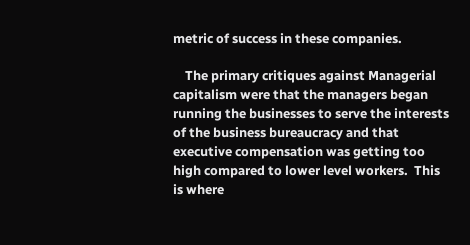metric of success in these companies.

    The primary critiques against Managerial capitalism were that the managers began running the businesses to serve the interests of the business bureaucracy and that executive compensation was getting too high compared to lower level workers.  This is where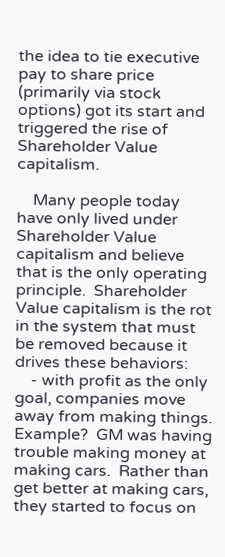the idea to tie executive pay to share price (primarily via stock options) got its start and triggered the rise of Shareholder Value capitalism.

    Many people today have only lived under Shareholder Value capitalism and believe that is the only operating principle.  Shareholder Value capitalism is the rot in the system that must be removed because it drives these behaviors:
    - with profit as the only goal, companies move away from making things.  Example?  GM was having trouble making money at making cars.  Rather than get better at making cars, they started to focus on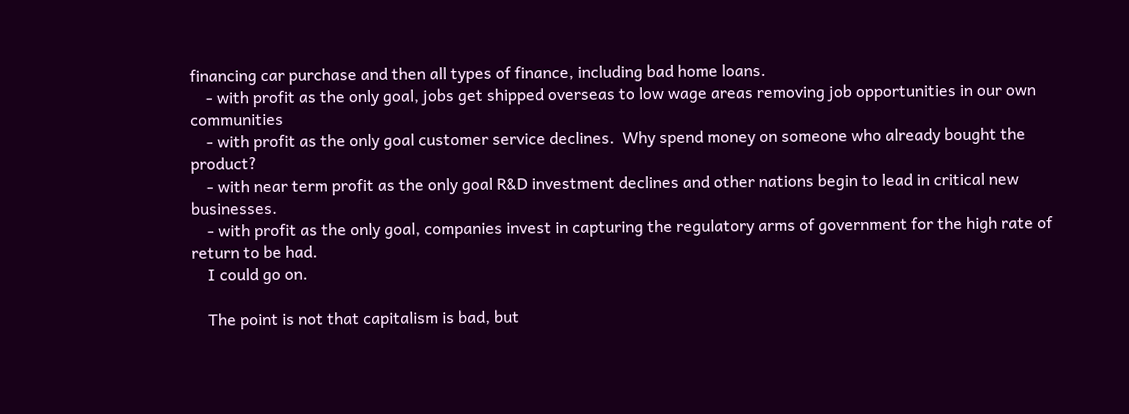financing car purchase and then all types of finance, including bad home loans.
    - with profit as the only goal, jobs get shipped overseas to low wage areas removing job opportunities in our own communities
    - with profit as the only goal customer service declines.  Why spend money on someone who already bought the product?
    - with near term profit as the only goal R&D investment declines and other nations begin to lead in critical new businesses.
    - with profit as the only goal, companies invest in capturing the regulatory arms of government for the high rate of return to be had.
    I could go on.

    The point is not that capitalism is bad, but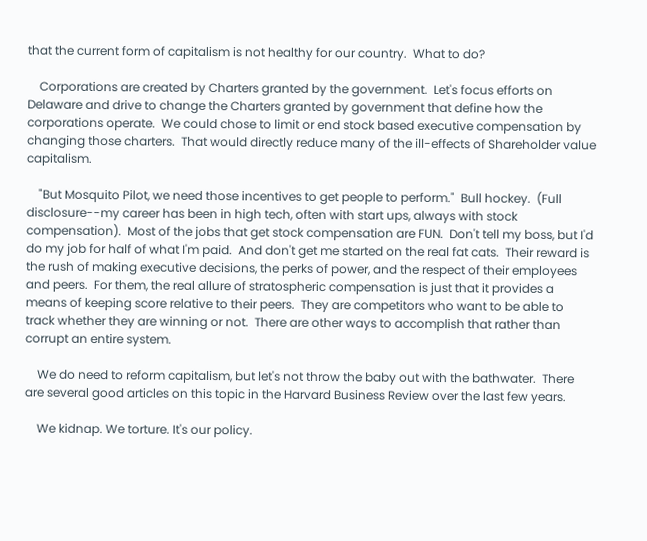that the current form of capitalism is not healthy for our country.  What to do?

    Corporations are created by Charters granted by the government.  Let's focus efforts on Delaware and drive to change the Charters granted by government that define how the corporations operate.  We could chose to limit or end stock based executive compensation by changing those charters.  That would directly reduce many of the ill-effects of Shareholder value capitalism.

    "But Mosquito Pilot, we need those incentives to get people to perform."  Bull hockey.  (Full disclosure--my career has been in high tech, often with start ups, always with stock compensation).  Most of the jobs that get stock compensation are FUN.  Don't tell my boss, but I'd do my job for half of what I'm paid.  And don't get me started on the real fat cats.  Their reward is the rush of making executive decisions, the perks of power, and the respect of their employees and peers.  For them, the real allure of stratospheric compensation is just that it provides a means of keeping score relative to their peers.  They are competitors who want to be able to track whether they are winning or not.  There are other ways to accomplish that rather than corrupt an entire system.

    We do need to reform capitalism, but let's not throw the baby out with the bathwater.  There are several good articles on this topic in the Harvard Business Review over the last few years.

    We kidnap. We torture. It's our policy.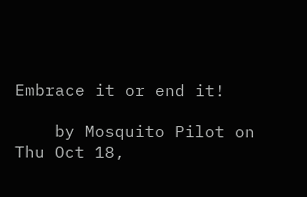Embrace it or end it!

    by Mosquito Pilot on Thu Oct 18,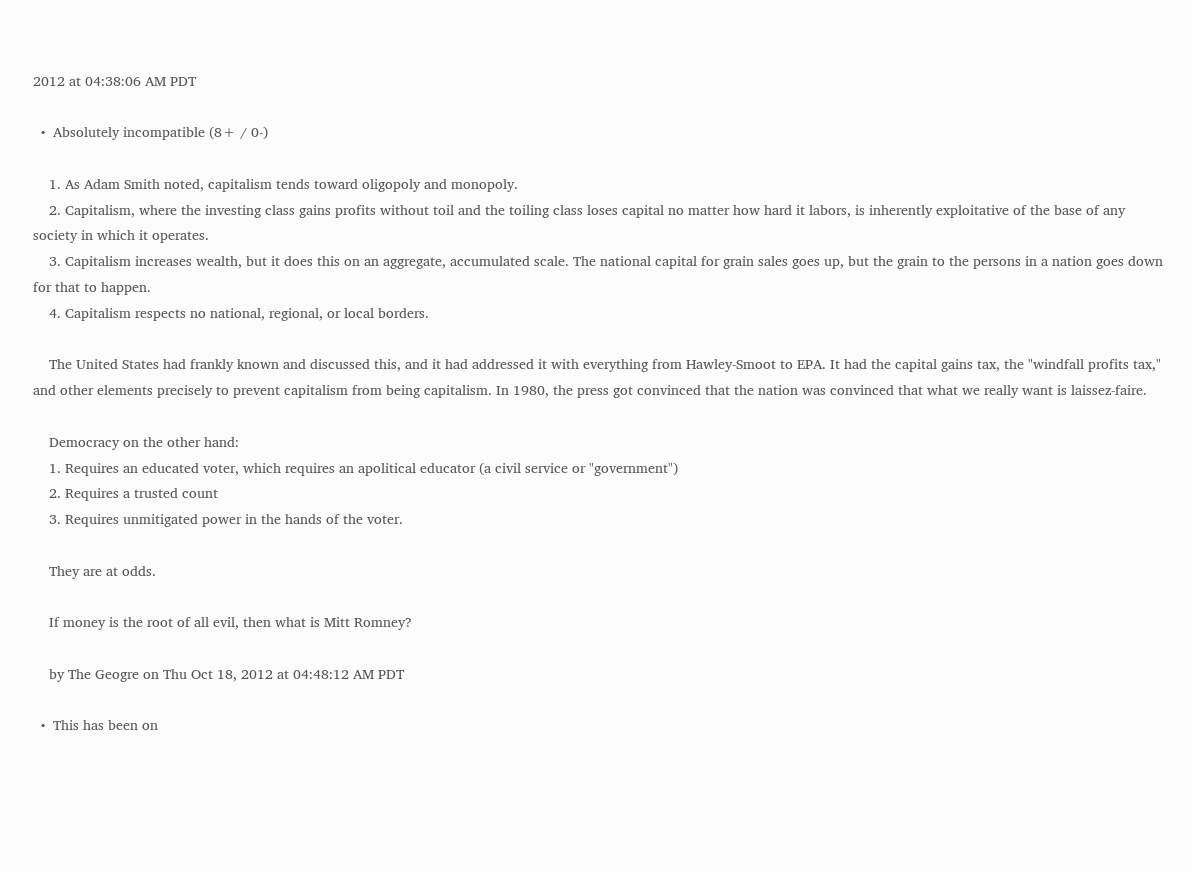2012 at 04:38:06 AM PDT

  •  Absolutely incompatible (8+ / 0-)

    1. As Adam Smith noted, capitalism tends toward oligopoly and monopoly.
    2. Capitalism, where the investing class gains profits without toil and the toiling class loses capital no matter how hard it labors, is inherently exploitative of the base of any society in which it operates.
    3. Capitalism increases wealth, but it does this on an aggregate, accumulated scale. The national capital for grain sales goes up, but the grain to the persons in a nation goes down for that to happen.
    4. Capitalism respects no national, regional, or local borders.

    The United States had frankly known and discussed this, and it had addressed it with everything from Hawley-Smoot to EPA. It had the capital gains tax, the "windfall profits tax," and other elements precisely to prevent capitalism from being capitalism. In 1980, the press got convinced that the nation was convinced that what we really want is laissez-faire.

    Democracy on the other hand:
    1. Requires an educated voter, which requires an apolitical educator (a civil service or "government")
    2. Requires a trusted count
    3. Requires unmitigated power in the hands of the voter.

    They are at odds.

    If money is the root of all evil, then what is Mitt Romney?

    by The Geogre on Thu Oct 18, 2012 at 04:48:12 AM PDT

  •  This has been on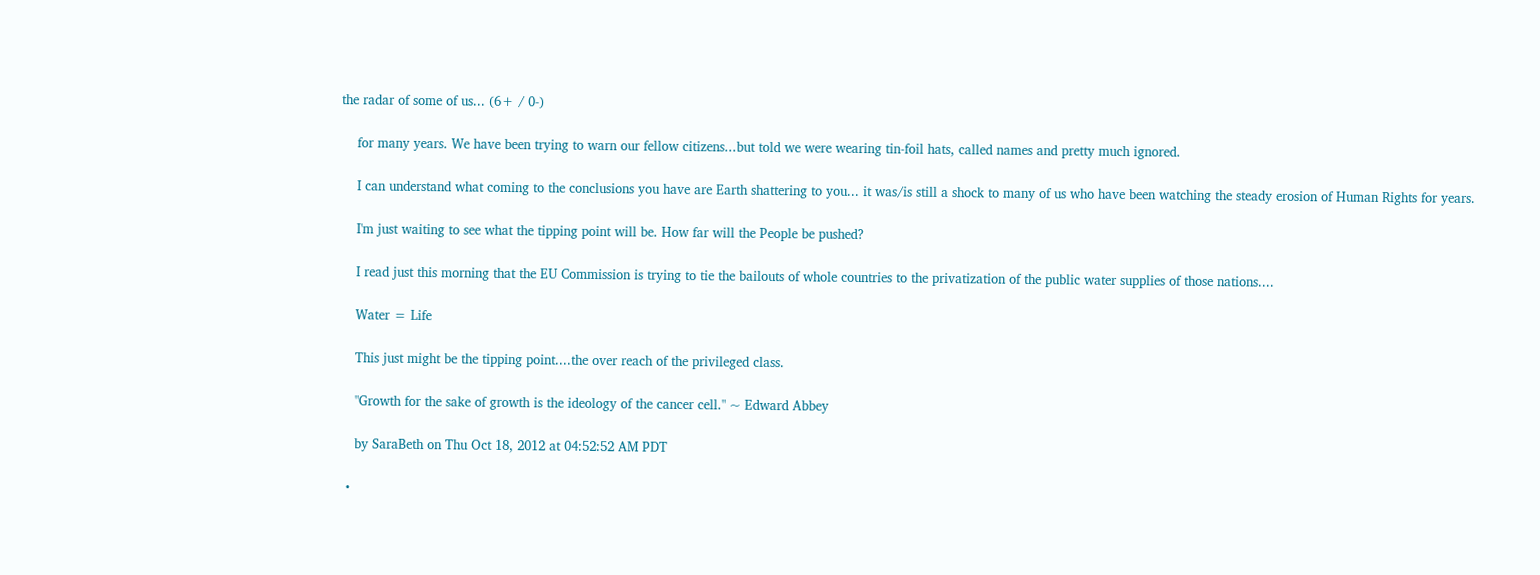the radar of some of us... (6+ / 0-)

    for many years. We have been trying to warn our fellow citizens...but told we were wearing tin-foil hats, called names and pretty much ignored.

    I can understand what coming to the conclusions you have are Earth shattering to you... it was/is still a shock to many of us who have been watching the steady erosion of Human Rights for years.

    I'm just waiting to see what the tipping point will be. How far will the People be pushed?

    I read just this morning that the EU Commission is trying to tie the bailouts of whole countries to the privatization of the public water supplies of those nations....

    Water = Life

    This just might be the tipping point....the over reach of the privileged class.

    "Growth for the sake of growth is the ideology of the cancer cell." ~ Edward Abbey

    by SaraBeth on Thu Oct 18, 2012 at 04:52:52 AM PDT

  •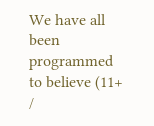We have all been programmed to believe (11+ /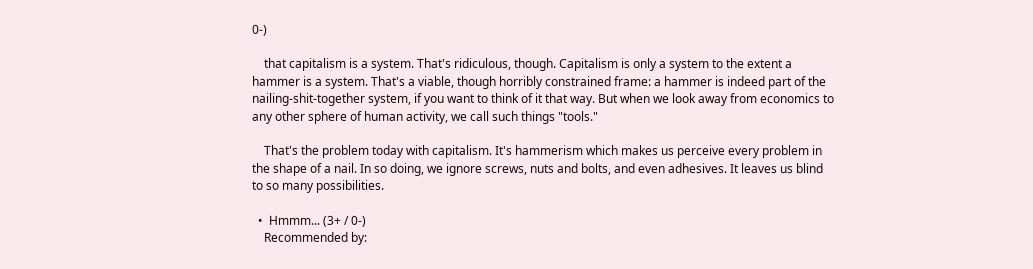0-)

    that capitalism is a system. That's ridiculous, though. Capitalism is only a system to the extent a hammer is a system. That's a viable, though horribly constrained frame: a hammer is indeed part of the nailing-shit-together system, if you want to think of it that way. But when we look away from economics to any other sphere of human activity, we call such things "tools."

    That's the problem today with capitalism. It's hammerism which makes us perceive every problem in the shape of a nail. In so doing, we ignore screws, nuts and bolts, and even adhesives. It leaves us blind to so many possibilities.

  •  Hmmm... (3+ / 0-)
    Recommended by: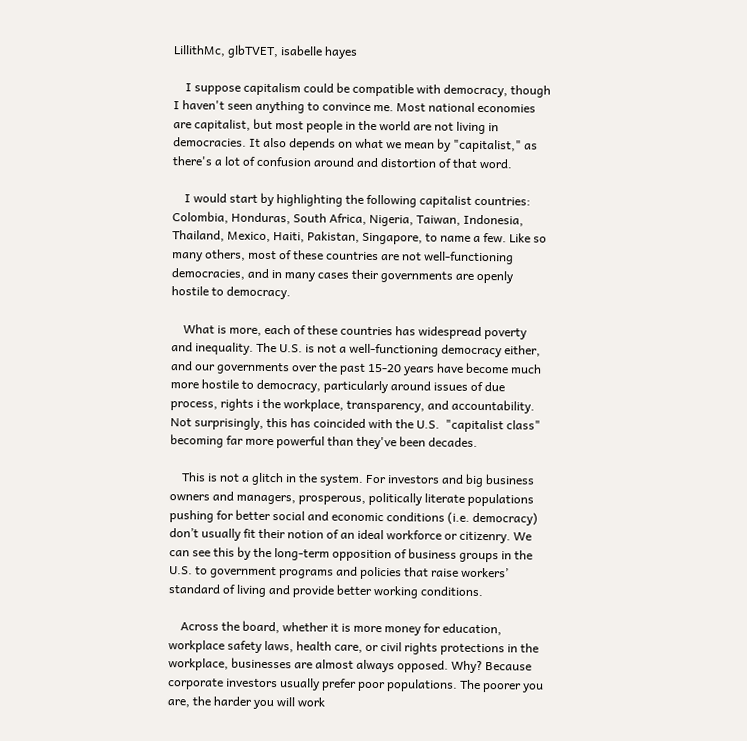LillithMc, glbTVET, isabelle hayes

    I suppose capitalism could be compatible with democracy, though I haven't seen anything to convince me. Most national economies are capitalist, but most people in the world are not living in democracies. It also depends on what we mean by "capitalist," as there's a lot of confusion around and distortion of that word.

    I would start by highlighting the following capitalist countries: Colombia, Honduras, South Africa, Nigeria, Taiwan, Indonesia, Thailand, Mexico, Haiti, Pakistan, Singapore, to name a few. Like so many others, most of these countries are not well-functioning democracies, and in many cases their governments are openly hostile to democracy.

    What is more, each of these countries has widespread poverty and inequality. The U.S. is not a well-functioning democracy either, and our governments over the past 15-20 years have become much more hostile to democracy, particularly around issues of due process, rights i the workplace, transparency, and accountability. Not surprisingly, this has coincided with the U.S.  "capitalist class" becoming far more powerful than they've been decades.

    This is not a glitch in the system. For investors and big business owners and managers, prosperous, politically literate populations pushing for better social and economic conditions (i.e. democracy) don’t usually fit their notion of an ideal workforce or citizenry. We can see this by the long-term opposition of business groups in the U.S. to government programs and policies that raise workers’ standard of living and provide better working conditions.

    Across the board, whether it is more money for education, workplace safety laws, health care, or civil rights protections in the workplace, businesses are almost always opposed. Why? Because corporate investors usually prefer poor populations. The poorer you are, the harder you will work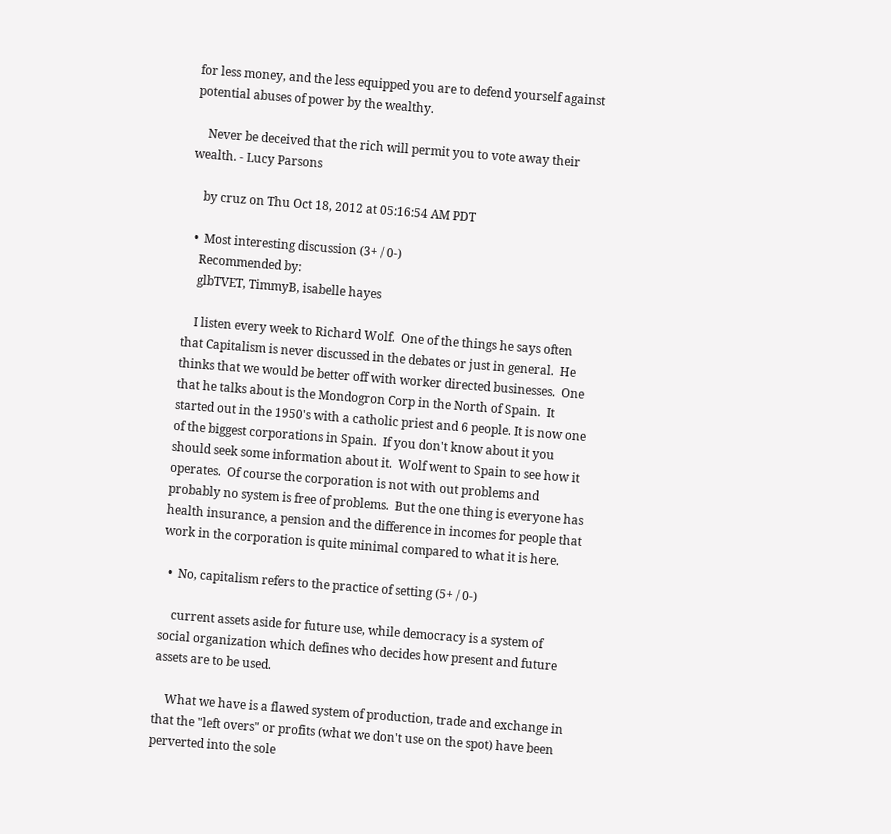for less money, and the less equipped you are to defend yourself against potential abuses of power by the wealthy.

    Never be deceived that the rich will permit you to vote away their wealth. - Lucy Parsons

    by cruz on Thu Oct 18, 2012 at 05:16:54 AM PDT

  •  Most interesting discussion (3+ / 0-)
    Recommended by:
    glbTVET, TimmyB, isabelle hayes

    I listen every week to Richard Wolf.  One of the things he says often that Capitalism is never discussed in the debates or just in general.  He thinks that we would be better off with worker directed businesses.  One that he talks about is the Mondogron Corp in the North of Spain.  It started out in the 1950's with a catholic priest and 6 people. It is now one of the biggest corporations in Spain.  If you don't know about it you should seek some information about it.  Wolf went to Spain to see how it operates.  Of course the corporation is not with out problems and probably no system is free of problems.  But the one thing is everyone has health insurance, a pension and the difference in incomes for people that work in the corporation is quite minimal compared to what it is here.

  •  No, capitalism refers to the practice of setting (5+ / 0-)

    current assets aside for future use, while democracy is a system of social organization which defines who decides how present and future assets are to be used.

    What we have is a flawed system of production, trade and exchange in that the "left overs" or profits (what we don't use on the spot) have been perverted into the sole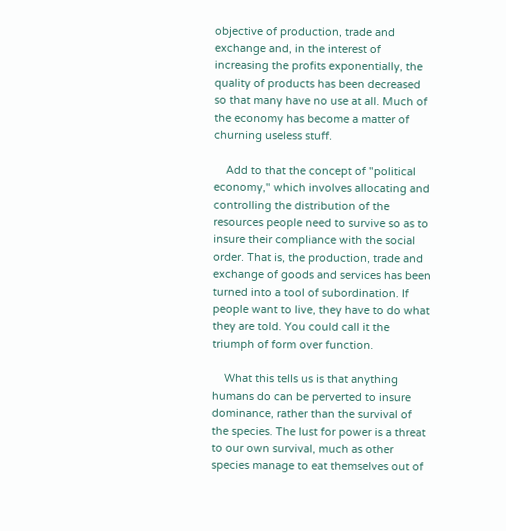objective of production, trade and exchange and, in the interest of increasing the profits exponentially, the quality of products has been decreased so that many have no use at all. Much of the economy has become a matter of churning useless stuff.

    Add to that the concept of "political economy," which involves allocating and controlling the distribution of the resources people need to survive so as to insure their compliance with the social order. That is, the production, trade and exchange of goods and services has been turned into a tool of subordination. If people want to live, they have to do what they are told. You could call it the triumph of form over function.

    What this tells us is that anything humans do can be perverted to insure dominance, rather than the survival of the species. The lust for power is a threat to our own survival, much as other species manage to eat themselves out of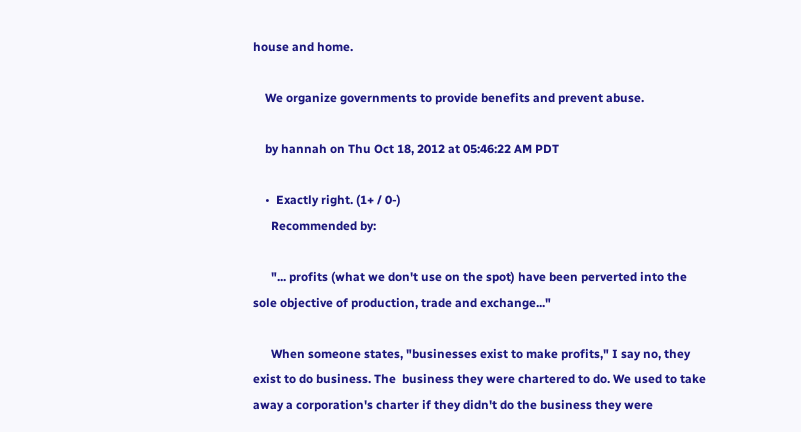house and home.

    We organize governments to provide benefits and prevent abuse.

    by hannah on Thu Oct 18, 2012 at 05:46:22 AM PDT

    •  Exactly right. (1+ / 0-)
      Recommended by:

      "... profits (what we don't use on the spot) have been perverted into the sole objective of production, trade and exchange..."

      When someone states, "businesses exist to make profits," I say no, they exist to do business. The  business they were chartered to do. We used to take away a corporation's charter if they didn't do the business they were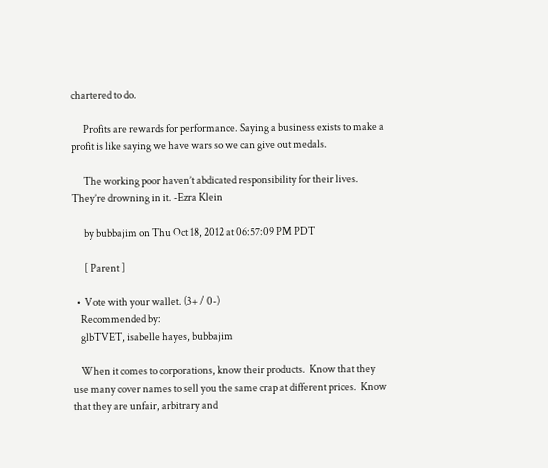chartered to do.

      Profits are rewards for performance. Saying a business exists to make a profit is like saying we have wars so we can give out medals.

      The working poor haven’t abdicated responsibility for their lives. They’re drowning in it. -Ezra Klein

      by bubbajim on Thu Oct 18, 2012 at 06:57:09 PM PDT

      [ Parent ]

  •  Vote with your wallet. (3+ / 0-)
    Recommended by:
    glbTVET, isabelle hayes, bubbajim

    When it comes to corporations, know their products.  Know that they use many cover names to sell you the same crap at different prices.  Know that they are unfair, arbitrary and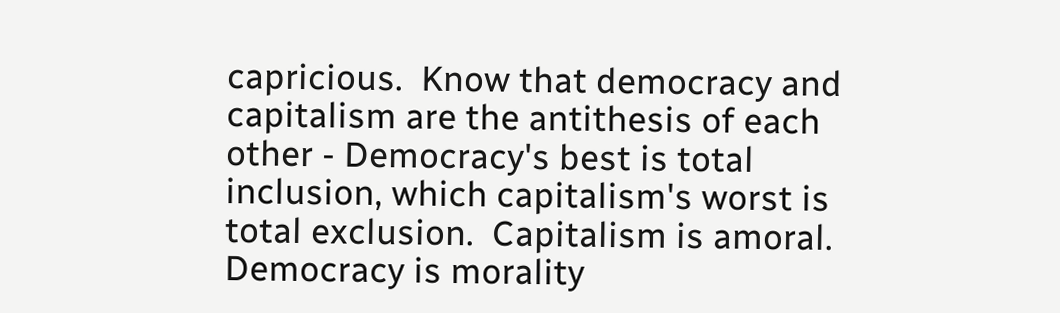capricious.  Know that democracy and capitalism are the antithesis of each other - Democracy's best is total inclusion, which capitalism's worst is total exclusion.  Capitalism is amoral.  Democracy is morality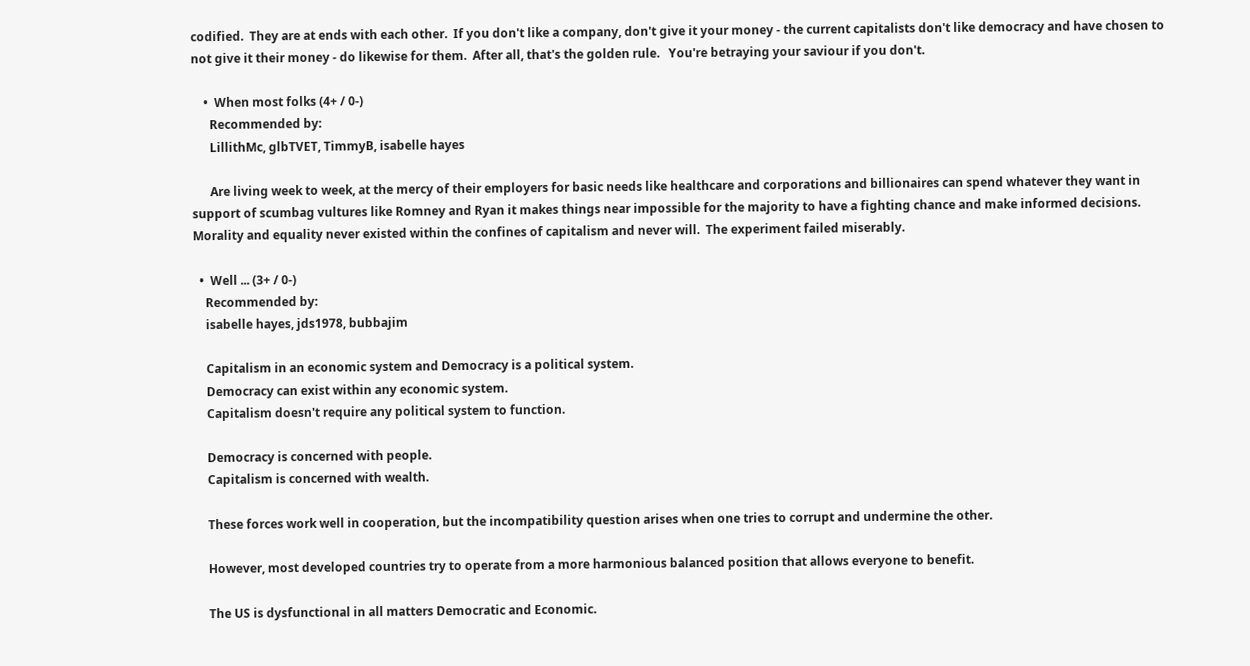codified.  They are at ends with each other.  If you don't like a company, don't give it your money - the current capitalists don't like democracy and have chosen to not give it their money - do likewise for them.  After all, that's the golden rule.   You're betraying your saviour if you don't.

    •  When most folks (4+ / 0-)
      Recommended by:
      LillithMc, glbTVET, TimmyB, isabelle hayes

      Are living week to week, at the mercy of their employers for basic needs like healthcare and corporations and billionaires can spend whatever they want in support of scumbag vultures like Romney and Ryan it makes things near impossible for the majority to have a fighting chance and make informed decisions.  Morality and equality never existed within the confines of capitalism and never will.  The experiment failed miserably.

  •  Well ... (3+ / 0-)
    Recommended by:
    isabelle hayes, jds1978, bubbajim

    Capitalism in an economic system and Democracy is a political system.
    Democracy can exist within any economic system.
    Capitalism doesn't require any political system to function.

    Democracy is concerned with people.
    Capitalism is concerned with wealth.

    These forces work well in cooperation, but the incompatibility question arises when one tries to corrupt and undermine the other.

    However, most developed countries try to operate from a more harmonious balanced position that allows everyone to benefit.

    The US is dysfunctional in all matters Democratic and Economic.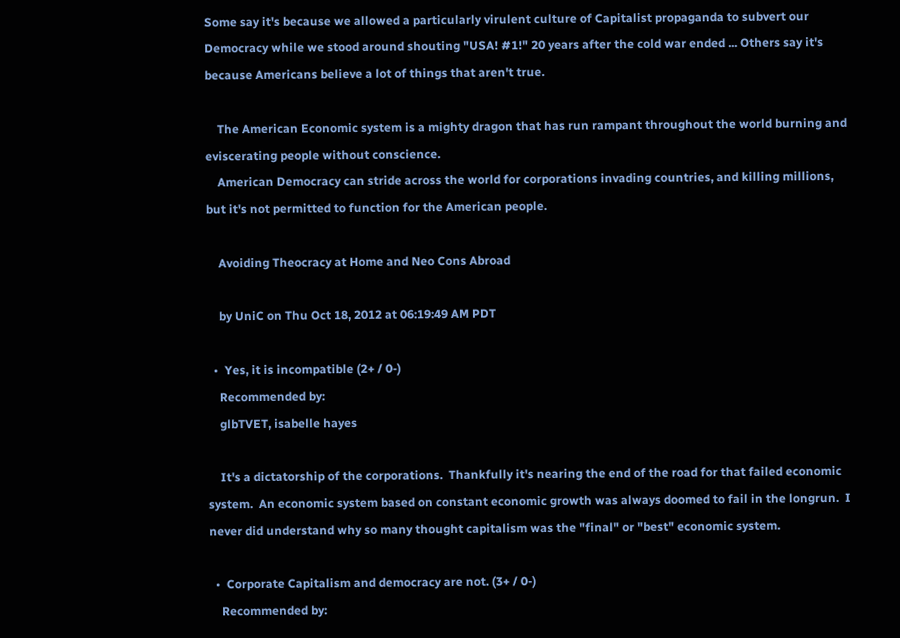Some say it's because we allowed a particularly virulent culture of Capitalist propaganda to subvert our Democracy while we stood around shouting "USA! #1!" 20 years after the cold war ended ... Others say it's because Americans believe a lot of things that aren't true.

    The American Economic system is a mighty dragon that has run rampant throughout the world burning and eviscerating people without conscience.
    American Democracy can stride across the world for corporations invading countries, and killing millions, but it's not permitted to function for the American people.

    Avoiding Theocracy at Home and Neo Cons Abroad

    by UniC on Thu Oct 18, 2012 at 06:19:49 AM PDT

  •  Yes, it is incompatible (2+ / 0-)
    Recommended by:
    glbTVET, isabelle hayes

    It's a dictatorship of the corporations.  Thankfully it's nearing the end of the road for that failed economic system.  An economic system based on constant economic growth was always doomed to fail in the longrun.  I never did understand why so many thought capitalism was the "final" or "best" economic system.

  •  Corporate Capitalism and democracy are not. (3+ / 0-)
    Recommended by: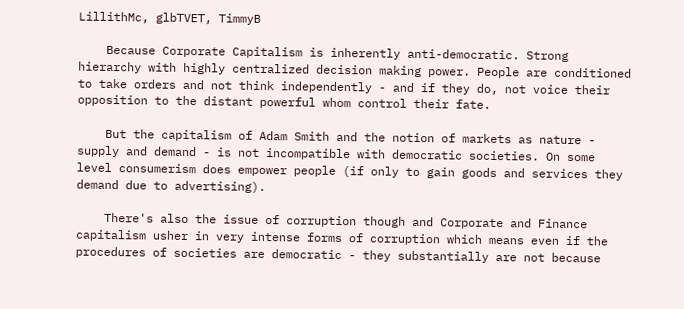LillithMc, glbTVET, TimmyB

    Because Corporate Capitalism is inherently anti-democratic. Strong hierarchy with highly centralized decision making power. People are conditioned to take orders and not think independently - and if they do, not voice their opposition to the distant powerful whom control their fate.

    But the capitalism of Adam Smith and the notion of markets as nature - supply and demand - is not incompatible with democratic societies. On some level consumerism does empower people (if only to gain goods and services they demand due to advertising).

    There's also the issue of corruption though and Corporate and Finance capitalism usher in very intense forms of corruption which means even if the procedures of societies are democratic - they substantially are not because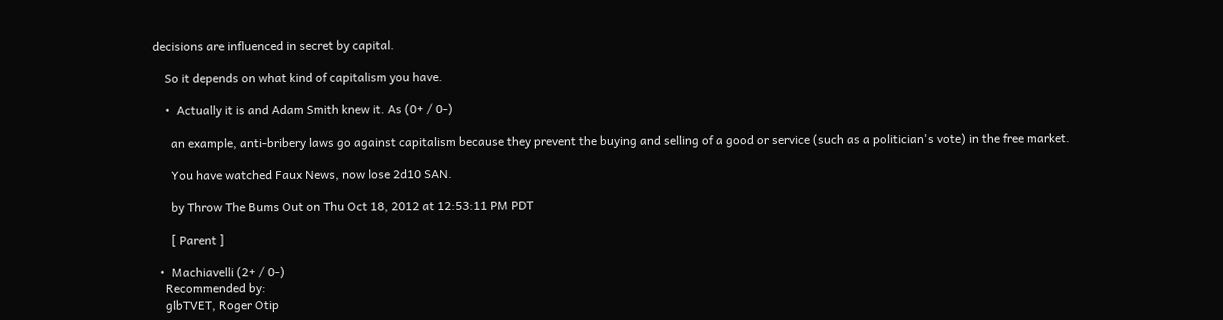decisions are influenced in secret by capital.

    So it depends on what kind of capitalism you have.

    •  Actually it is and Adam Smith knew it. As (0+ / 0-)

      an example, anti-bribery laws go against capitalism because they prevent the buying and selling of a good or service (such as a politician's vote) in the free market.

      You have watched Faux News, now lose 2d10 SAN.

      by Throw The Bums Out on Thu Oct 18, 2012 at 12:53:11 PM PDT

      [ Parent ]

  •  Machiavelli (2+ / 0-)
    Recommended by:
    glbTVET, Roger Otip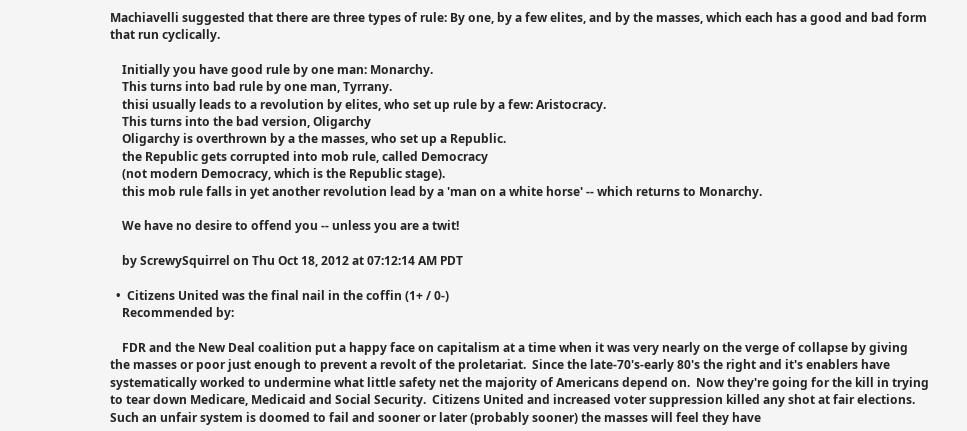Machiavelli suggested that there are three types of rule: By one, by a few elites, and by the masses, which each has a good and bad form that run cyclically.

    Initially you have good rule by one man: Monarchy.
    This turns into bad rule by one man, Tyrrany.
    thisi usually leads to a revolution by elites, who set up rule by a few: Aristocracy.
    This turns into the bad version, Oligarchy
    Oligarchy is overthrown by a the masses, who set up a Republic.
    the Republic gets corrupted into mob rule, called Democracy
    (not modern Democracy, which is the Republic stage).
    this mob rule falls in yet another revolution lead by a 'man on a white horse' -- which returns to Monarchy.

    We have no desire to offend you -- unless you are a twit!

    by ScrewySquirrel on Thu Oct 18, 2012 at 07:12:14 AM PDT

  •  Citizens United was the final nail in the coffin (1+ / 0-)
    Recommended by:

    FDR and the New Deal coalition put a happy face on capitalism at a time when it was very nearly on the verge of collapse by giving the masses or poor just enough to prevent a revolt of the proletariat.  Since the late-70's-early 80's the right and it's enablers have systematically worked to undermine what little safety net the majority of Americans depend on.  Now they're going for the kill in trying to tear down Medicare, Medicaid and Social Security.  Citizens United and increased voter suppression killed any shot at fair elections.  Such an unfair system is doomed to fail and sooner or later (probably sooner) the masses will feel they have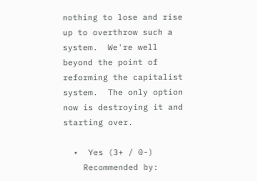nothing to lose and rise up to overthrow such a system.  We're well beyond the point of reforming the capitalist system.  The only option now is destroying it and starting over.

  •  Yes (3+ / 0-)
    Recommended by: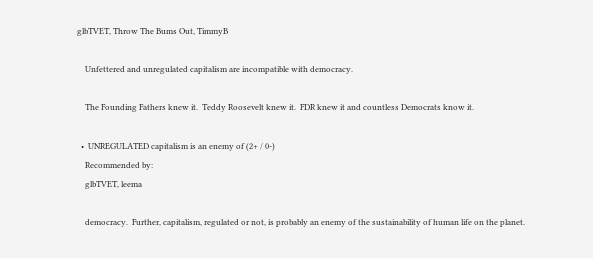glbTVET, Throw The Bums Out, TimmyB

    Unfettered and unregulated capitalism are incompatible with democracy.

    The Founding Fathers knew it.  Teddy Roosevelt knew it.  FDR knew it and countless Democrats know it.

  •  UNREGULATED capitalism is an enemy of (2+ / 0-)
    Recommended by:
    glbTVET, leema

    democracy.  Further, capitalism, regulated or not, is probably an enemy of the sustainability of human life on the planet.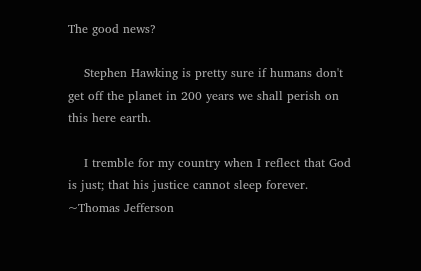The good news?

    Stephen Hawking is pretty sure if humans don't get off the planet in 200 years we shall perish on this here earth.

    I tremble for my country when I reflect that God is just; that his justice cannot sleep forever. ~Thomas Jefferson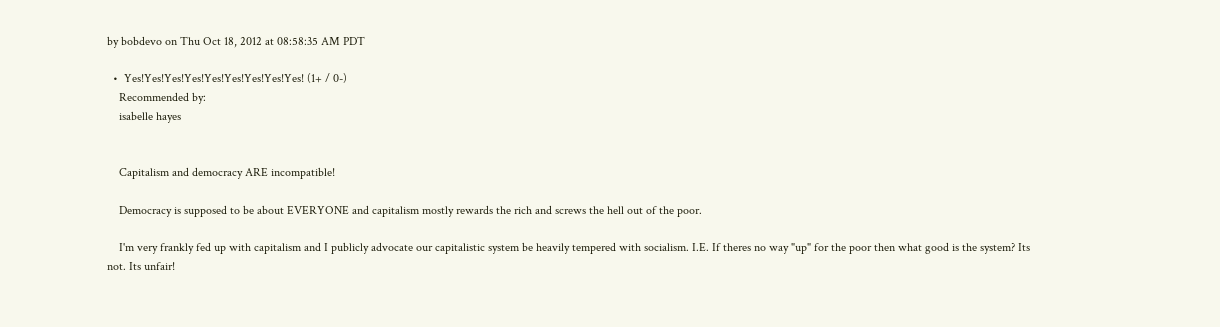by bobdevo on Thu Oct 18, 2012 at 08:58:35 AM PDT

  •  Yes!Yes!Yes!Yes!Yes!Yes!Yes!Yes!Yes! (1+ / 0-)
    Recommended by:
    isabelle hayes


    Capitalism and democracy ARE incompatible!

    Democracy is supposed to be about EVERYONE and capitalism mostly rewards the rich and screws the hell out of the poor.

    I'm very frankly fed up with capitalism and I publicly advocate our capitalistic system be heavily tempered with socialism. I.E. If theres no way "up" for the poor then what good is the system? Its not. Its unfair!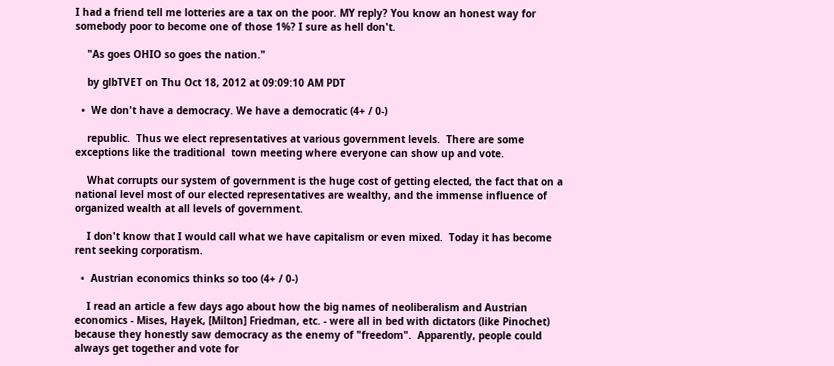I had a friend tell me lotteries are a tax on the poor. MY reply? You know an honest way for somebody poor to become one of those 1%? I sure as hell don't.

    "As goes OHIO so goes the nation."

    by glbTVET on Thu Oct 18, 2012 at 09:09:10 AM PDT

  •  We don't have a democracy. We have a democratic (4+ / 0-)

    republic.  Thus we elect representatives at various government levels.  There are some exceptions like the traditional  town meeting where everyone can show up and vote.

    What corrupts our system of government is the huge cost of getting elected, the fact that on a national level most of our elected representatives are wealthy, and the immense influence of organized wealth at all levels of government.

    I don't know that I would call what we have capitalism or even mixed.  Today it has become rent seeking corporatism.

  •  Austrian economics thinks so too (4+ / 0-)

    I read an article a few days ago about how the big names of neoliberalism and Austrian economics - Mises, Hayek, [Milton] Friedman, etc. - were all in bed with dictators (like Pinochet) because they honestly saw democracy as the enemy of "freedom".  Apparently, people could always get together and vote for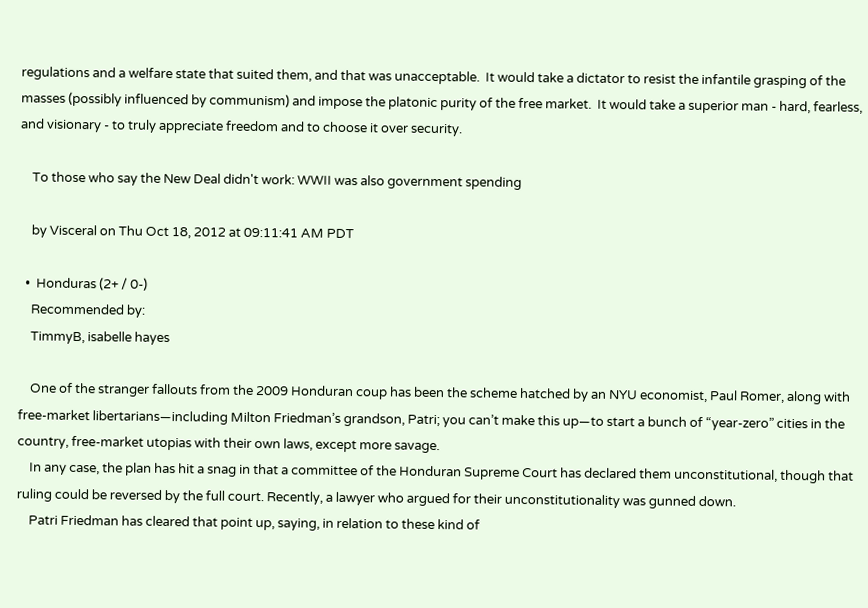regulations and a welfare state that suited them, and that was unacceptable.  It would take a dictator to resist the infantile grasping of the masses (possibly influenced by communism) and impose the platonic purity of the free market.  It would take a superior man - hard, fearless, and visionary - to truly appreciate freedom and to choose it over security.

    To those who say the New Deal didn't work: WWII was also government spending

    by Visceral on Thu Oct 18, 2012 at 09:11:41 AM PDT

  •  Honduras (2+ / 0-)
    Recommended by:
    TimmyB, isabelle hayes

    One of the stranger fallouts from the 2009 Honduran coup has been the scheme hatched by an NYU economist, Paul Romer, along with free-market libertarians—including Milton Friedman’s grandson, Patri; you can’t make this up—to start a bunch of “year-zero” cities in the country, free-market utopias with their own laws, except more savage.
    In any case, the plan has hit a snag in that a committee of the Honduran Supreme Court has declared them unconstitutional, though that ruling could be reversed by the full court. Recently, a lawyer who argued for their unconstitutionality was gunned down.
    Patri Friedman has cleared that point up, saying, in relation to these kind of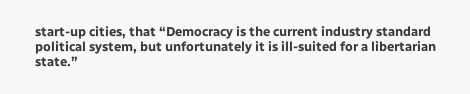start-up cities, that “Democracy is the current industry standard political system, but unfortunately it is ill-suited for a libertarian state.”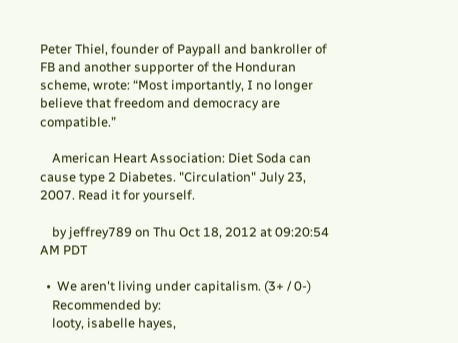Peter Thiel, founder of Paypall and bankroller of FB and another supporter of the Honduran scheme, wrote: “Most importantly, I no longer believe that freedom and democracy are compatible.”

    American Heart Association: Diet Soda can cause type 2 Diabetes. "Circulation" July 23, 2007. Read it for yourself.

    by jeffrey789 on Thu Oct 18, 2012 at 09:20:54 AM PDT

  •  We aren't living under capitalism. (3+ / 0-)
    Recommended by:
    looty, isabelle hayes,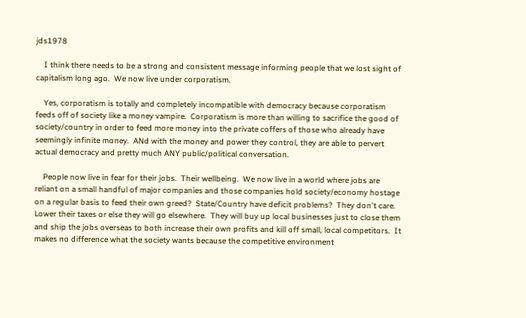jds1978

    I think there needs to be a strong and consistent message informing people that we lost sight of capitalism long ago.  We now live under corporatism.

    Yes, corporatism is totally and completely incompatible with democracy because corporatism feeds off of society like a money vampire.  Corporatism is more than willing to sacrifice the good of society/country in order to feed more money into the private coffers of those who already have seemingly infinite money.  ANd with the money and power they control, they are able to pervert actual democracy and pretty much ANY public/political conversation.

    People now live in fear for their jobs.  Their wellbeing.  We now live in a world where jobs are reliant on a small handful of major companies and those companies hold society/economy hostage on a regular basis to feed their own greed?  State/Country have deficit problems?  They don't care.  Lower their taxes or else they will go elsewhere.  They will buy up local businesses just to close them and ship the jobs overseas to both increase their own profits and kill off small, local competitors.  It makes no difference what the society wants because the competitive environment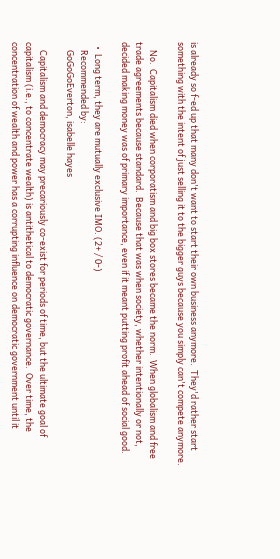is already so f-ed up that many don't want to start their own business anymore.  They'd rather start something with the intent of just selling it to the bigger guys because you simply can't compete anymore.

    No.  Capitalism died when corporatism and big box stores became the norm.  When globalism and free trade agreements because standard.  Because that was when society, whether intentionally or not, decided making money was of primary importance, even if it meant putting profit ahead of social good.

  •  Long term, they are mutually exclusive IMO. (2+ / 0-)
    Recommended by:
    GoGoGoEverton, isabelle hayes

    Capitalism and democracy may precariously co-exist for periods of time, but the ultimate goal of capitalism (i.e., to concentrate wealth) is antithetical to democratic governance.  Over time, the concentration of wealth and power has a corrupting influence on democratic government until it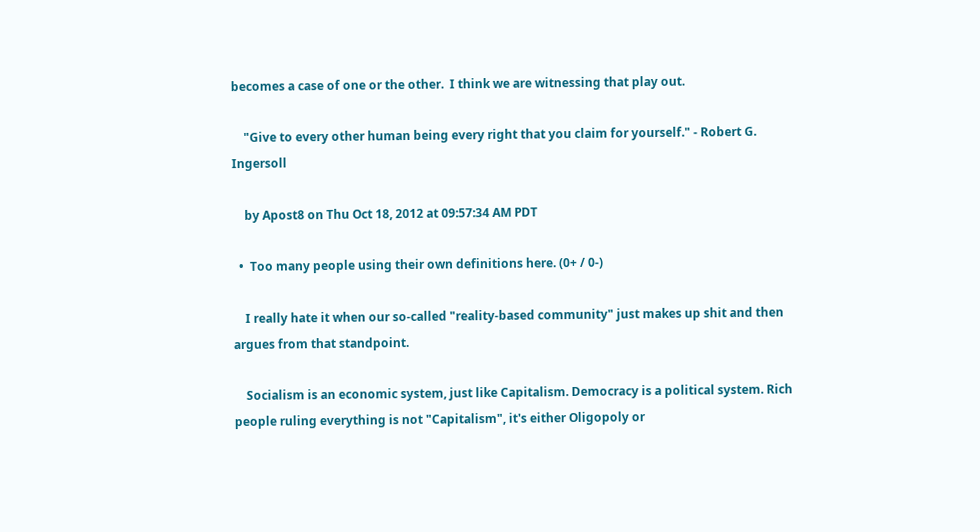becomes a case of one or the other.  I think we are witnessing that play out.

    "Give to every other human being every right that you claim for yourself." - Robert G. Ingersoll

    by Apost8 on Thu Oct 18, 2012 at 09:57:34 AM PDT

  •  Too many people using their own definitions here. (0+ / 0-)

    I really hate it when our so-called "reality-based community" just makes up shit and then argues from that standpoint.

    Socialism is an economic system, just like Capitalism. Democracy is a political system. Rich people ruling everything is not "Capitalism", it's either Oligopoly or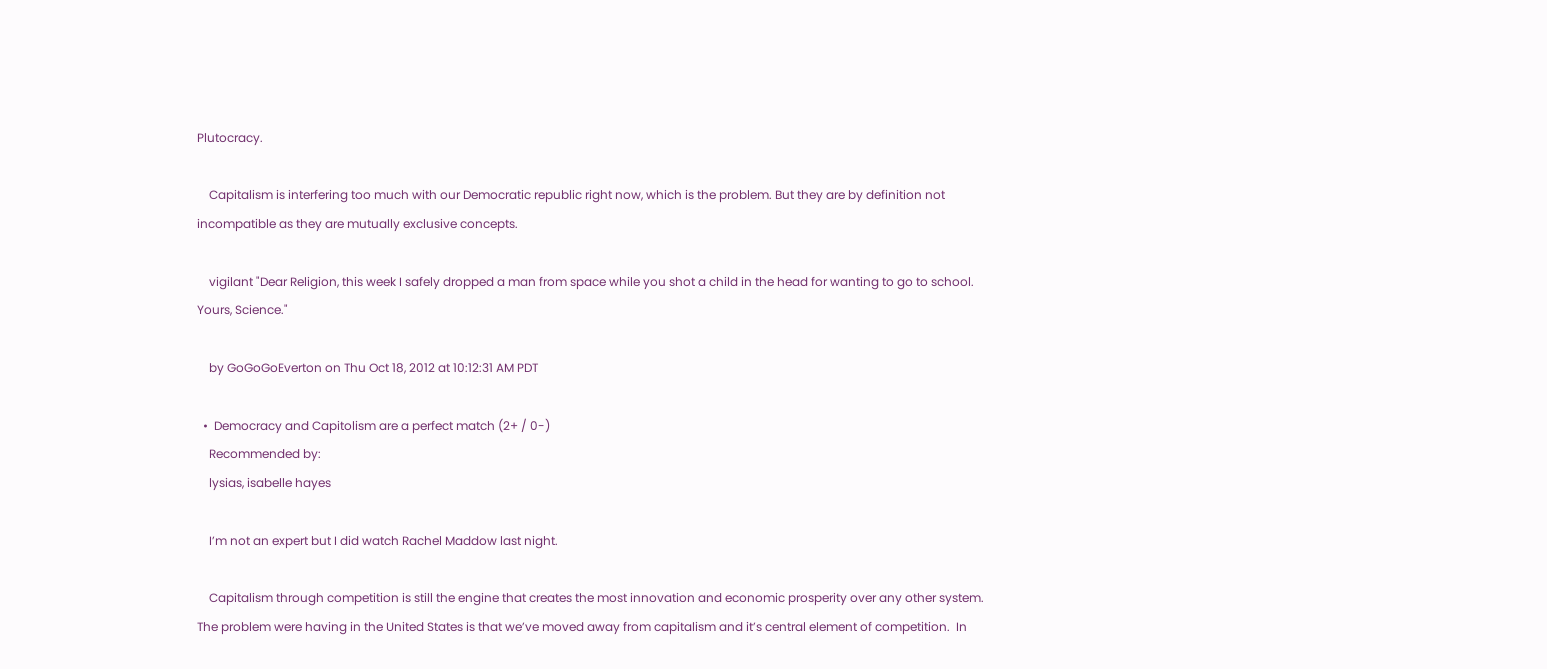Plutocracy.

    Capitalism is interfering too much with our Democratic republic right now, which is the problem. But they are by definition not incompatible as they are mutually exclusive concepts.

    vigilant "Dear Religion, this week I safely dropped a man from space while you shot a child in the head for wanting to go to school. Yours, Science."

    by GoGoGoEverton on Thu Oct 18, 2012 at 10:12:31 AM PDT

  •  Democracy and Capitolism are a perfect match (2+ / 0-)
    Recommended by:
    lysias, isabelle hayes

    I’m not an expert but I did watch Rachel Maddow last night.

    Capitalism through competition is still the engine that creates the most innovation and economic prosperity over any other system.  The problem were having in the United States is that we’ve moved away from capitalism and it’s central element of competition.  In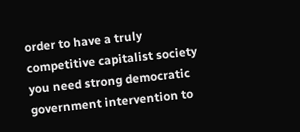order to have a truly competitive capitalist society you need strong democratic government intervention to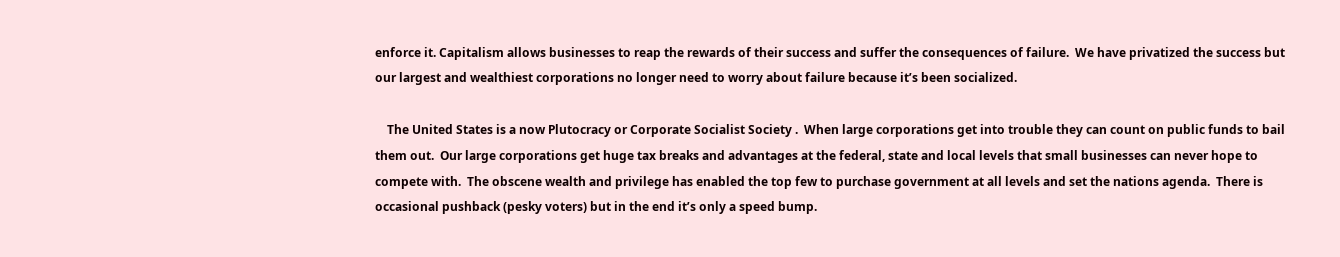enforce it. Capitalism allows businesses to reap the rewards of their success and suffer the consequences of failure.  We have privatized the success but our largest and wealthiest corporations no longer need to worry about failure because it’s been socialized.

    The United States is a now Plutocracy or Corporate Socialist Society .  When large corporations get into trouble they can count on public funds to bail them out.  Our large corporations get huge tax breaks and advantages at the federal, state and local levels that small businesses can never hope to compete with.  The obscene wealth and privilege has enabled the top few to purchase government at all levels and set the nations agenda.  There is occasional pushback (pesky voters) but in the end it’s only a speed bump.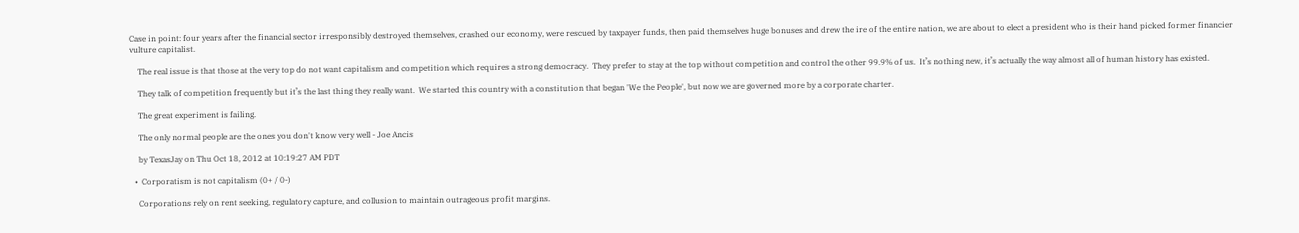Case in point: four years after the financial sector irresponsibly destroyed themselves, crashed our economy, were rescued by taxpayer funds, then paid themselves huge bonuses and drew the ire of the entire nation, we are about to elect a president who is their hand picked former financier vulture capitalist.

    The real issue is that those at the very top do not want capitalism and competition which requires a strong democracy.  They prefer to stay at the top without competition and control the other 99.9% of us.  It’s nothing new, it’s actually the way almost all of human history has existed.

    They talk of competition frequently but it’s the last thing they really want.  We started this country with a constitution that began 'We the People', but now we are governed more by a corporate charter.

    The great experiment is failing.

    The only normal people are the ones you don't know very well - Joe Ancis

    by TexasJay on Thu Oct 18, 2012 at 10:19:27 AM PDT

  •  Corporatism is not capitalism (0+ / 0-)

    Corporations rely on rent seeking, regulatory capture, and collusion to maintain outrageous profit margins.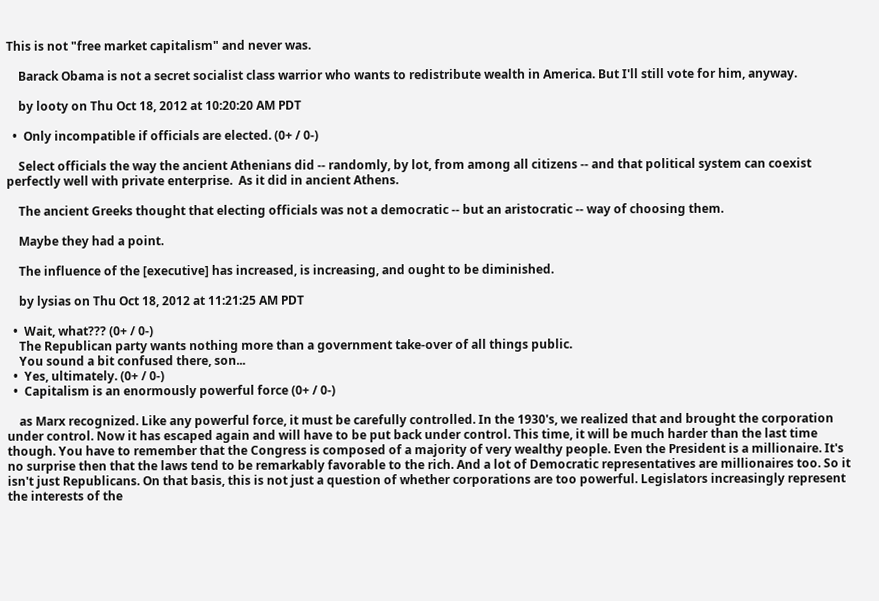This is not "free market capitalism" and never was.

    Barack Obama is not a secret socialist class warrior who wants to redistribute wealth in America. But I'll still vote for him, anyway.

    by looty on Thu Oct 18, 2012 at 10:20:20 AM PDT

  •  Only incompatible if officials are elected. (0+ / 0-)

    Select officials the way the ancient Athenians did -- randomly, by lot, from among all citizens -- and that political system can coexist perfectly well with private enterprise.  As it did in ancient Athens.

    The ancient Greeks thought that electing officials was not a democratic -- but an aristocratic -- way of choosing them.

    Maybe they had a point.

    The influence of the [executive] has increased, is increasing, and ought to be diminished.

    by lysias on Thu Oct 18, 2012 at 11:21:25 AM PDT

  •  Wait, what??? (0+ / 0-)
    The Republican party wants nothing more than a government take-over of all things public.
    You sound a bit confused there, son...
  •  Yes, ultimately. (0+ / 0-)
  •  Capitalism is an enormously powerful force (0+ / 0-)

    as Marx recognized. Like any powerful force, it must be carefully controlled. In the 1930's, we realized that and brought the corporation under control. Now it has escaped again and will have to be put back under control. This time, it will be much harder than the last time though. You have to remember that the Congress is composed of a majority of very wealthy people. Even the President is a millionaire. It's no surprise then that the laws tend to be remarkably favorable to the rich. And a lot of Democratic representatives are millionaires too. So it isn't just Republicans. On that basis, this is not just a question of whether corporations are too powerful. Legislators increasingly represent the interests of the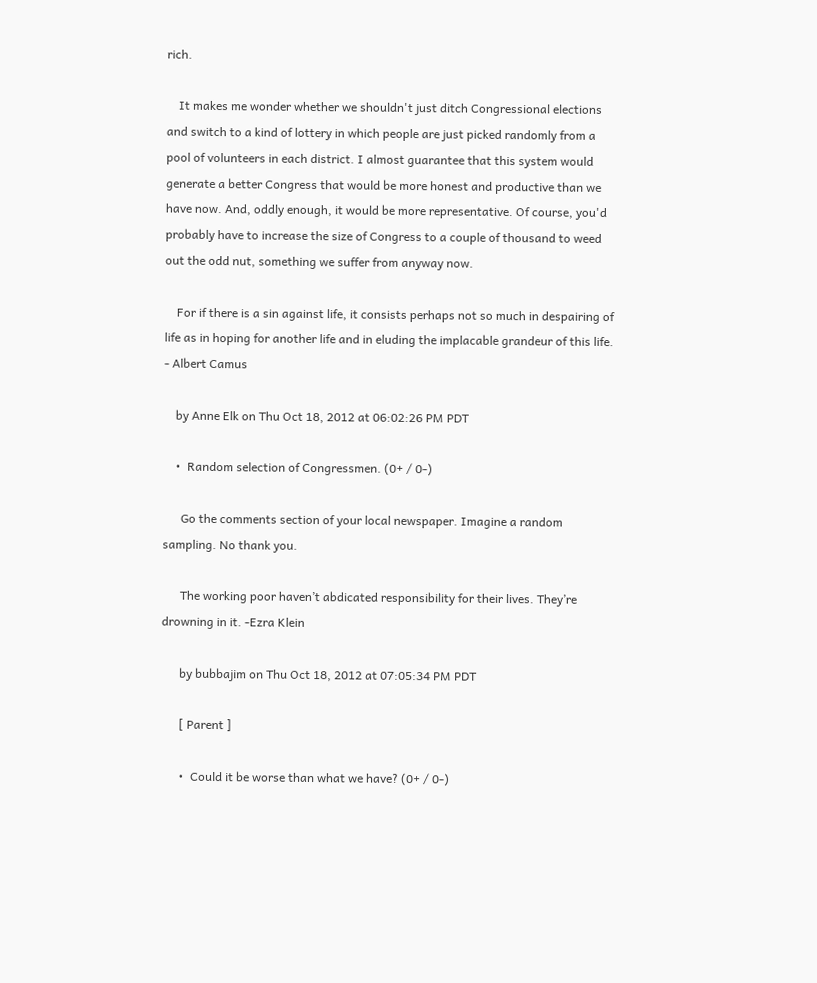rich.

    It makes me wonder whether we shouldn't just ditch Congressional elections and switch to a kind of lottery in which people are just picked randomly from a pool of volunteers in each district. I almost guarantee that this system would generate a better Congress that would be more honest and productive than we have now. And, oddly enough, it would be more representative. Of course, you'd probably have to increase the size of Congress to a couple of thousand to weed out the odd nut, something we suffer from anyway now.

    For if there is a sin against life, it consists perhaps not so much in despairing of life as in hoping for another life and in eluding the implacable grandeur of this life. - Albert Camus

    by Anne Elk on Thu Oct 18, 2012 at 06:02:26 PM PDT

    •  Random selection of Congressmen. (0+ / 0-)

      Go the comments section of your local newspaper. Imagine a random sampling. No thank you.

      The working poor haven’t abdicated responsibility for their lives. They’re drowning in it. -Ezra Klein

      by bubbajim on Thu Oct 18, 2012 at 07:05:34 PM PDT

      [ Parent ]

      •  Could it be worse than what we have? (0+ / 0-)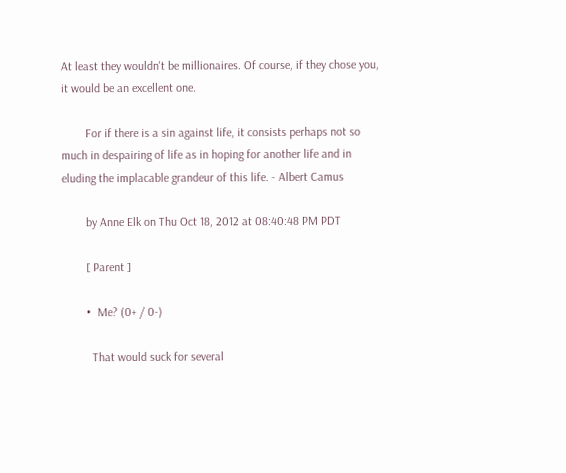At least they wouldn't be millionaires. Of course, if they chose you, it would be an excellent one.

        For if there is a sin against life, it consists perhaps not so much in despairing of life as in hoping for another life and in eluding the implacable grandeur of this life. - Albert Camus

        by Anne Elk on Thu Oct 18, 2012 at 08:40:48 PM PDT

        [ Parent ]

        •  Me? (0+ / 0-)

          That would suck for several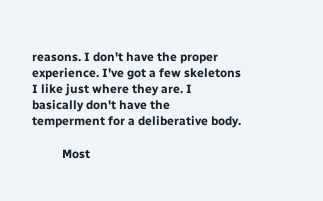reasons. I don't have the proper experience. I've got a few skeletons I like just where they are. I basically don't have the temperment for a deliberative body.

          Most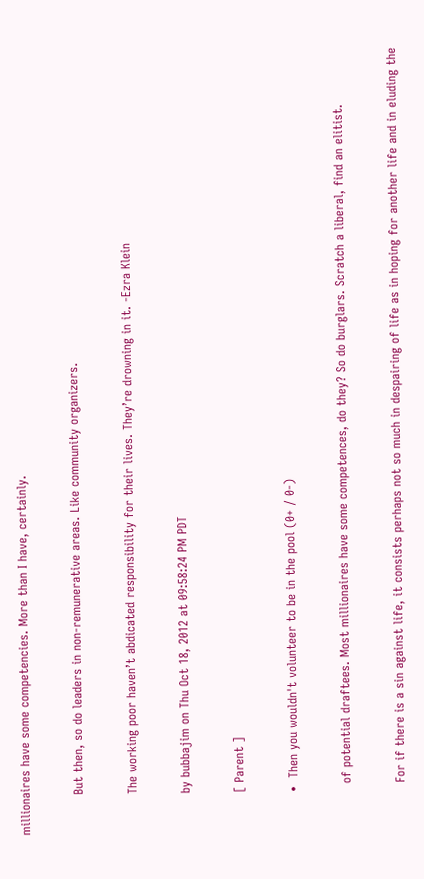millionaires have some competencies. More than I have, certainly.

          But then, so do leaders in non-remunerative areas. Like community organizers.

          The working poor haven’t abdicated responsibility for their lives. They’re drowning in it. -Ezra Klein

          by bubbajim on Thu Oct 18, 2012 at 09:58:24 PM PDT

          [ Parent ]

          •  Then you wouldn't volunteer to be in the pool (0+ / 0-)

            of potential draftees. Most millionaires have some competences, do they? So do burglars. Scratch a liberal, find an elitist.

            For if there is a sin against life, it consists perhaps not so much in despairing of life as in hoping for another life and in eluding the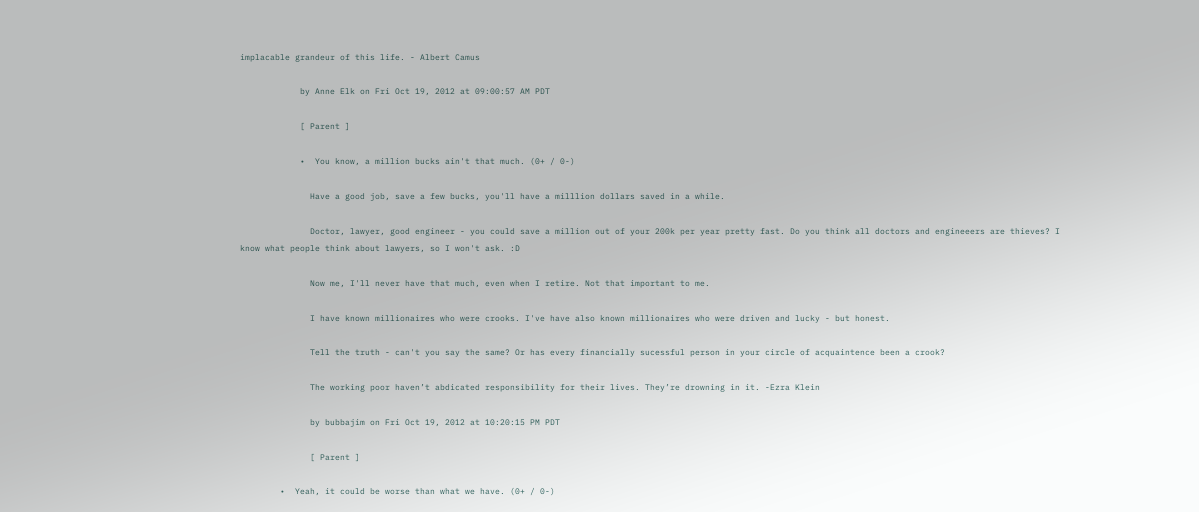implacable grandeur of this life. - Albert Camus

            by Anne Elk on Fri Oct 19, 2012 at 09:00:57 AM PDT

            [ Parent ]

            •  You know, a million bucks ain't that much. (0+ / 0-)

              Have a good job, save a few bucks, you'll have a milllion dollars saved in a while.

              Doctor, lawyer, good engineer - you could save a million out of your 200k per year pretty fast. Do you think all doctors and engineeers are thieves? I know what people think about lawyers, so I won't ask. :D

              Now me, I'll never have that much, even when I retire. Not that important to me.

              I have known millionaires who were crooks. I've have also known millionaires who were driven and lucky - but honest.

              Tell the truth - can't you say the same? Or has every financially sucessful person in your circle of acquaintence been a crook?

              The working poor haven’t abdicated responsibility for their lives. They’re drowning in it. -Ezra Klein

              by bubbajim on Fri Oct 19, 2012 at 10:20:15 PM PDT

              [ Parent ]

        •  Yeah, it could be worse than what we have. (0+ / 0-)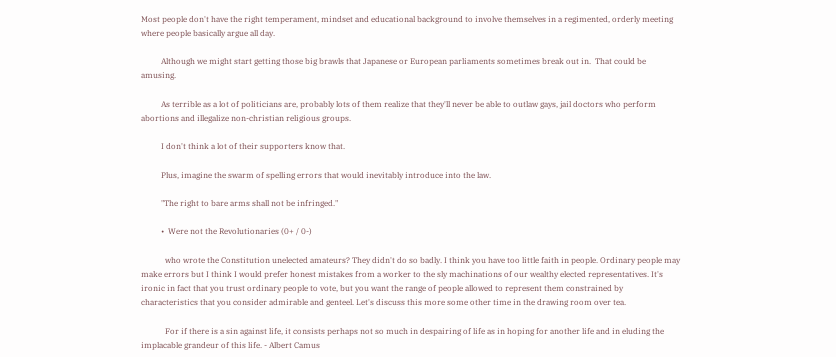Most people don't have the right temperament, mindset and educational background to involve themselves in a regimented, orderly meeting where people basically argue all day.

          Although we might start getting those big brawls that Japanese or European parliaments sometimes break out in.  That could be amusing.

          As terrible as a lot of politicians are, probably lots of them realize that they'll never be able to outlaw gays, jail doctors who perform abortions and illegalize non-christian religious groups.

          I don't think a lot of their supporters know that.

          Plus, imagine the swarm of spelling errors that would inevitably introduce into the law.

          "The right to bare arms shall not be infringed."

          •  Were not the Revolutionaries (0+ / 0-)

            who wrote the Constitution unelected amateurs? They didn't do so badly. I think you have too little faith in people. Ordinary people may make errors but I think I would prefer honest mistakes from a worker to the sly machinations of our wealthy elected representatives. It's ironic in fact that you trust ordinary people to vote, but you want the range of people allowed to represent them constrained by characteristics that you consider admirable and genteel. Let's discuss this more some other time in the drawing room over tea.

            For if there is a sin against life, it consists perhaps not so much in despairing of life as in hoping for another life and in eluding the implacable grandeur of this life. - Albert Camus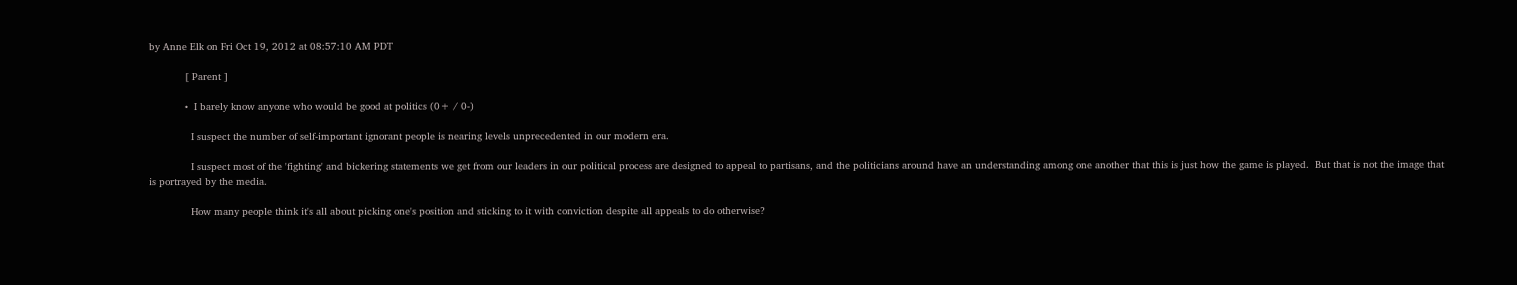by Anne Elk on Fri Oct 19, 2012 at 08:57:10 AM PDT

            [ Parent ]

            •  I barely know anyone who would be good at politics (0+ / 0-)

              I suspect the number of self-important ignorant people is nearing levels unprecedented in our modern era.

              I suspect most of the 'fighting' and bickering statements we get from our leaders in our political process are designed to appeal to partisans, and the politicians around have an understanding among one another that this is just how the game is played.  But that is not the image that is portrayed by the media.

              How many people think it's all about picking one's position and sticking to it with conviction despite all appeals to do otherwise?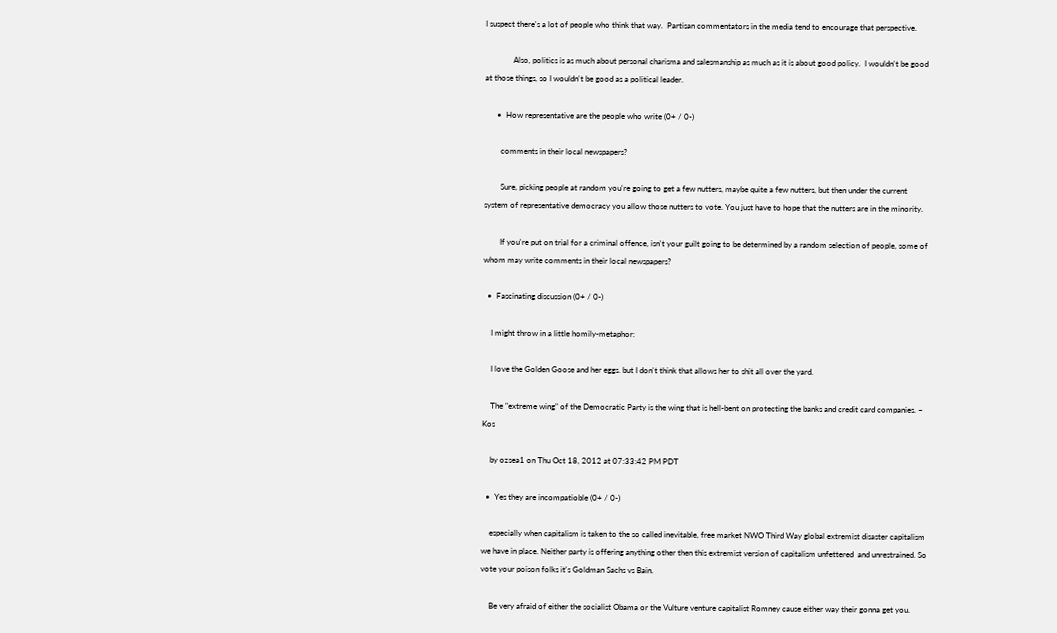I suspect there's a lot of people who think that way.  Partisan commentators in the media tend to encourage that perspective.

              Also, politics is as much about personal charisma and salesmanship as much as it is about good policy.  I wouldn't be good at those things, so I wouldn't be good as a political leader.

      •  How representative are the people who write (0+ / 0-)

        comments in their local newspapers?

        Sure, picking people at random you're going to get a few nutters, maybe quite a few nutters, but then under the current system of representative democracy you allow those nutters to vote. You just have to hope that the nutters are in the minority.

        If you're put on trial for a criminal offence, isn't your guilt going to be determined by a random selection of people, some of whom may write comments in their local newspapers?

  •  Fascinating discussion (0+ / 0-)

    I might throw in a little homily-metaphor:

    I love the Golden Goose and her eggs. but I don't think that allows her to shit all over the yard.

    The "extreme wing" of the Democratic Party is the wing that is hell-bent on protecting the banks and credit card companies. ~ Kos

    by ozsea1 on Thu Oct 18, 2012 at 07:33:42 PM PDT

  •  Yes they are incompatioble (0+ / 0-)

    especially when capitalism is taken to the so called inevitable, free market NWO Third Way global extremist disaster capitalism we have in place. Neither party is offering anything other then this extremist version of capitalism unfettered  and unrestrained. So vote your poison folks it's Goldman Sachs vs Bain.

    Be very afraid of either the socialist Obama or the Vulture venture capitalist Romney cause either way their gonna get you.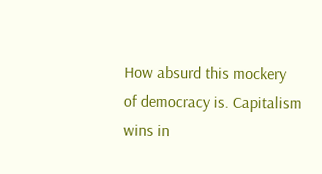How absurd this mockery of democracy is. Capitalism wins in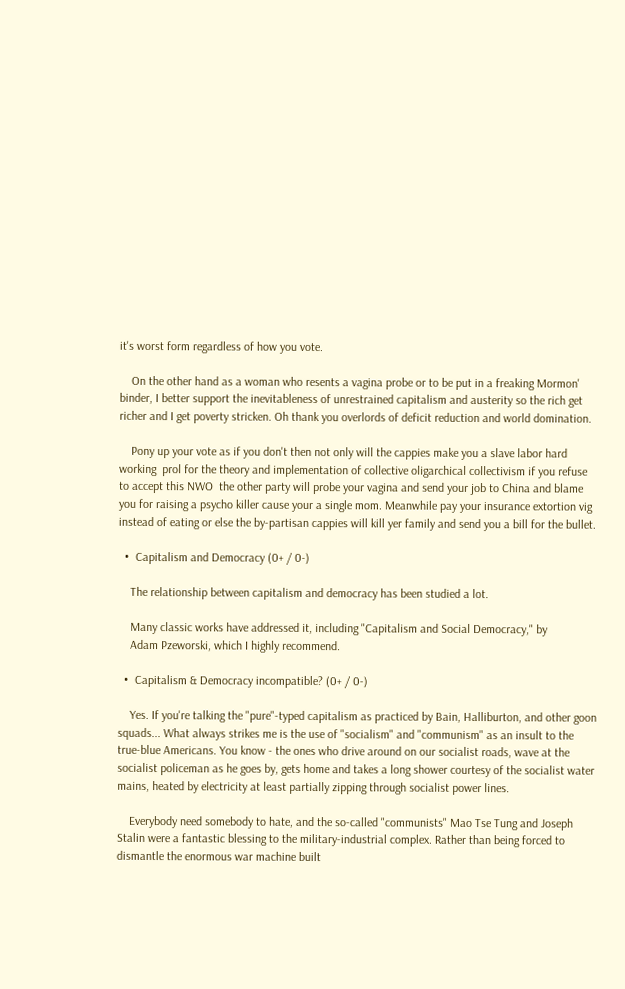it's worst form regardless of how you vote.

    On the other hand as a woman who resents a vagina probe or to be put in a freaking Mormon' binder, I better support the inevitableness of unrestrained capitalism and austerity so the rich get richer and I get poverty stricken. Oh thank you overlords of deficit reduction and world domination.

    Pony up your vote as if you don't then not only will the cappies make you a slave labor hard working  prol for the theory and implementation of collective oligarchical collectivism if you refuse to accept this NWO  the other party will probe your vagina and send your job to China and blame you for raising a psycho killer cause your a single mom. Meanwhile pay your insurance extortion vig instead of eating or else the by-partisan cappies will kill yer family and send you a bill for the bullet.

  •  Capitalism and Democracy (0+ / 0-)

    The relationship between capitalism and democracy has been studied a lot.

    Many classic works have addressed it, including "Capitalism and Social Democracy," by
    Adam Pzeworski, which I highly recommend.

  •  Capitalism & Democracy incompatible? (0+ / 0-)

    Yes. If you're talking the "pure"-typed capitalism as practiced by Bain, Halliburton, and other goon squads... What always strikes me is the use of "socialism" and "communism" as an insult to the true-blue Americans. You know - the ones who drive around on our socialist roads, wave at the socialist policeman as he goes by, gets home and takes a long shower courtesy of the socialist water mains, heated by electricity at least partially zipping through socialist power lines.

    Everybody need somebody to hate, and the so-called "communists" Mao Tse Tung and Joseph Stalin were a fantastic blessing to the military-industrial complex. Rather than being forced to dismantle the enormous war machine built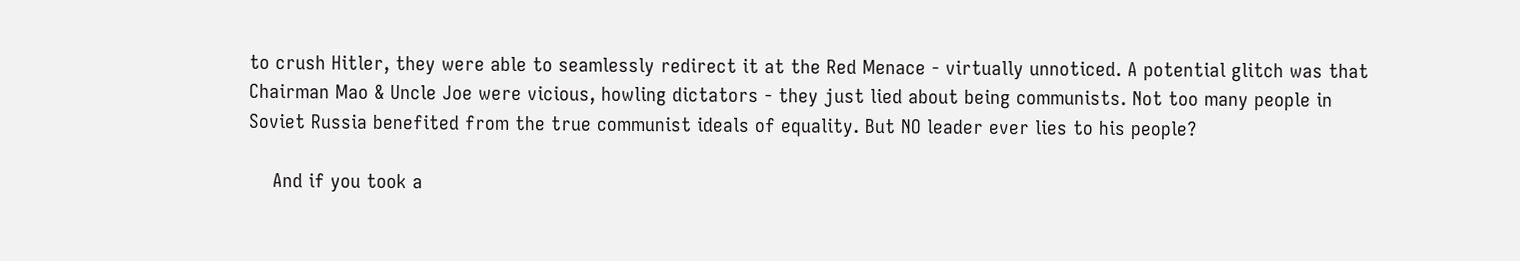to crush Hitler, they were able to seamlessly redirect it at the Red Menace - virtually unnoticed. A potential glitch was that Chairman Mao & Uncle Joe were vicious, howling dictators - they just lied about being communists. Not too many people in Soviet Russia benefited from the true communist ideals of equality. But NO leader ever lies to his people?

    And if you took a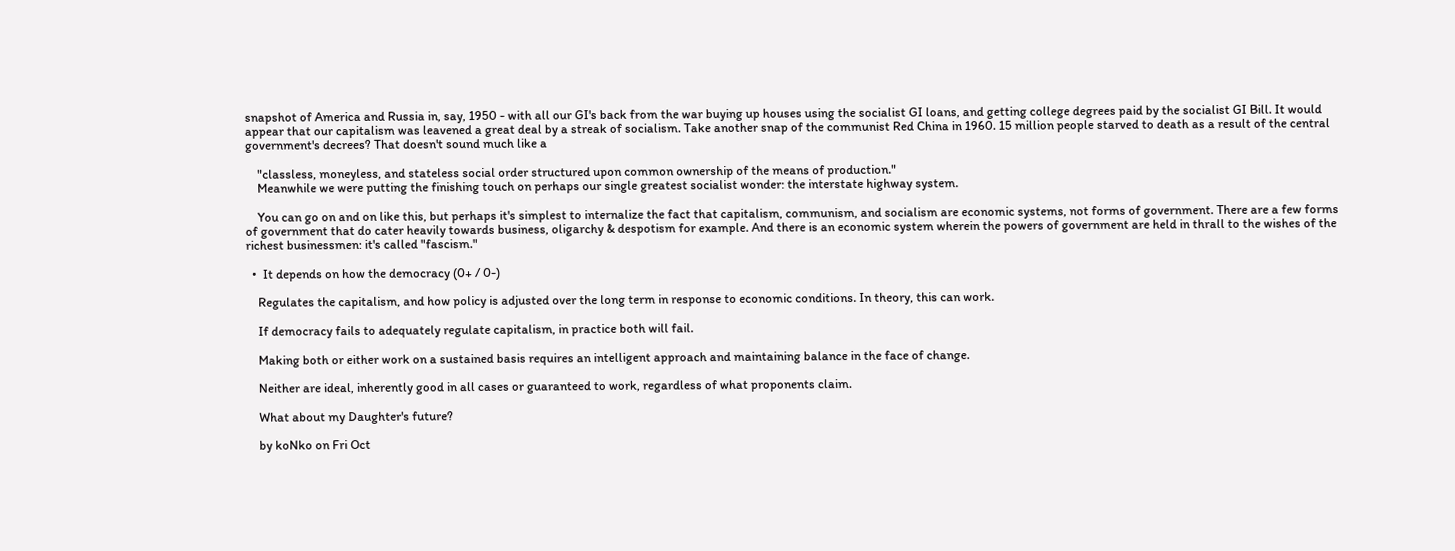snapshot of America and Russia in, say, 1950 - with all our GI's back from the war buying up houses using the socialist GI loans, and getting college degrees paid by the socialist GI Bill. It would appear that our capitalism was leavened a great deal by a streak of socialism. Take another snap of the communist Red China in 1960. 15 million people starved to death as a result of the central government's decrees? That doesn't sound much like a

    "classless, moneyless, and stateless social order structured upon common ownership of the means of production."
    Meanwhile we were putting the finishing touch on perhaps our single greatest socialist wonder: the interstate highway system.

    You can go on and on like this, but perhaps it's simplest to internalize the fact that capitalism, communism, and socialism are economic systems, not forms of government. There are a few forms of government that do cater heavily towards business, oligarchy & despotism for example. And there is an economic system wherein the powers of government are held in thrall to the wishes of the richest businessmen: it's called "fascism."

  •  It depends on how the democracy (0+ / 0-)

    Regulates the capitalism, and how policy is adjusted over the long term in response to economic conditions. In theory, this can work.

    If democracy fails to adequately regulate capitalism, in practice both will fail.

    Making both or either work on a sustained basis requires an intelligent approach and maintaining balance in the face of change.

    Neither are ideal, inherently good in all cases or guaranteed to work, regardless of what proponents claim.

    What about my Daughter's future?

    by koNko on Fri Oct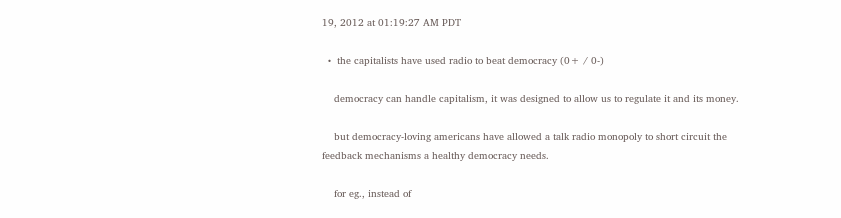19, 2012 at 01:19:27 AM PDT

  •  the capitalists have used radio to beat democracy (0+ / 0-)

    democracy can handle capitalism, it was designed to allow us to regulate it and its money.

    but democracy-loving americans have allowed a talk radio monopoly to short circuit the feedback mechanisms a healthy democracy needs.

    for eg., instead of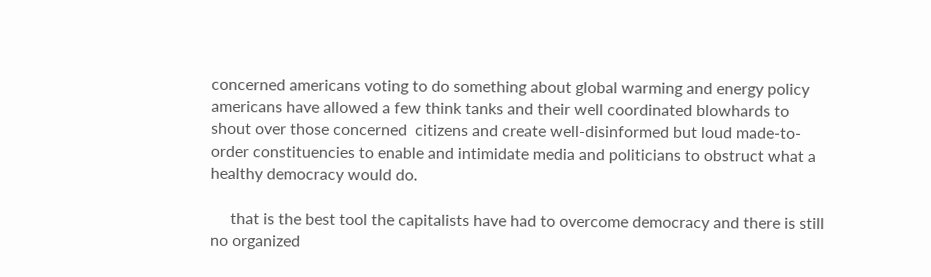concerned americans voting to do something about global warming and energy policy americans have allowed a few think tanks and their well coordinated blowhards to shout over those concerned  citizens and create well-disinformed but loud made-to-order constituencies to enable and intimidate media and politicians to obstruct what a healthy democracy would do.

     that is the best tool the capitalists have had to overcome democracy and there is still no organized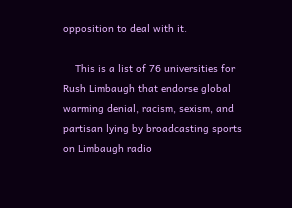opposition to deal with it.

    This is a list of 76 universities for Rush Limbaugh that endorse global warming denial, racism, sexism, and partisan lying by broadcasting sports on Limbaugh radio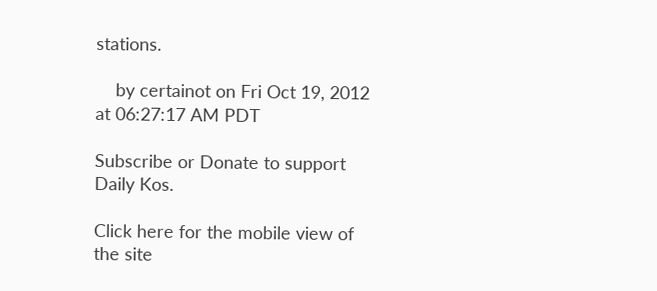stations.

    by certainot on Fri Oct 19, 2012 at 06:27:17 AM PDT

Subscribe or Donate to support Daily Kos.

Click here for the mobile view of the site